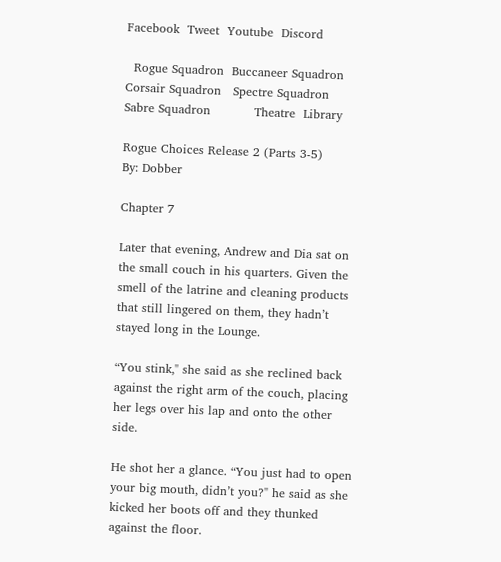Facebook  Tweet  Youtube  Discord

  Rogue Squadron  Buccaneer Squadron  Corsair Squadron   Spectre Squadron   Sabre Squadron           Theatre  Library

Rogue Choices Release 2 (Parts 3-5)
By: Dobber

Chapter 7

Later that evening, Andrew and Dia sat on the small couch in his quarters. Given the smell of the latrine and cleaning products that still lingered on them, they hadn’t stayed long in the Lounge.

“You stink," she said as she reclined back against the right arm of the couch, placing her legs over his lap and onto the other side.

He shot her a glance. “You just had to open your big mouth, didn’t you?" he said as she kicked her boots off and they thunked against the floor.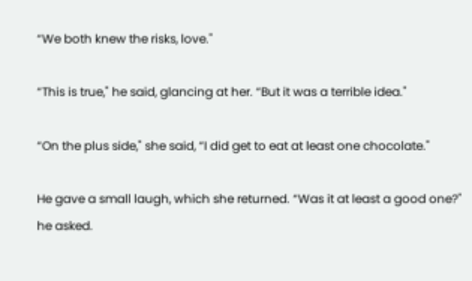“We both knew the risks, love."

“This is true," he said, glancing at her. “But it was a terrible idea."

“On the plus side," she said, “I did get to eat at least one chocolate."

He gave a small laugh, which she returned. “Was it at least a good one?" he asked.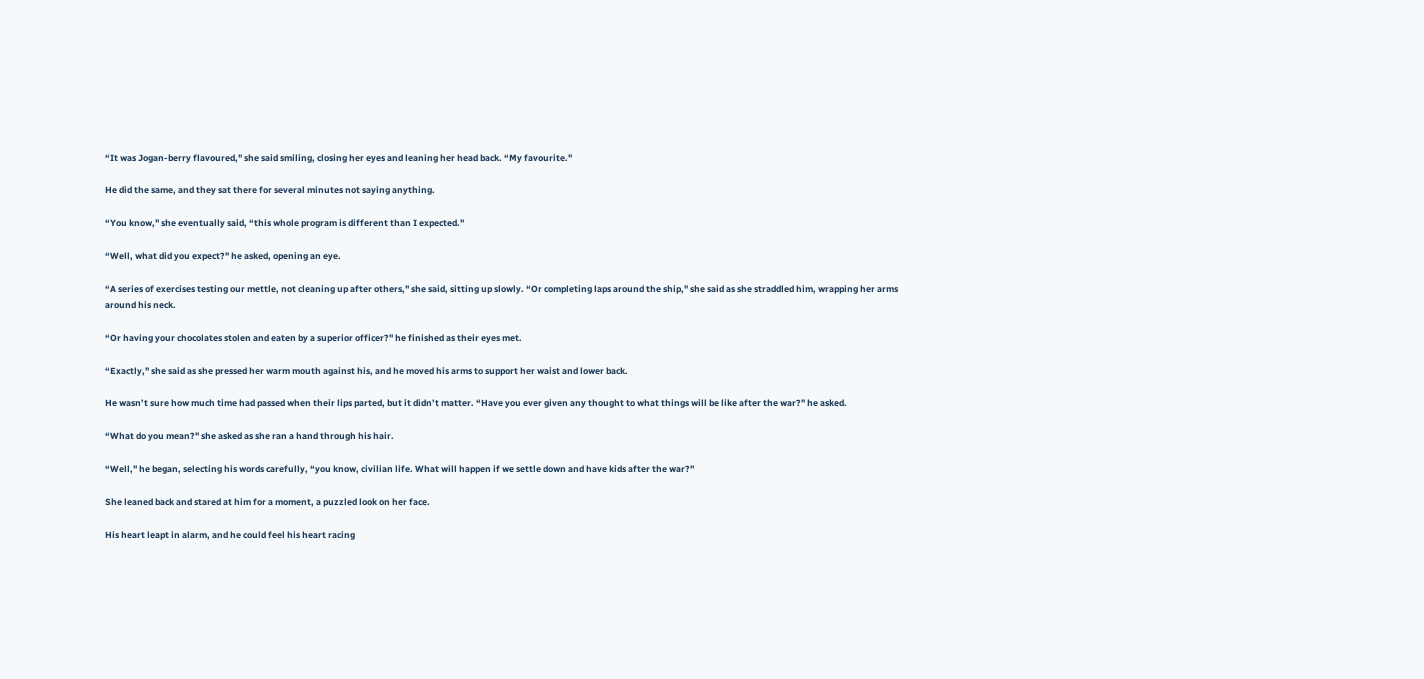“It was Jogan-berry flavoured," she said smiling, closing her eyes and leaning her head back. “My favourite."

He did the same, and they sat there for several minutes not saying anything.

“You know," she eventually said, “this whole program is different than I expected."

“Well, what did you expect?" he asked, opening an eye.

“A series of exercises testing our mettle, not cleaning up after others," she said, sitting up slowly. “Or completing laps around the ship," she said as she straddled him, wrapping her arms around his neck.

“Or having your chocolates stolen and eaten by a superior officer?" he finished as their eyes met.

“Exactly," she said as she pressed her warm mouth against his, and he moved his arms to support her waist and lower back.

He wasn’t sure how much time had passed when their lips parted, but it didn’t matter. “Have you ever given any thought to what things will be like after the war?" he asked.

“What do you mean?" she asked as she ran a hand through his hair.

“Well," he began, selecting his words carefully, “you know, civilian life. What will happen if we settle down and have kids after the war?"

She leaned back and stared at him for a moment, a puzzled look on her face.

His heart leapt in alarm, and he could feel his heart racing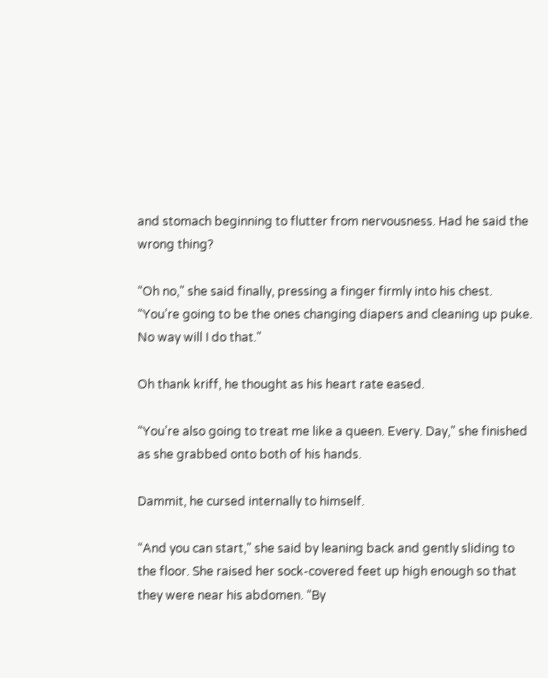and stomach beginning to flutter from nervousness. Had he said the wrong thing?

“Oh no," she said finally, pressing a finger firmly into his chest. “You’re going to be the ones changing diapers and cleaning up puke. No way will I do that."

Oh thank kriff, he thought as his heart rate eased.

“You’re also going to treat me like a queen. Every. Day," she finished as she grabbed onto both of his hands.

Dammit, he cursed internally to himself.

“And you can start," she said by leaning back and gently sliding to the floor. She raised her sock-covered feet up high enough so that they were near his abdomen. “By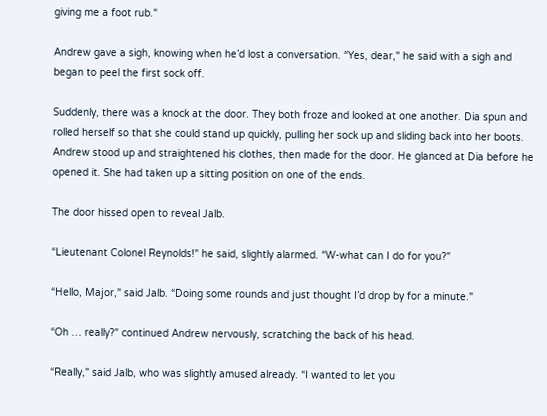giving me a foot rub."

Andrew gave a sigh, knowing when he’d lost a conversation. “Yes, dear," he said with a sigh and began to peel the first sock off.

Suddenly, there was a knock at the door. They both froze and looked at one another. Dia spun and rolled herself so that she could stand up quickly, pulling her sock up and sliding back into her boots. Andrew stood up and straightened his clothes, then made for the door. He glanced at Dia before he opened it. She had taken up a sitting position on one of the ends.

The door hissed open to reveal Jalb.

“Lieutenant Colonel Reynolds!" he said, slightly alarmed. “W-what can I do for you?"

“Hello, Major," said Jalb. “Doing some rounds and just thought I’d drop by for a minute."

“Oh … really?" continued Andrew nervously, scratching the back of his head.

“Really," said Jalb, who was slightly amused already. “I wanted to let you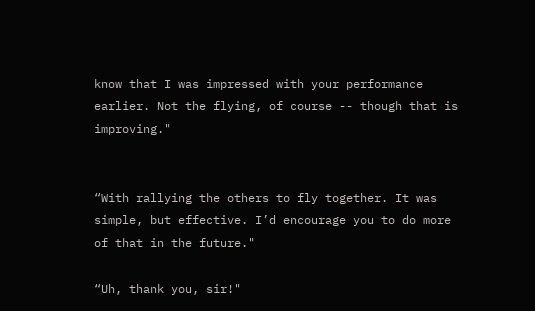know that I was impressed with your performance earlier. Not the flying, of course -- though that is improving."


“With rallying the others to fly together. It was simple, but effective. I’d encourage you to do more of that in the future."

“Uh, thank you, sir!"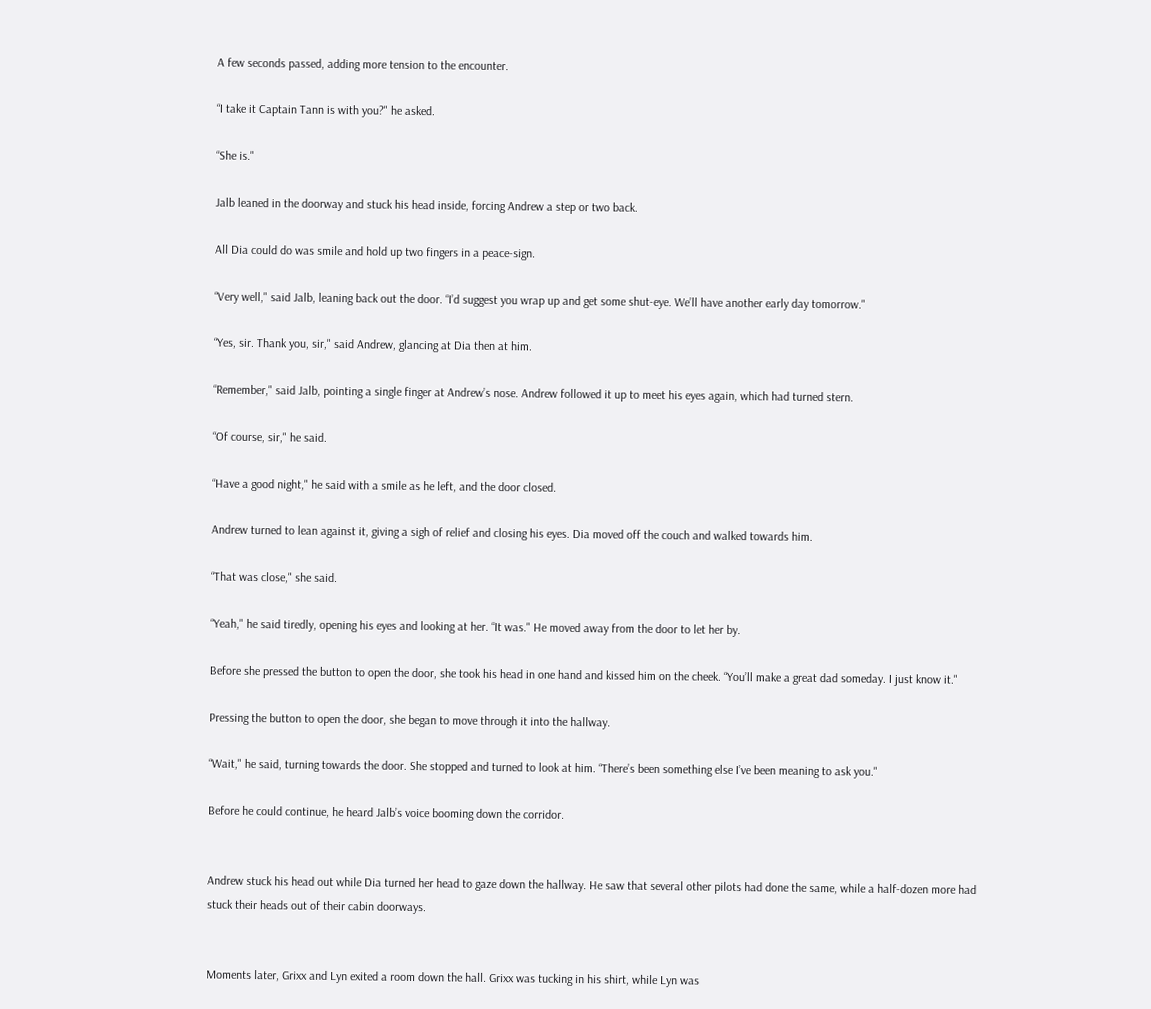A few seconds passed, adding more tension to the encounter.

“I take it Captain Tann is with you?" he asked.

“She is."

Jalb leaned in the doorway and stuck his head inside, forcing Andrew a step or two back.

All Dia could do was smile and hold up two fingers in a peace-sign.

“Very well," said Jalb, leaning back out the door. “I’d suggest you wrap up and get some shut-eye. We’ll have another early day tomorrow."

“Yes, sir. Thank you, sir," said Andrew, glancing at Dia then at him.

“Remember," said Jalb, pointing a single finger at Andrew’s nose. Andrew followed it up to meet his eyes again, which had turned stern.

“Of course, sir," he said.

“Have a good night," he said with a smile as he left, and the door closed.

Andrew turned to lean against it, giving a sigh of relief and closing his eyes. Dia moved off the couch and walked towards him.

“That was close," she said.

“Yeah," he said tiredly, opening his eyes and looking at her. “It was." He moved away from the door to let her by.

Before she pressed the button to open the door, she took his head in one hand and kissed him on the cheek. “You’ll make a great dad someday. I just know it."

Pressing the button to open the door, she began to move through it into the hallway.

“Wait," he said, turning towards the door. She stopped and turned to look at him. “There’s been something else I’ve been meaning to ask you."

Before he could continue, he heard Jalb’s voice booming down the corridor.


Andrew stuck his head out while Dia turned her head to gaze down the hallway. He saw that several other pilots had done the same, while a half-dozen more had stuck their heads out of their cabin doorways.


Moments later, Grixx and Lyn exited a room down the hall. Grixx was tucking in his shirt, while Lyn was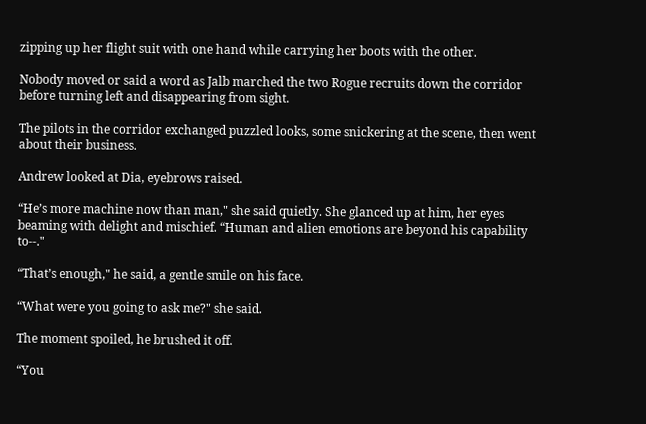zipping up her flight suit with one hand while carrying her boots with the other.

Nobody moved or said a word as Jalb marched the two Rogue recruits down the corridor before turning left and disappearing from sight.

The pilots in the corridor exchanged puzzled looks, some snickering at the scene, then went about their business.

Andrew looked at Dia, eyebrows raised.

“He’s more machine now than man," she said quietly. She glanced up at him, her eyes beaming with delight and mischief. “Human and alien emotions are beyond his capability to--."

“That’s enough," he said, a gentle smile on his face.

“What were you going to ask me?" she said.

The moment spoiled, he brushed it off.

“You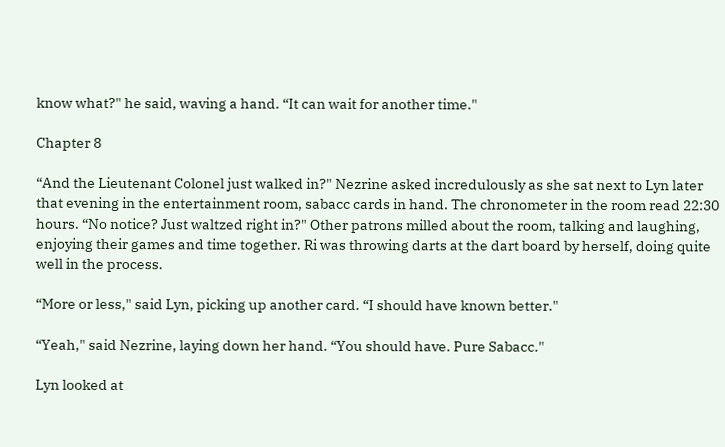know what?" he said, waving a hand. “It can wait for another time."

Chapter 8

“And the Lieutenant Colonel just walked in?" Nezrine asked incredulously as she sat next to Lyn later that evening in the entertainment room, sabacc cards in hand. The chronometer in the room read 22:30 hours. “No notice? Just waltzed right in?" Other patrons milled about the room, talking and laughing, enjoying their games and time together. Ri was throwing darts at the dart board by herself, doing quite well in the process.

“More or less," said Lyn, picking up another card. “I should have known better."

“Yeah," said Nezrine, laying down her hand. “You should have. Pure Sabacc."

Lyn looked at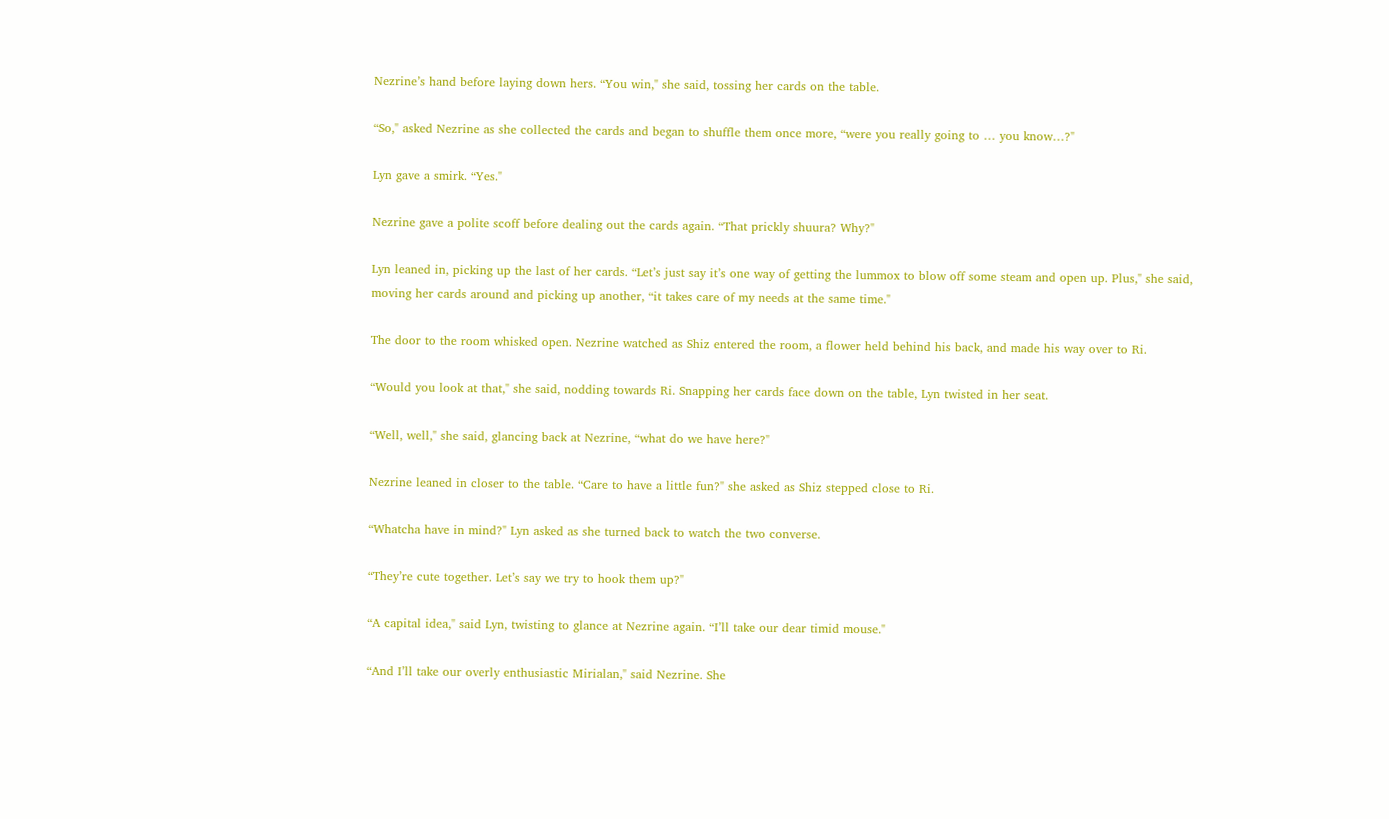Nezrine’s hand before laying down hers. “You win," she said, tossing her cards on the table.

“So," asked Nezrine as she collected the cards and began to shuffle them once more, “were you really going to … you know…?"

Lyn gave a smirk. “Yes."

Nezrine gave a polite scoff before dealing out the cards again. “That prickly shuura? Why?"

Lyn leaned in, picking up the last of her cards. “Let’s just say it’s one way of getting the lummox to blow off some steam and open up. Plus," she said, moving her cards around and picking up another, “it takes care of my needs at the same time."

The door to the room whisked open. Nezrine watched as Shiz entered the room, a flower held behind his back, and made his way over to Ri.

“Would you look at that," she said, nodding towards Ri. Snapping her cards face down on the table, Lyn twisted in her seat.

“Well, well," she said, glancing back at Nezrine, “what do we have here?"

Nezrine leaned in closer to the table. “Care to have a little fun?" she asked as Shiz stepped close to Ri.

“Whatcha have in mind?" Lyn asked as she turned back to watch the two converse.

“They’re cute together. Let’s say we try to hook them up?"

“A capital idea," said Lyn, twisting to glance at Nezrine again. “I’ll take our dear timid mouse."

“And I’ll take our overly enthusiastic Mirialan," said Nezrine. She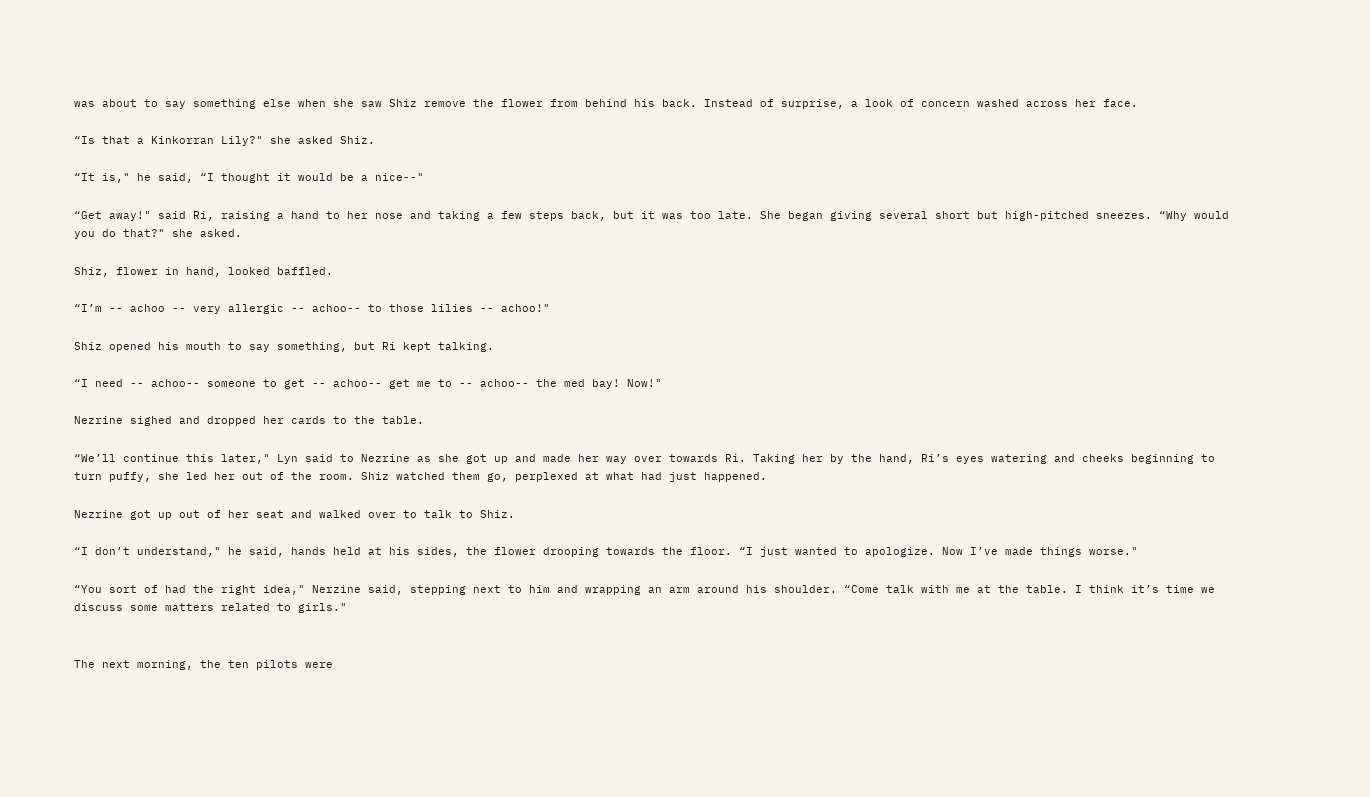was about to say something else when she saw Shiz remove the flower from behind his back. Instead of surprise, a look of concern washed across her face.

“Is that a Kinkorran Lily?" she asked Shiz.

“It is," he said, “I thought it would be a nice--"

“Get away!" said Ri, raising a hand to her nose and taking a few steps back, but it was too late. She began giving several short but high-pitched sneezes. “Why would you do that?" she asked.

Shiz, flower in hand, looked baffled.

“I’m -- achoo -- very allergic -- achoo-- to those lilies -- achoo!"

Shiz opened his mouth to say something, but Ri kept talking.

“I need -- achoo-- someone to get -- achoo-- get me to -- achoo-- the med bay! Now!"

Nezrine sighed and dropped her cards to the table.

“We’ll continue this later," Lyn said to Nezrine as she got up and made her way over towards Ri. Taking her by the hand, Ri’s eyes watering and cheeks beginning to turn puffy, she led her out of the room. Shiz watched them go, perplexed at what had just happened.

Nezrine got up out of her seat and walked over to talk to Shiz.

“I don’t understand," he said, hands held at his sides, the flower drooping towards the floor. “I just wanted to apologize. Now I’ve made things worse."

“You sort of had the right idea," Nerzine said, stepping next to him and wrapping an arm around his shoulder. “Come talk with me at the table. I think it’s time we discuss some matters related to girls."


The next morning, the ten pilots were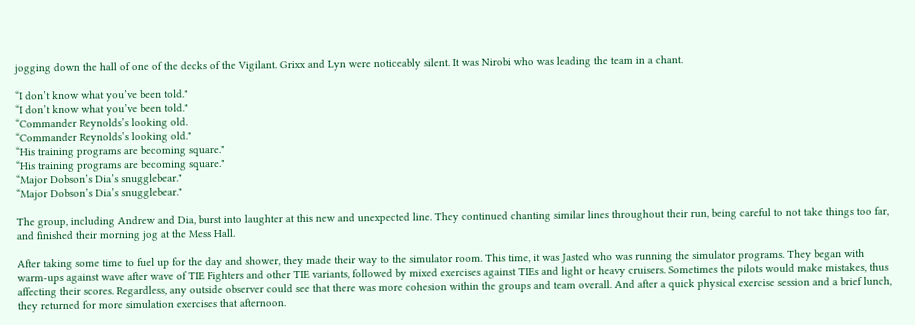jogging down the hall of one of the decks of the Vigilant. Grixx and Lyn were noticeably silent. It was Nirobi who was leading the team in a chant.

“I don’t know what you’ve been told."
“I don’t know what you’ve been told."
“Commander Reynolds’s looking old.
“Commander Reynolds’s looking old."
“His training programs are becoming square."
“His training programs are becoming square."
“Major Dobson’s Dia’s snugglebear."
“Major Dobson’s Dia’s snugglebear."

The group, including Andrew and Dia, burst into laughter at this new and unexpected line. They continued chanting similar lines throughout their run, being careful to not take things too far, and finished their morning jog at the Mess Hall.

After taking some time to fuel up for the day and shower, they made their way to the simulator room. This time, it was Jasted who was running the simulator programs. They began with warm-ups against wave after wave of TIE Fighters and other TIE variants, followed by mixed exercises against TIEs and light or heavy cruisers. Sometimes the pilots would make mistakes, thus affecting their scores. Regardless, any outside observer could see that there was more cohesion within the groups and team overall. And after a quick physical exercise session and a brief lunch, they returned for more simulation exercises that afternoon.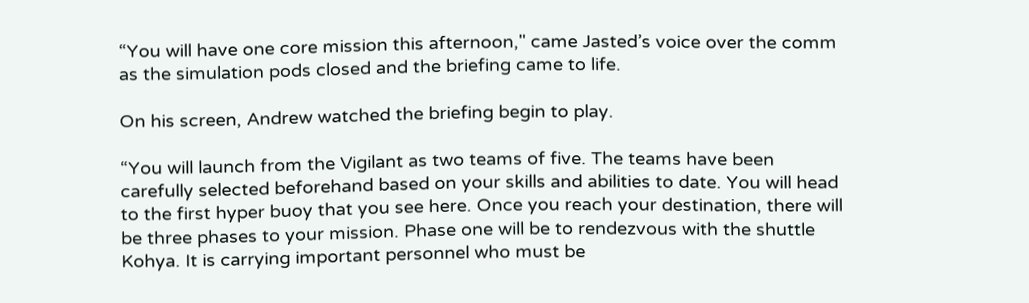“You will have one core mission this afternoon," came Jasted’s voice over the comm as the simulation pods closed and the briefing came to life.

On his screen, Andrew watched the briefing begin to play.

“You will launch from the Vigilant as two teams of five. The teams have been carefully selected beforehand based on your skills and abilities to date. You will head to the first hyper buoy that you see here. Once you reach your destination, there will be three phases to your mission. Phase one will be to rendezvous with the shuttle Kohya. It is carrying important personnel who must be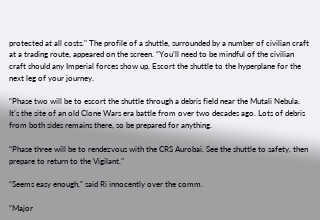protected at all costs." The profile of a shuttle, surrounded by a number of civilian craft at a trading route, appeared on the screen. “You’ll need to be mindful of the civilian craft should any Imperial forces show up. Escort the shuttle to the hyperplane for the next leg of your journey.

“Phase two will be to escort the shuttle through a debris field near the Mutali Nebula. It’s the site of an old Clone Wars era battle from over two decades ago. Lots of debris from both sides remains there, so be prepared for anything.

“Phase three will be to rendezvous with the CRS Aurobai. See the shuttle to safety, then prepare to return to the Vigilant."

“Seems easy enough," said Ri innocently over the comm.

“Major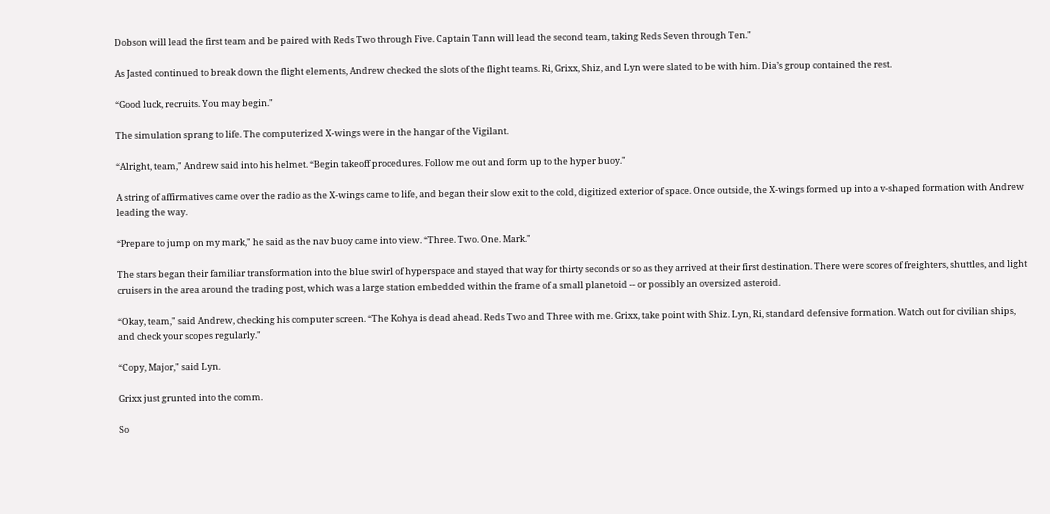Dobson will lead the first team and be paired with Reds Two through Five. Captain Tann will lead the second team, taking Reds Seven through Ten."

As Jasted continued to break down the flight elements, Andrew checked the slots of the flight teams. Ri, Grixx, Shiz, and Lyn were slated to be with him. Dia’s group contained the rest.

“Good luck, recruits. You may begin."

The simulation sprang to life. The computerized X-wings were in the hangar of the Vigilant.

“Alright, team," Andrew said into his helmet. “Begin takeoff procedures. Follow me out and form up to the hyper buoy."

A string of affirmatives came over the radio as the X-wings came to life, and began their slow exit to the cold, digitized exterior of space. Once outside, the X-wings formed up into a v-shaped formation with Andrew leading the way.

“Prepare to jump on my mark," he said as the nav buoy came into view. “Three. Two. One. Mark."

The stars began their familiar transformation into the blue swirl of hyperspace and stayed that way for thirty seconds or so as they arrived at their first destination. There were scores of freighters, shuttles, and light cruisers in the area around the trading post, which was a large station embedded within the frame of a small planetoid -- or possibly an oversized asteroid.

“Okay, team," said Andrew, checking his computer screen. “The Kohya is dead ahead. Reds Two and Three with me. Grixx, take point with Shiz. Lyn, Ri, standard defensive formation. Watch out for civilian ships, and check your scopes regularly."

“Copy, Major," said Lyn.

Grixx just grunted into the comm.

So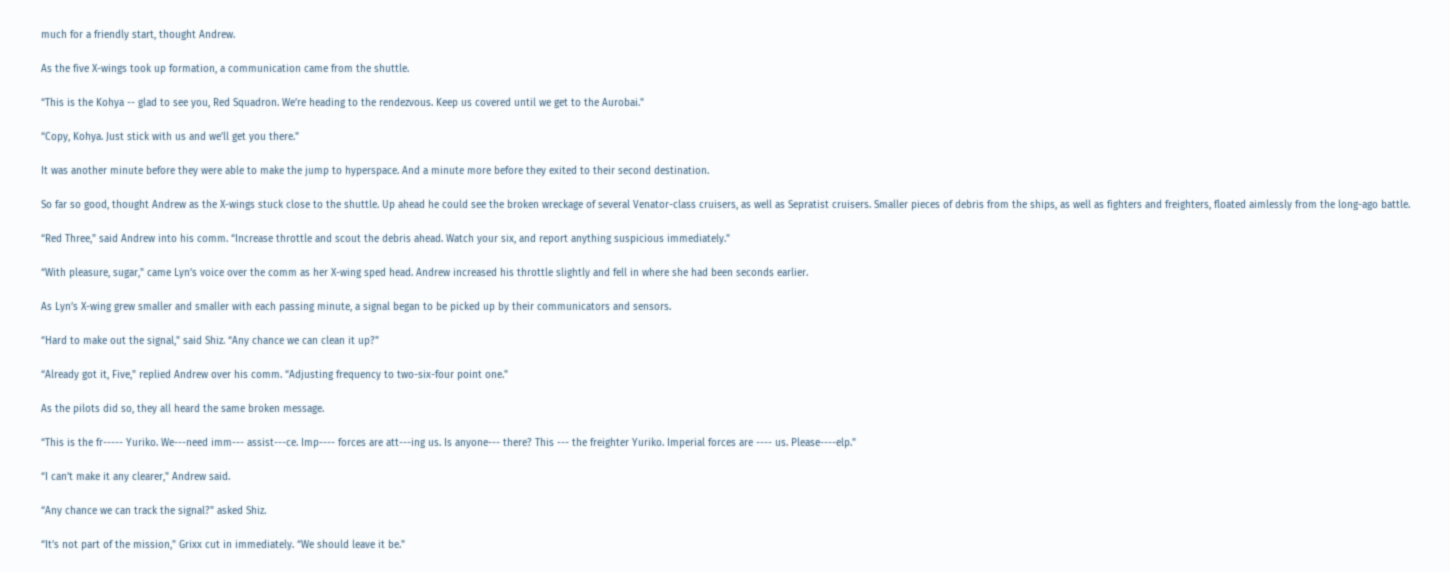much for a friendly start, thought Andrew.

As the five X-wings took up formation, a communication came from the shuttle.

“This is the Kohya -- glad to see you, Red Squadron. We’re heading to the rendezvous. Keep us covered until we get to the Aurobai."

“Copy, Kohya. Just stick with us and we’ll get you there."

It was another minute before they were able to make the jump to hyperspace. And a minute more before they exited to their second destination.

So far so good, thought Andrew as the X-wings stuck close to the shuttle. Up ahead he could see the broken wreckage of several Venator-class cruisers, as well as Sepratist cruisers. Smaller pieces of debris from the ships, as well as fighters and freighters, floated aimlessly from the long-ago battle.

“Red Three," said Andrew into his comm. “Increase throttle and scout the debris ahead. Watch your six, and report anything suspicious immediately."

“With pleasure, sugar," came Lyn’s voice over the comm as her X-wing sped head. Andrew increased his throttle slightly and fell in where she had been seconds earlier.

As Lyn’s X-wing grew smaller and smaller with each passing minute, a signal began to be picked up by their communicators and sensors.

“Hard to make out the signal," said Shiz. “Any chance we can clean it up?"

“Already got it, Five," replied Andrew over his comm. “Adjusting frequency to two-six-four point one."

As the pilots did so, they all heard the same broken message.

“This is the fr----- Yuriko. We---need imm--- assist---ce. Imp---- forces are att---ing us. Is anyone--- there? This --- the freighter Yuriko. Imperial forces are ---- us. Please----elp."

“I can’t make it any clearer," Andrew said.

“Any chance we can track the signal?" asked Shiz.

“It’s not part of the mission," Grixx cut in immediately. “We should leave it be."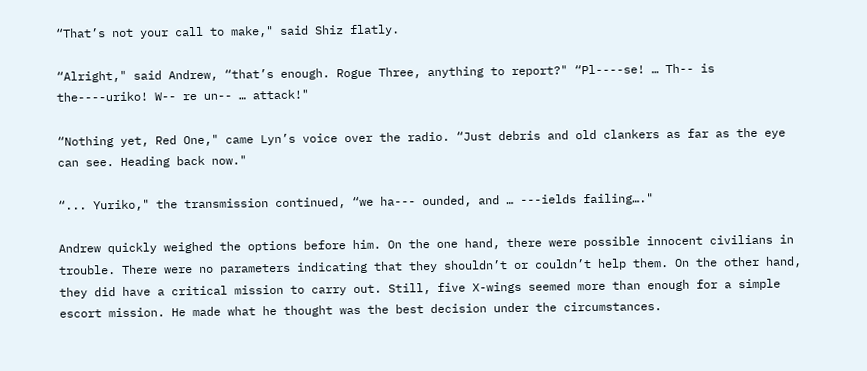“That’s not your call to make," said Shiz flatly.

“Alright," said Andrew, “that’s enough. Rogue Three, anything to report?" “Pl----se! … Th-- is the----uriko! W-- re un-- … attack!"

“Nothing yet, Red One," came Lyn’s voice over the radio. “Just debris and old clankers as far as the eye can see. Heading back now."

“... Yuriko," the transmission continued, “we ha--- ounded, and … ---ields failing…."

Andrew quickly weighed the options before him. On the one hand, there were possible innocent civilians in trouble. There were no parameters indicating that they shouldn’t or couldn’t help them. On the other hand, they did have a critical mission to carry out. Still, five X-wings seemed more than enough for a simple escort mission. He made what he thought was the best decision under the circumstances.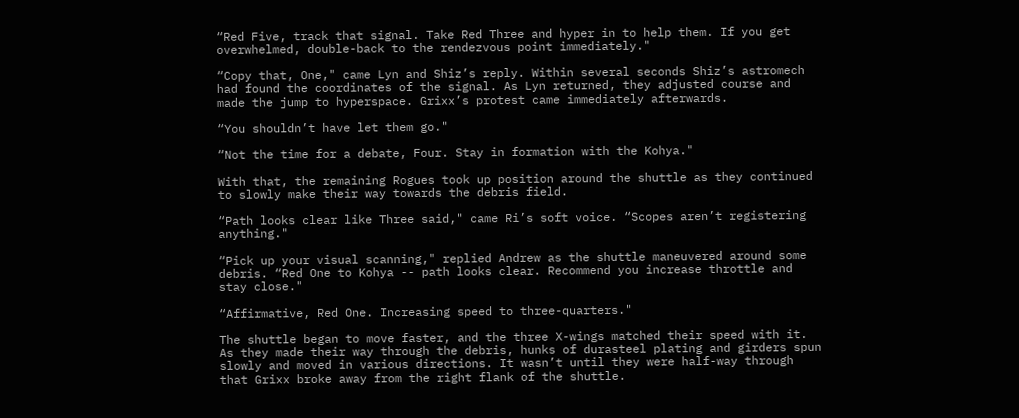“Red Five, track that signal. Take Red Three and hyper in to help them. If you get overwhelmed, double-back to the rendezvous point immediately."

“Copy that, One," came Lyn and Shiz’s reply. Within several seconds Shiz’s astromech had found the coordinates of the signal. As Lyn returned, they adjusted course and made the jump to hyperspace. Grixx’s protest came immediately afterwards.

“You shouldn’t have let them go."

“Not the time for a debate, Four. Stay in formation with the Kohya."

With that, the remaining Rogues took up position around the shuttle as they continued to slowly make their way towards the debris field.

“Path looks clear like Three said," came Ri’s soft voice. “Scopes aren’t registering anything."

“Pick up your visual scanning," replied Andrew as the shuttle maneuvered around some debris. “Red One to Kohya -- path looks clear. Recommend you increase throttle and stay close."

“Affirmative, Red One. Increasing speed to three-quarters."

The shuttle began to move faster, and the three X-wings matched their speed with it. As they made their way through the debris, hunks of durasteel plating and girders spun slowly and moved in various directions. It wasn’t until they were half-way through that Grixx broke away from the right flank of the shuttle.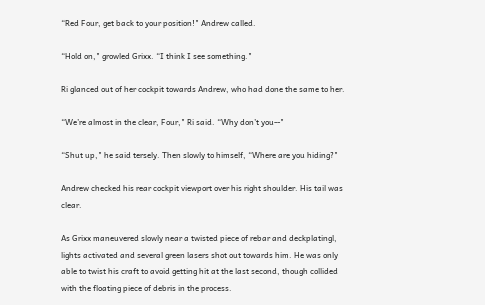“Red Four, get back to your position!" Andrew called.

“Hold on," growled Grixx. “I think I see something."

Ri glanced out of her cockpit towards Andrew, who had done the same to her.

“We’re almost in the clear, Four," Ri said. “Why don’t you--"

“Shut up," he said tersely. Then slowly to himself, “Where are you hiding?"

Andrew checked his rear cockpit viewport over his right shoulder. His tail was clear.

As Grixx maneuvered slowly near a twisted piece of rebar and deckplatingl, lights activated and several green lasers shot out towards him. He was only able to twist his craft to avoid getting hit at the last second, though collided with the floating piece of debris in the process.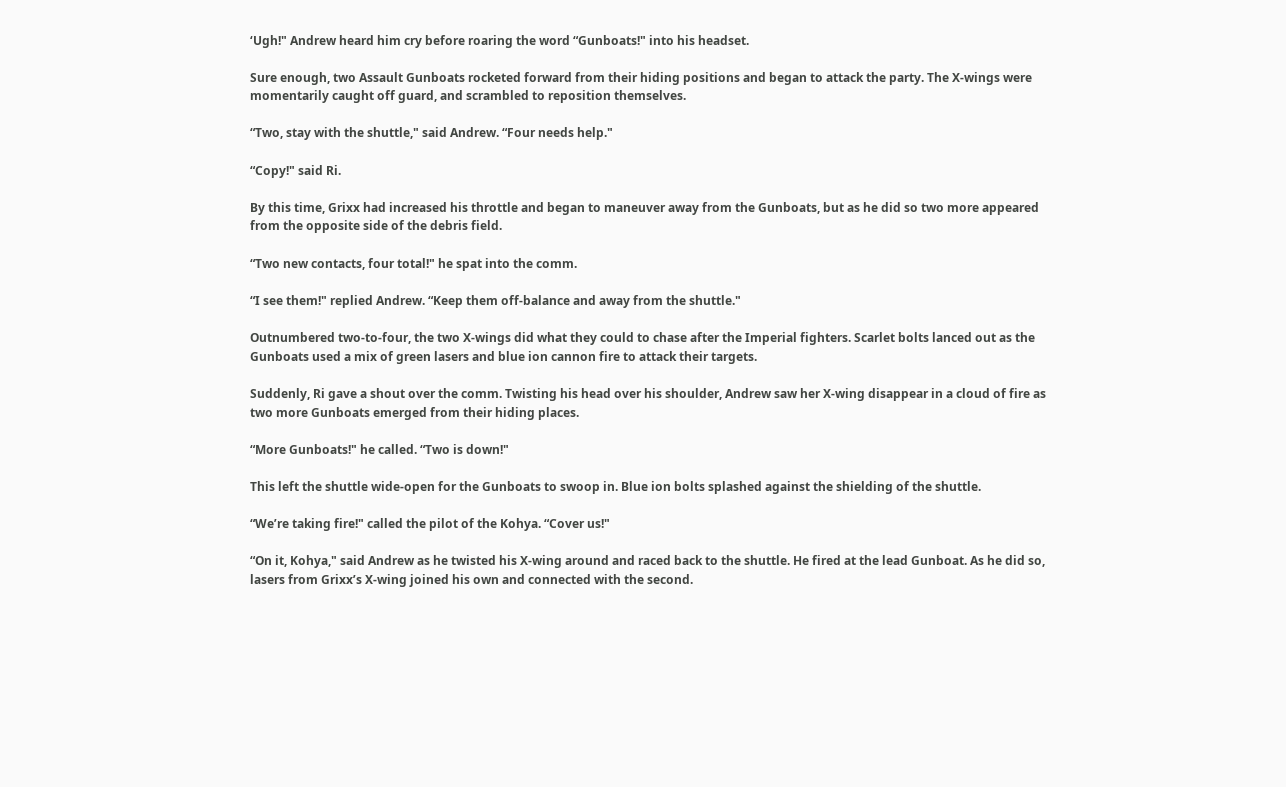‘Ugh!" Andrew heard him cry before roaring the word “Gunboats!" into his headset.

Sure enough, two Assault Gunboats rocketed forward from their hiding positions and began to attack the party. The X-wings were momentarily caught off guard, and scrambled to reposition themselves.

“Two, stay with the shuttle," said Andrew. “Four needs help."

“Copy!" said Ri.

By this time, Grixx had increased his throttle and began to maneuver away from the Gunboats, but as he did so two more appeared from the opposite side of the debris field.

“Two new contacts, four total!" he spat into the comm.

“I see them!" replied Andrew. “Keep them off-balance and away from the shuttle."

Outnumbered two-to-four, the two X-wings did what they could to chase after the Imperial fighters. Scarlet bolts lanced out as the Gunboats used a mix of green lasers and blue ion cannon fire to attack their targets.

Suddenly, Ri gave a shout over the comm. Twisting his head over his shoulder, Andrew saw her X-wing disappear in a cloud of fire as two more Gunboats emerged from their hiding places.

“More Gunboats!" he called. “Two is down!"

This left the shuttle wide-open for the Gunboats to swoop in. Blue ion bolts splashed against the shielding of the shuttle.

“We’re taking fire!" called the pilot of the Kohya. “Cover us!"

“On it, Kohya," said Andrew as he twisted his X-wing around and raced back to the shuttle. He fired at the lead Gunboat. As he did so, lasers from Grixx’s X-wing joined his own and connected with the second.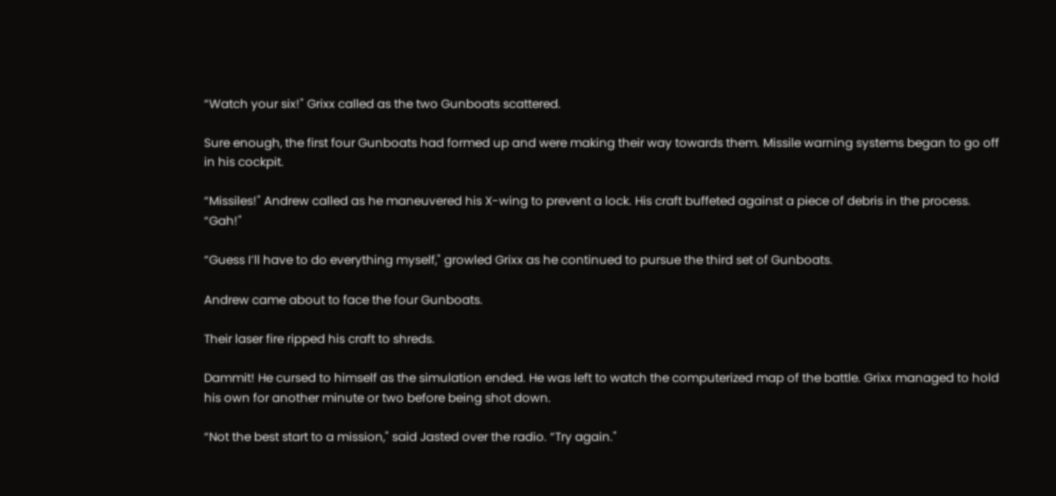“Watch your six!" Grixx called as the two Gunboats scattered.

Sure enough, the first four Gunboats had formed up and were making their way towards them. Missile warning systems began to go off in his cockpit.

“Missiles!" Andrew called as he maneuvered his X-wing to prevent a lock. His craft buffeted against a piece of debris in the process. “Gah!"

“Guess I’ll have to do everything myself," growled Grixx as he continued to pursue the third set of Gunboats.

Andrew came about to face the four Gunboats.

Their laser fire ripped his craft to shreds.

Dammit! He cursed to himself as the simulation ended. He was left to watch the computerized map of the battle. Grixx managed to hold his own for another minute or two before being shot down.

“Not the best start to a mission," said Jasted over the radio. “Try again."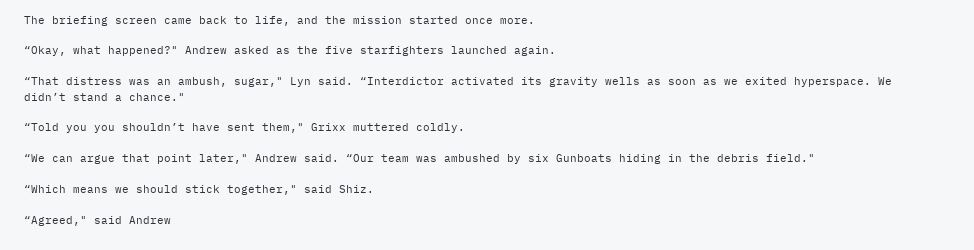The briefing screen came back to life, and the mission started once more.

“Okay, what happened?" Andrew asked as the five starfighters launched again.

“That distress was an ambush, sugar," Lyn said. “Interdictor activated its gravity wells as soon as we exited hyperspace. We didn’t stand a chance."

“Told you you shouldn’t have sent them," Grixx muttered coldly.

“We can argue that point later," Andrew said. “Our team was ambushed by six Gunboats hiding in the debris field."

“Which means we should stick together," said Shiz.

“Agreed," said Andrew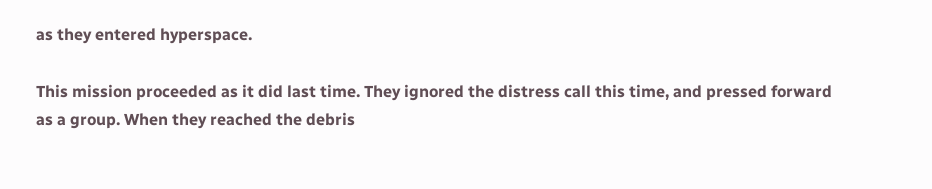as they entered hyperspace.

This mission proceeded as it did last time. They ignored the distress call this time, and pressed forward as a group. When they reached the debris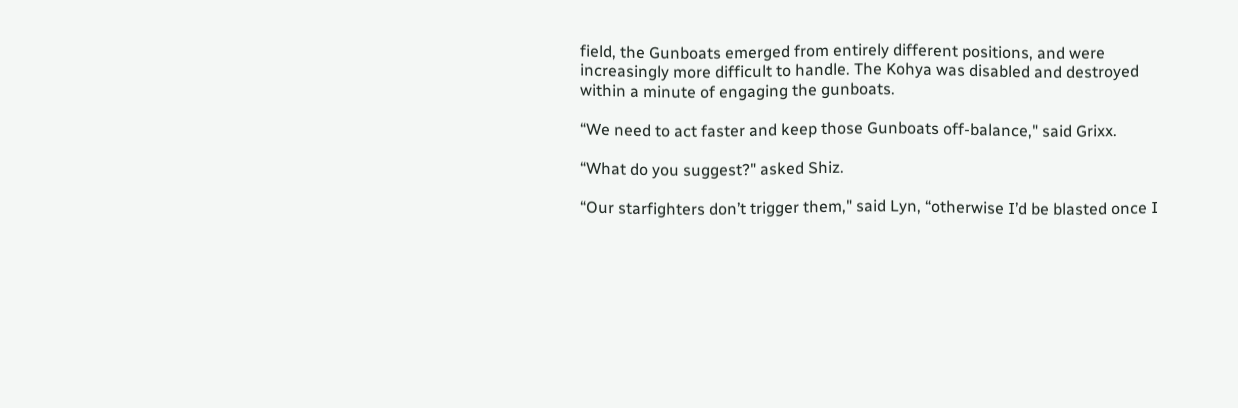field, the Gunboats emerged from entirely different positions, and were increasingly more difficult to handle. The Kohya was disabled and destroyed within a minute of engaging the gunboats.

“We need to act faster and keep those Gunboats off-balance," said Grixx.

“What do you suggest?" asked Shiz.

“Our starfighters don’t trigger them," said Lyn, “otherwise I’d be blasted once I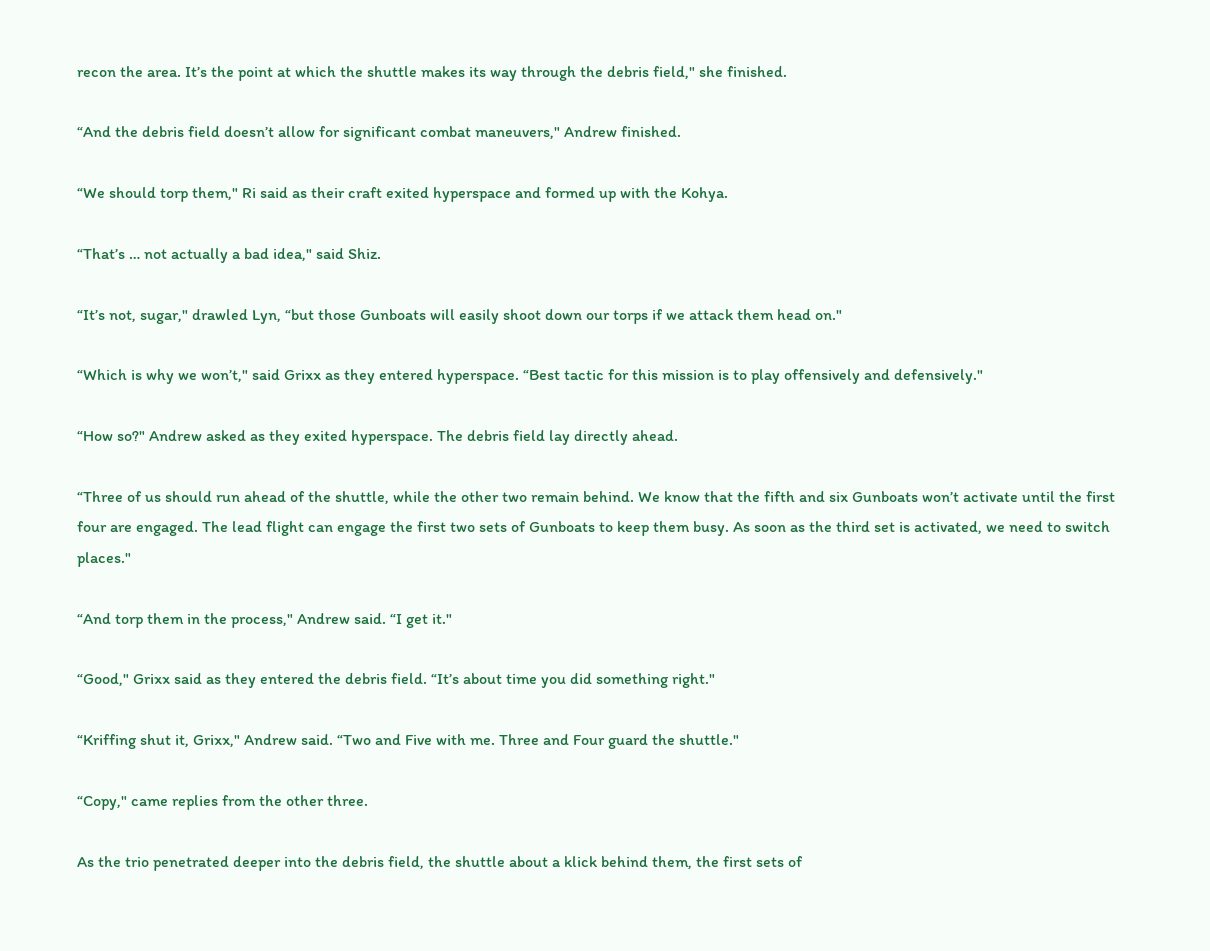recon the area. It’s the point at which the shuttle makes its way through the debris field," she finished.

“And the debris field doesn’t allow for significant combat maneuvers," Andrew finished.

“We should torp them," Ri said as their craft exited hyperspace and formed up with the Kohya.

“That’s … not actually a bad idea," said Shiz.

“It’s not, sugar," drawled Lyn, “but those Gunboats will easily shoot down our torps if we attack them head on."

“Which is why we won’t," said Grixx as they entered hyperspace. “Best tactic for this mission is to play offensively and defensively."

“How so?" Andrew asked as they exited hyperspace. The debris field lay directly ahead.

“Three of us should run ahead of the shuttle, while the other two remain behind. We know that the fifth and six Gunboats won’t activate until the first four are engaged. The lead flight can engage the first two sets of Gunboats to keep them busy. As soon as the third set is activated, we need to switch places."

“And torp them in the process," Andrew said. “I get it."

“Good," Grixx said as they entered the debris field. “It’s about time you did something right."

“Kriffing shut it, Grixx," Andrew said. “Two and Five with me. Three and Four guard the shuttle."

“Copy," came replies from the other three.

As the trio penetrated deeper into the debris field, the shuttle about a klick behind them, the first sets of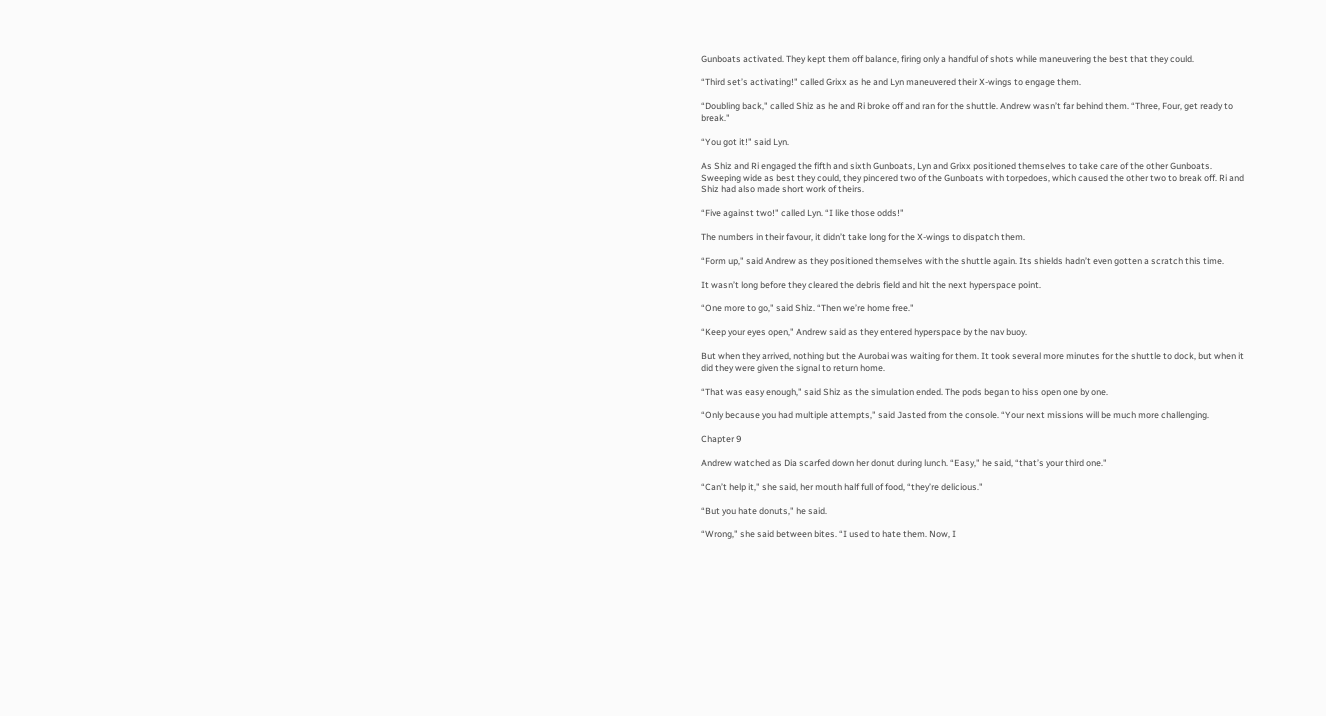Gunboats activated. They kept them off balance, firing only a handful of shots while maneuvering the best that they could.

“Third set’s activating!" called Grixx as he and Lyn maneuvered their X-wings to engage them.

“Doubling back," called Shiz as he and Ri broke off and ran for the shuttle. Andrew wasn’t far behind them. “Three, Four, get ready to break."

“You got it!" said Lyn.

As Shiz and Ri engaged the fifth and sixth Gunboats, Lyn and Grixx positioned themselves to take care of the other Gunboats. Sweeping wide as best they could, they pincered two of the Gunboats with torpedoes, which caused the other two to break off. Ri and Shiz had also made short work of theirs.

“Five against two!" called Lyn. “I like those odds!"

The numbers in their favour, it didn’t take long for the X-wings to dispatch them.

“Form up," said Andrew as they positioned themselves with the shuttle again. Its shields hadn’t even gotten a scratch this time.

It wasn’t long before they cleared the debris field and hit the next hyperspace point.

“One more to go," said Shiz. “Then we’re home free."

“Keep your eyes open," Andrew said as they entered hyperspace by the nav buoy.

But when they arrived, nothing but the Aurobai was waiting for them. It took several more minutes for the shuttle to dock, but when it did they were given the signal to return home.

“That was easy enough," said Shiz as the simulation ended. The pods began to hiss open one by one.

“Only because you had multiple attempts," said Jasted from the console. “Your next missions will be much more challenging.

Chapter 9

Andrew watched as Dia scarfed down her donut during lunch. “Easy," he said, “that’s your third one."

“Can’t help it," she said, her mouth half full of food, “they’re delicious."

“But you hate donuts," he said.

“Wrong," she said between bites. “I used to hate them. Now, I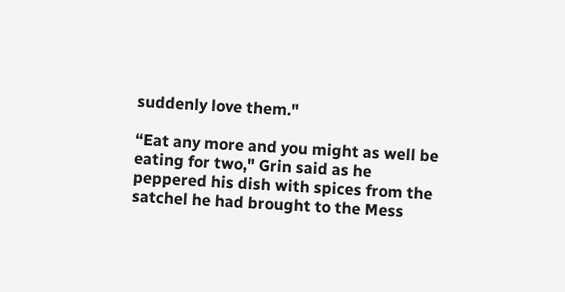suddenly love them."

“Eat any more and you might as well be eating for two," Grin said as he peppered his dish with spices from the satchel he had brought to the Mess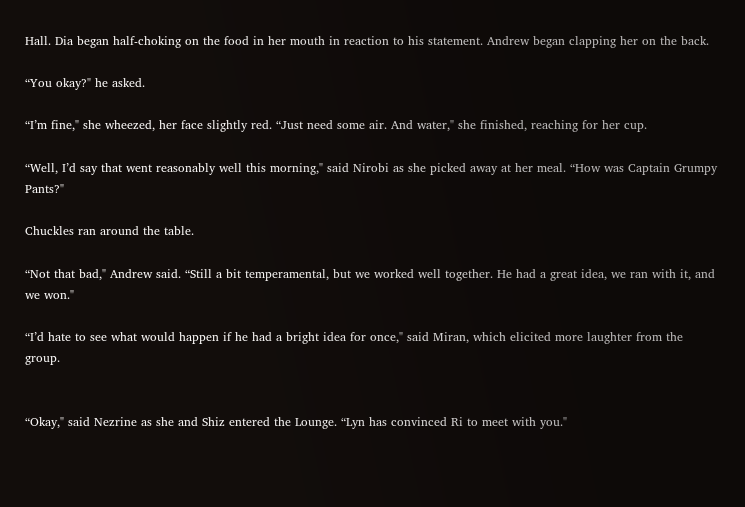Hall. Dia began half-choking on the food in her mouth in reaction to his statement. Andrew began clapping her on the back.

“You okay?" he asked.

“I’m fine," she wheezed, her face slightly red. “Just need some air. And water," she finished, reaching for her cup.

“Well, I’d say that went reasonably well this morning," said Nirobi as she picked away at her meal. “How was Captain Grumpy Pants?"

Chuckles ran around the table.

“Not that bad," Andrew said. “Still a bit temperamental, but we worked well together. He had a great idea, we ran with it, and we won."

“I’d hate to see what would happen if he had a bright idea for once," said Miran, which elicited more laughter from the group.


“Okay," said Nezrine as she and Shiz entered the Lounge. “Lyn has convinced Ri to meet with you."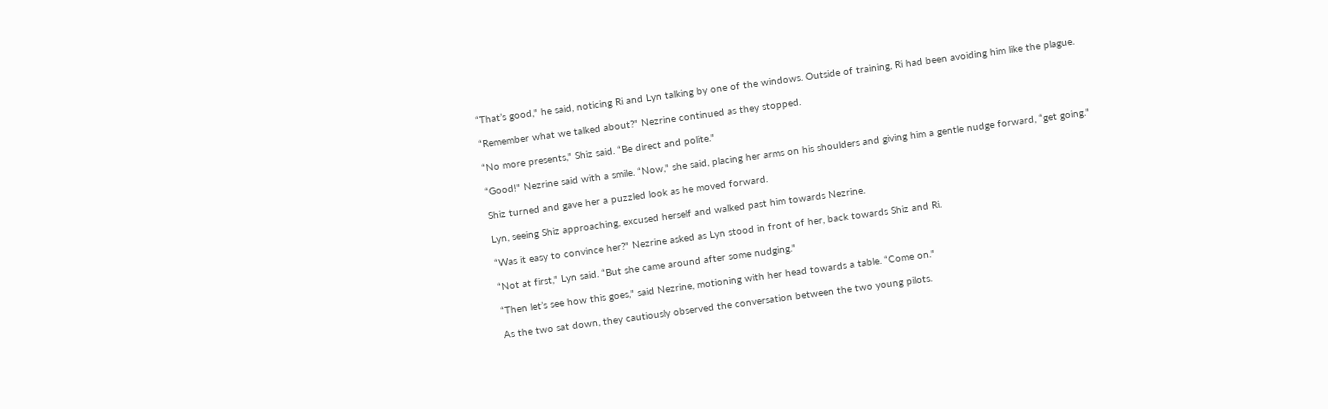“That’s good," he said, noticing Ri and Lyn talking by one of the windows. Outside of training, Ri had been avoiding him like the plague.

“Remember what we talked about?" Nezrine continued as they stopped.

“No more presents," Shiz said. “Be direct and polite."

“Good!" Nezrine said with a smile. “Now," she said, placing her arms on his shoulders and giving him a gentle nudge forward, “get going."

Shiz turned and gave her a puzzled look as he moved forward.

Lyn, seeing Shiz approaching, excused herself and walked past him towards Nezrine.

“Was it easy to convince her?" Nezrine asked as Lyn stood in front of her, back towards Shiz and Ri.

“Not at first," Lyn said. “But she came around after some nudging."

“Then let’s see how this goes," said Nezrine, motioning with her head towards a table. “Come on."

As the two sat down, they cautiously observed the conversation between the two young pilots.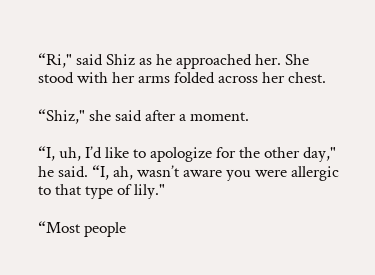“Ri," said Shiz as he approached her. She stood with her arms folded across her chest.

“Shiz," she said after a moment.

“I, uh, I’d like to apologize for the other day," he said. “I, ah, wasn’t aware you were allergic to that type of lily."

“Most people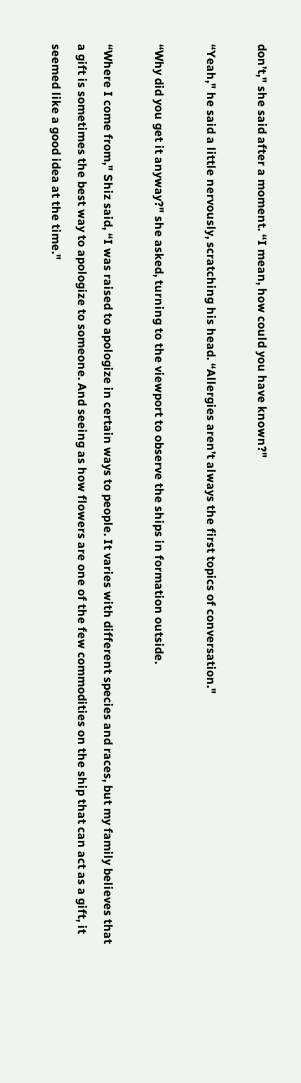don’t," she said after a moment. “I mean, how could you have known?"

“Yeah," he said a little nervously, scratching his head. “Allergies aren’t always the first topics of conversation."

“Why did you get it anyway?" she asked, turning to the viewport to observe the ships in formation outside.

“Where I come from," Shiz said, “I was raised to apologize in certain ways to people. It varies with different species and races, but my family believes that a gift is sometimes the best way to apologize to someone. And seeing as how flowers are one of the few commodities on the ship that can act as a gift, it seemed like a good idea at the time."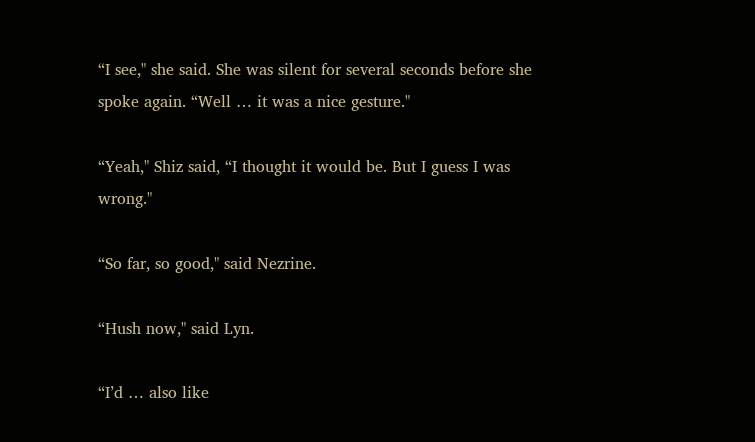“I see," she said. She was silent for several seconds before she spoke again. “Well … it was a nice gesture."

“Yeah," Shiz said, “I thought it would be. But I guess I was wrong."

“So far, so good," said Nezrine.

“Hush now," said Lyn.

“I’d … also like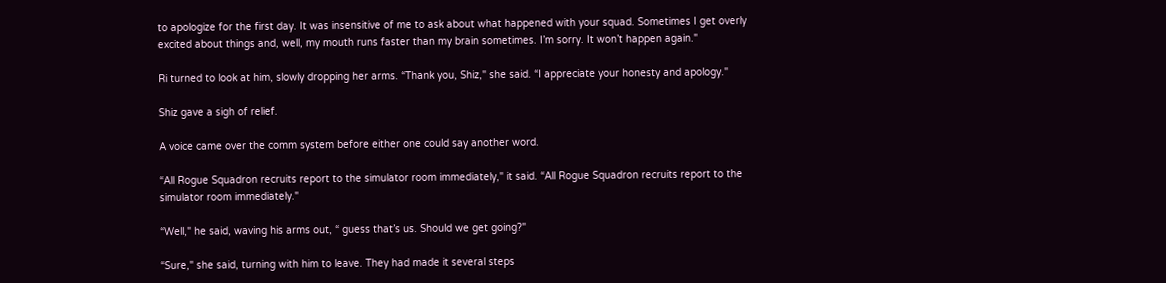to apologize for the first day. It was insensitive of me to ask about what happened with your squad. Sometimes I get overly excited about things and, well, my mouth runs faster than my brain sometimes. I’m sorry. It won’t happen again."

Ri turned to look at him, slowly dropping her arms. “Thank you, Shiz," she said. “I appreciate your honesty and apology."

Shiz gave a sigh of relief.

A voice came over the comm system before either one could say another word.

“All Rogue Squadron recruits report to the simulator room immediately," it said. “All Rogue Squadron recruits report to the simulator room immediately."

“Well," he said, waving his arms out, “ guess that’s us. Should we get going?"

“Sure," she said, turning with him to leave. They had made it several steps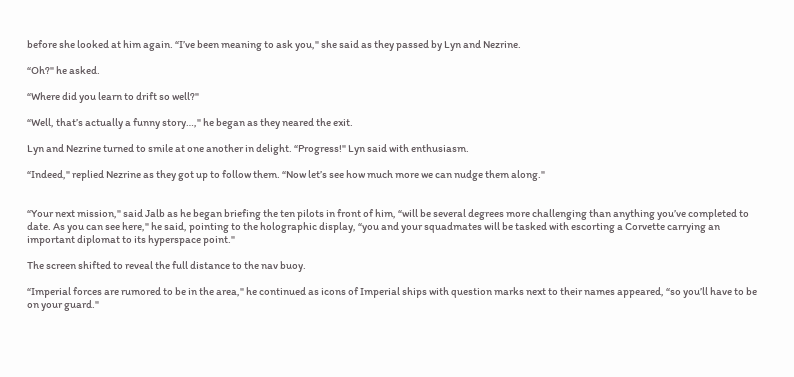before she looked at him again. “I’ve been meaning to ask you," she said as they passed by Lyn and Nezrine.

“Oh?" he asked.

“Where did you learn to drift so well?"

“Well, that’s actually a funny story…," he began as they neared the exit.

Lyn and Nezrine turned to smile at one another in delight. “Progress!" Lyn said with enthusiasm.

“Indeed," replied Nezrine as they got up to follow them. “Now let’s see how much more we can nudge them along."


“Your next mission," said Jalb as he began briefing the ten pilots in front of him, “will be several degrees more challenging than anything you’ve completed to date. As you can see here," he said, pointing to the holographic display, “you and your squadmates will be tasked with escorting a Corvette carrying an important diplomat to its hyperspace point."

The screen shifted to reveal the full distance to the nav buoy.

“Imperial forces are rumored to be in the area," he continued as icons of Imperial ships with question marks next to their names appeared, “so you’ll have to be on your guard."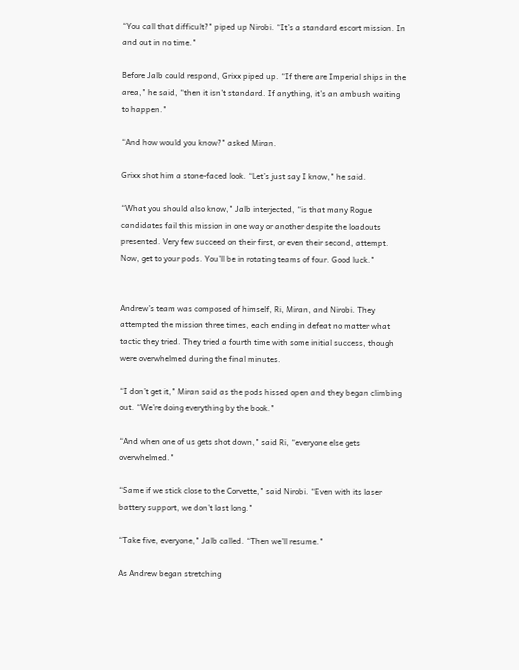“You call that difficult?" piped up Nirobi. “It’s a standard escort mission. In and out in no time."

Before Jalb could respond, Grixx piped up. “If there are Imperial ships in the area," he said, “then it isn’t standard. If anything, it’s an ambush waiting to happen."

“And how would you know?" asked Miran.

Grixx shot him a stone-faced look. “Let’s just say I know," he said.

“What you should also know," Jalb interjected, “is that many Rogue candidates fail this mission in one way or another despite the loadouts presented. Very few succeed on their first, or even their second, attempt. Now, get to your pods. You’ll be in rotating teams of four. Good luck."


Andrew’s team was composed of himself, Ri, Miran, and Nirobi. They attempted the mission three times, each ending in defeat no matter what tactic they tried. They tried a fourth time with some initial success, though were overwhelmed during the final minutes.

“I don’t get it," Miran said as the pods hissed open and they began climbing out. “We’re doing everything by the book."

“And when one of us gets shot down," said Ri, “everyone else gets overwhelmed."

“Same if we stick close to the Corvette," said Nirobi. “Even with its laser battery support, we don’t last long."

“Take five, everyone," Jalb called. “Then we’ll resume."

As Andrew began stretching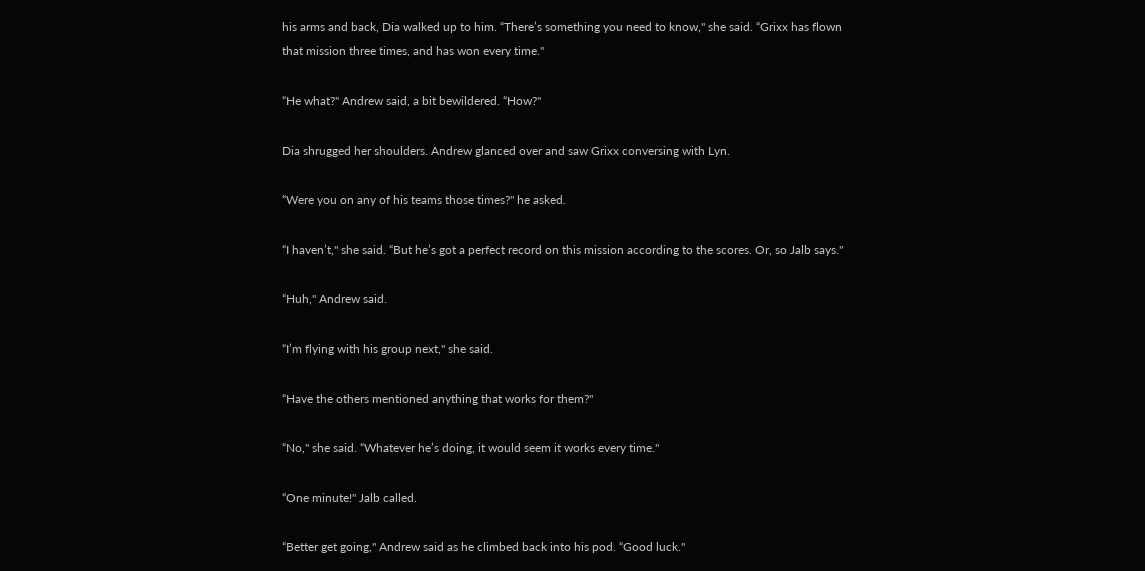his arms and back, Dia walked up to him. “There’s something you need to know," she said. “Grixx has flown that mission three times, and has won every time."

“He what?" Andrew said, a bit bewildered. “How?"

Dia shrugged her shoulders. Andrew glanced over and saw Grixx conversing with Lyn.

“Were you on any of his teams those times?" he asked.

“I haven’t," she said. “But he’s got a perfect record on this mission according to the scores. Or, so Jalb says."

“Huh," Andrew said.

“I’m flying with his group next," she said.

“Have the others mentioned anything that works for them?"

“No," she said. “Whatever he’s doing, it would seem it works every time."

“One minute!" Jalb called.

“Better get going," Andrew said as he climbed back into his pod. “Good luck."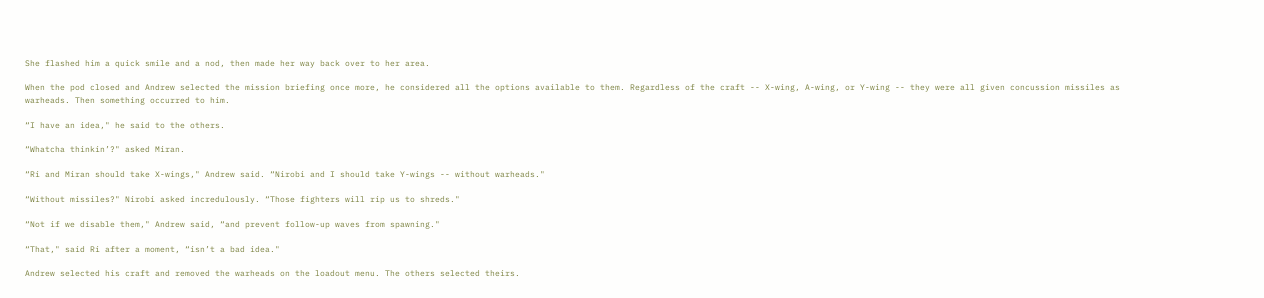She flashed him a quick smile and a nod, then made her way back over to her area.

When the pod closed and Andrew selected the mission briefing once more, he considered all the options available to them. Regardless of the craft -- X-wing, A-wing, or Y-wing -- they were all given concussion missiles as warheads. Then something occurred to him.

“I have an idea," he said to the others.

“Whatcha thinkin’?" asked Miran.

“Ri and Miran should take X-wings," Andrew said. “Nirobi and I should take Y-wings -- without warheads."

“Without missiles?" Nirobi asked incredulously. “Those fighters will rip us to shreds."

“Not if we disable them," Andrew said, “and prevent follow-up waves from spawning."

“That," said Ri after a moment, “isn’t a bad idea."

Andrew selected his craft and removed the warheads on the loadout menu. The others selected theirs.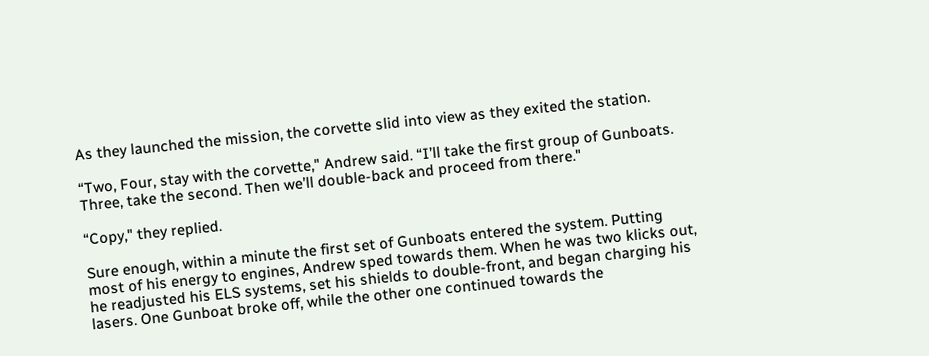As they launched the mission, the corvette slid into view as they exited the station.

“Two, Four, stay with the corvette," Andrew said. “I’ll take the first group of Gunboats. Three, take the second. Then we’ll double-back and proceed from there."

“Copy," they replied.

Sure enough, within a minute the first set of Gunboats entered the system. Putting most of his energy to engines, Andrew sped towards them. When he was two klicks out, he readjusted his ELS systems, set his shields to double-front, and began charging his lasers. One Gunboat broke off, while the other one continued towards the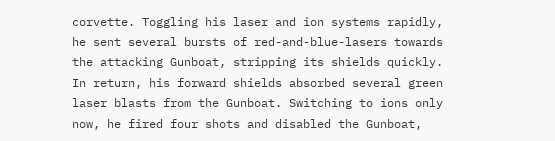corvette. Toggling his laser and ion systems rapidly, he sent several bursts of red-and-blue-lasers towards the attacking Gunboat, stripping its shields quickly. In return, his forward shields absorbed several green laser blasts from the Gunboat. Switching to ions only now, he fired four shots and disabled the Gunboat,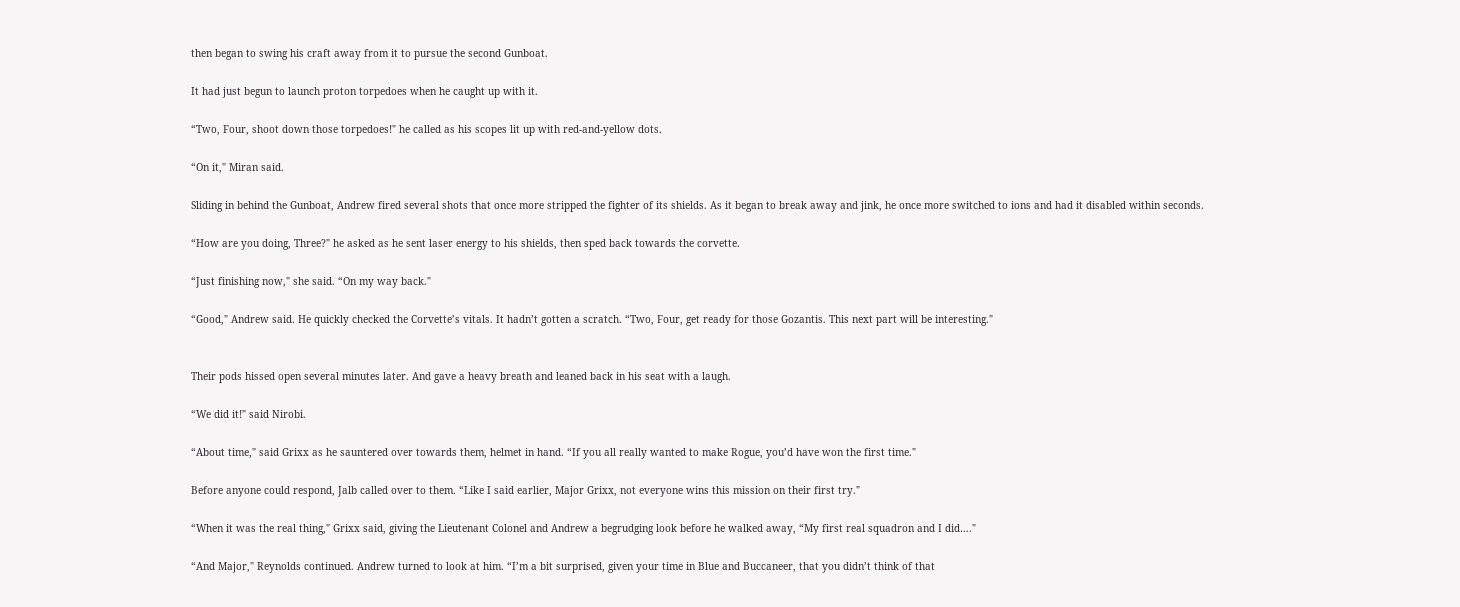then began to swing his craft away from it to pursue the second Gunboat.

It had just begun to launch proton torpedoes when he caught up with it.

“Two, Four, shoot down those torpedoes!" he called as his scopes lit up with red-and-yellow dots.

“On it," Miran said.

Sliding in behind the Gunboat, Andrew fired several shots that once more stripped the fighter of its shields. As it began to break away and jink, he once more switched to ions and had it disabled within seconds.

“How are you doing, Three?" he asked as he sent laser energy to his shields, then sped back towards the corvette.

“Just finishing now," she said. “On my way back."

“Good," Andrew said. He quickly checked the Corvette’s vitals. It hadn’t gotten a scratch. “Two, Four, get ready for those Gozantis. This next part will be interesting."


Their pods hissed open several minutes later. And gave a heavy breath and leaned back in his seat with a laugh.

“We did it!" said Nirobi.

“About time," said Grixx as he sauntered over towards them, helmet in hand. “If you all really wanted to make Rogue, you’d have won the first time."

Before anyone could respond, Jalb called over to them. “Like I said earlier, Major Grixx, not everyone wins this mission on their first try."

“When it was the real thing," Grixx said, giving the Lieutenant Colonel and Andrew a begrudging look before he walked away, “My first real squadron and I did…."

“And Major," Reynolds continued. Andrew turned to look at him. “I’m a bit surprised, given your time in Blue and Buccaneer, that you didn’t think of that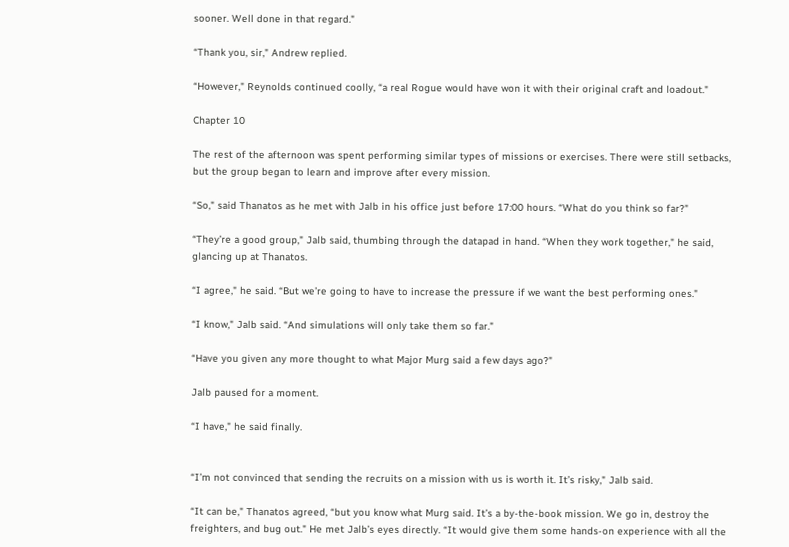sooner. Well done in that regard."

“Thank you, sir," Andrew replied.

“However," Reynolds continued coolly, “a real Rogue would have won it with their original craft and loadout."

Chapter 10

The rest of the afternoon was spent performing similar types of missions or exercises. There were still setbacks, but the group began to learn and improve after every mission.

“So," said Thanatos as he met with Jalb in his office just before 17:00 hours. “What do you think so far?"

“They’re a good group," Jalb said, thumbing through the datapad in hand. “When they work together," he said, glancing up at Thanatos.

“I agree," he said. “But we’re going to have to increase the pressure if we want the best performing ones."

“I know," Jalb said. “And simulations will only take them so far."

“Have you given any more thought to what Major Murg said a few days ago?"

Jalb paused for a moment.

“I have," he said finally.


“I’m not convinced that sending the recruits on a mission with us is worth it. It’s risky," Jalb said.

“It can be," Thanatos agreed, “but you know what Murg said. It’s a by-the-book mission. We go in, destroy the freighters, and bug out." He met Jalb’s eyes directly. “It would give them some hands-on experience with all the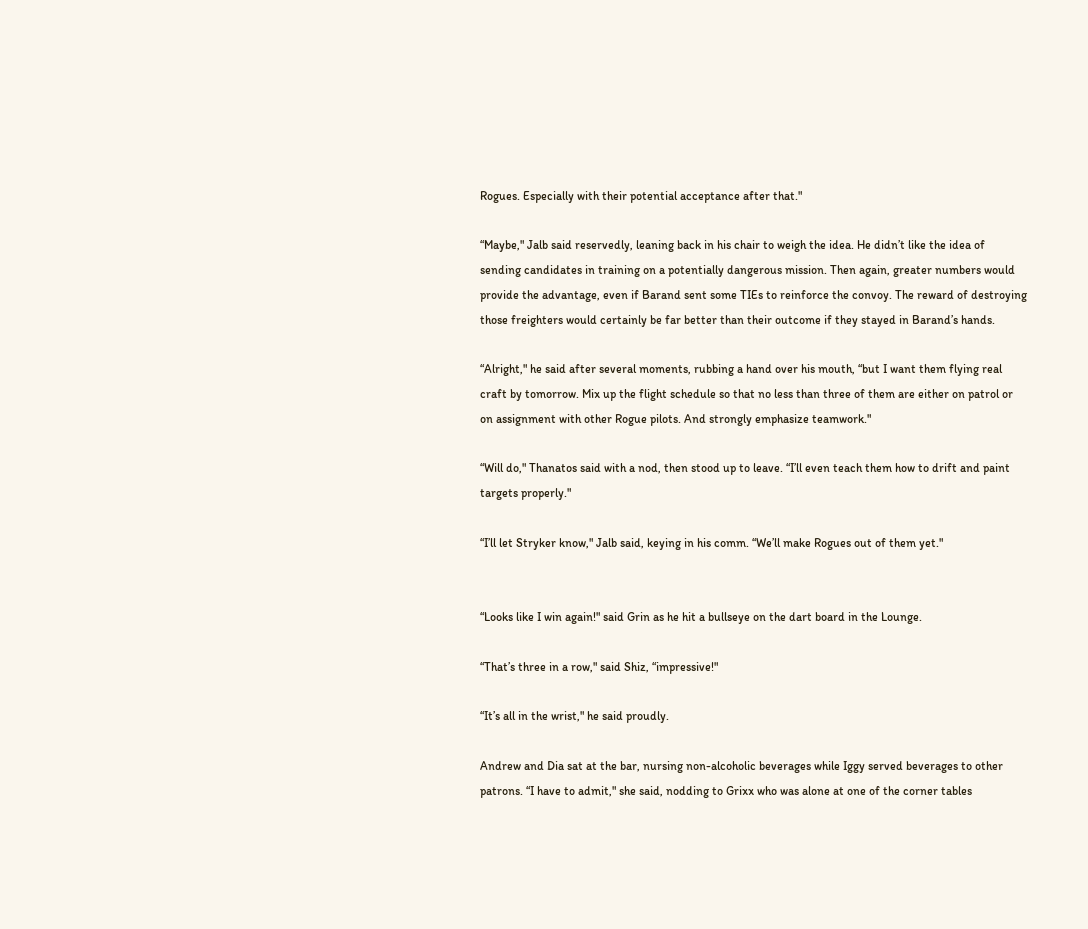Rogues. Especially with their potential acceptance after that."

“Maybe," Jalb said reservedly, leaning back in his chair to weigh the idea. He didn’t like the idea of sending candidates in training on a potentially dangerous mission. Then again, greater numbers would provide the advantage, even if Barand sent some TIEs to reinforce the convoy. The reward of destroying those freighters would certainly be far better than their outcome if they stayed in Barand’s hands.

“Alright," he said after several moments, rubbing a hand over his mouth, “but I want them flying real craft by tomorrow. Mix up the flight schedule so that no less than three of them are either on patrol or on assignment with other Rogue pilots. And strongly emphasize teamwork."

“Will do," Thanatos said with a nod, then stood up to leave. “I’ll even teach them how to drift and paint targets properly."

“I’ll let Stryker know," Jalb said, keying in his comm. “We’ll make Rogues out of them yet."


“Looks like I win again!" said Grin as he hit a bullseye on the dart board in the Lounge.

“That’s three in a row," said Shiz, “impressive!"

“It’s all in the wrist," he said proudly.

Andrew and Dia sat at the bar, nursing non-alcoholic beverages while Iggy served beverages to other patrons. “I have to admit," she said, nodding to Grixx who was alone at one of the corner tables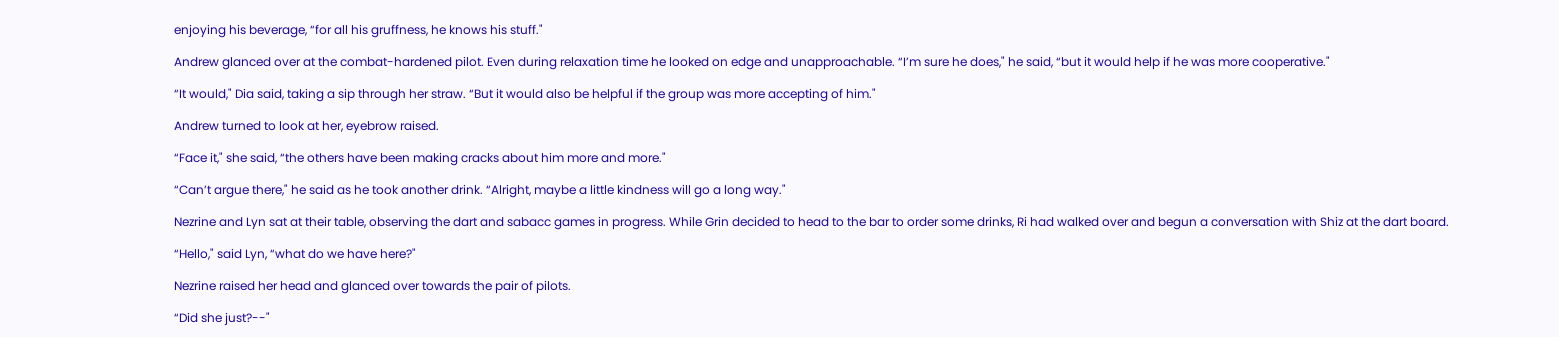enjoying his beverage, “for all his gruffness, he knows his stuff."

Andrew glanced over at the combat-hardened pilot. Even during relaxation time he looked on edge and unapproachable. “I’m sure he does," he said, “but it would help if he was more cooperative."

“It would," Dia said, taking a sip through her straw. “But it would also be helpful if the group was more accepting of him."

Andrew turned to look at her, eyebrow raised.

“Face it," she said, “the others have been making cracks about him more and more."

“Can’t argue there," he said as he took another drink. “Alright, maybe a little kindness will go a long way."

Nezrine and Lyn sat at their table, observing the dart and sabacc games in progress. While Grin decided to head to the bar to order some drinks, Ri had walked over and begun a conversation with Shiz at the dart board.

“Hello," said Lyn, “what do we have here?"

Nezrine raised her head and glanced over towards the pair of pilots.

“Did she just?--"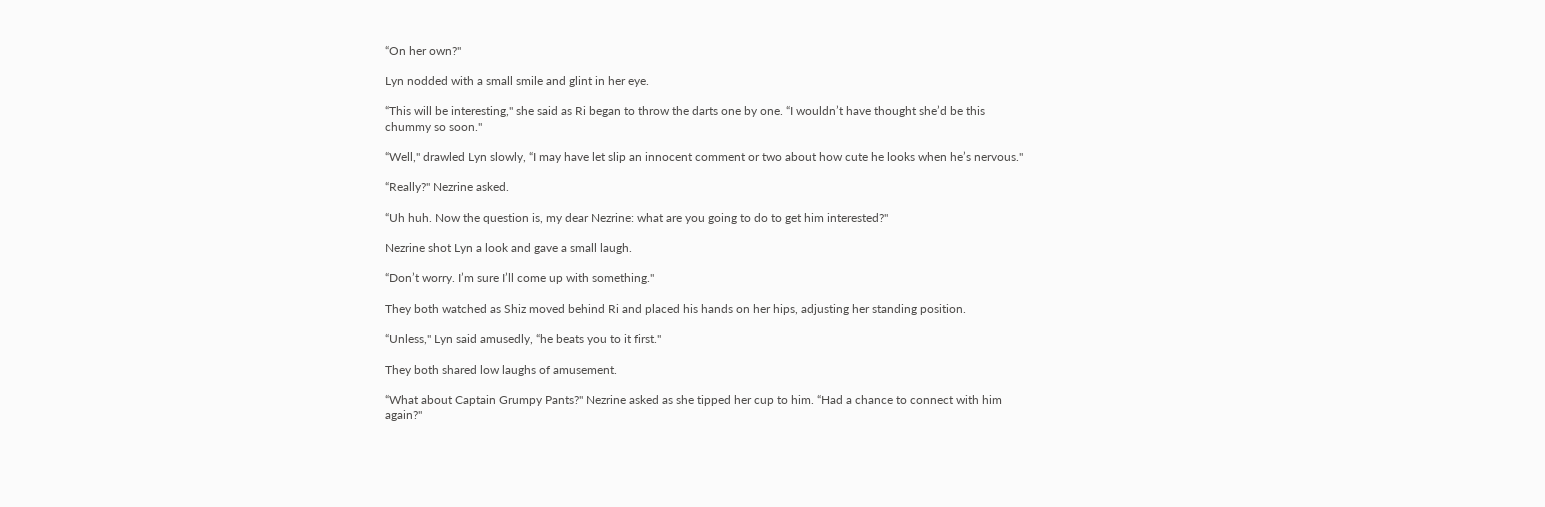“On her own?"

Lyn nodded with a small smile and glint in her eye.

“This will be interesting," she said as Ri began to throw the darts one by one. “I wouldn’t have thought she’d be this chummy so soon."

“Well," drawled Lyn slowly, “I may have let slip an innocent comment or two about how cute he looks when he’s nervous."

“Really?" Nezrine asked.

“Uh huh. Now the question is, my dear Nezrine: what are you going to do to get him interested?"

Nezrine shot Lyn a look and gave a small laugh.

“Don’t worry. I’m sure I’ll come up with something."

They both watched as Shiz moved behind Ri and placed his hands on her hips, adjusting her standing position.

“Unless," Lyn said amusedly, “he beats you to it first."

They both shared low laughs of amusement.

“What about Captain Grumpy Pants?" Nezrine asked as she tipped her cup to him. “Had a chance to connect with him again?"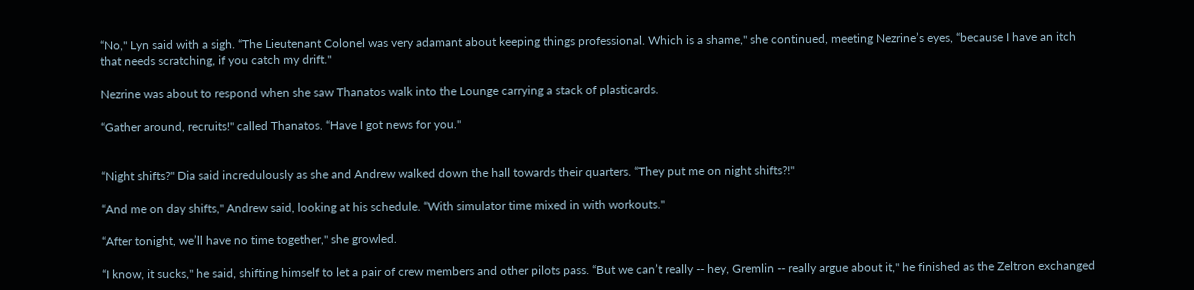“No," Lyn said with a sigh. “The Lieutenant Colonel was very adamant about keeping things professional. Which is a shame," she continued, meeting Nezrine’s eyes, “because I have an itch that needs scratching, if you catch my drift."

Nezrine was about to respond when she saw Thanatos walk into the Lounge carrying a stack of plasticards.

“Gather around, recruits!" called Thanatos. “Have I got news for you."


“Night shifts?" Dia said incredulously as she and Andrew walked down the hall towards their quarters. “They put me on night shifts?!"

“And me on day shifts," Andrew said, looking at his schedule. “With simulator time mixed in with workouts."

“After tonight, we’ll have no time together," she growled.

“I know, it sucks," he said, shifting himself to let a pair of crew members and other pilots pass. “But we can’t really -- hey, Gremlin -- really argue about it," he finished as the Zeltron exchanged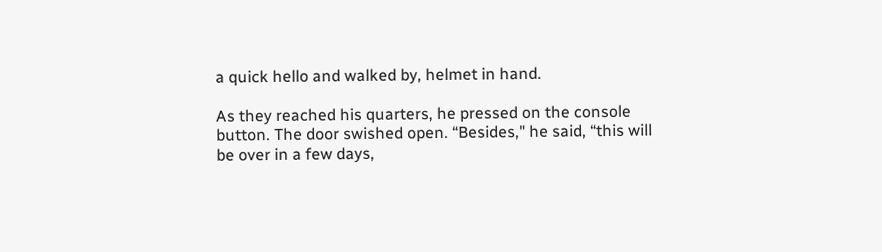a quick hello and walked by, helmet in hand.

As they reached his quarters, he pressed on the console button. The door swished open. “Besides," he said, “this will be over in a few days,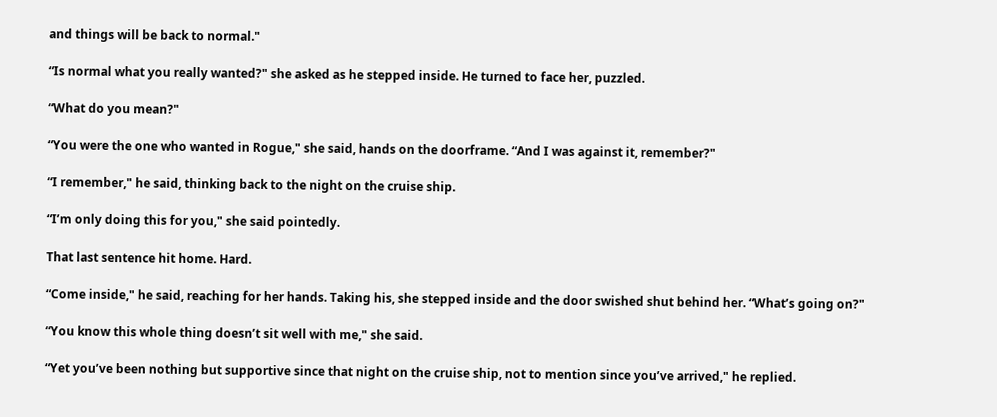and things will be back to normal."

“Is normal what you really wanted?" she asked as he stepped inside. He turned to face her, puzzled.

“What do you mean?"

“You were the one who wanted in Rogue," she said, hands on the doorframe. “And I was against it, remember?"

“I remember," he said, thinking back to the night on the cruise ship.

“I’m only doing this for you," she said pointedly.

That last sentence hit home. Hard.

“Come inside," he said, reaching for her hands. Taking his, she stepped inside and the door swished shut behind her. “What’s going on?"

“You know this whole thing doesn’t sit well with me," she said.

“Yet you’ve been nothing but supportive since that night on the cruise ship, not to mention since you’ve arrived," he replied.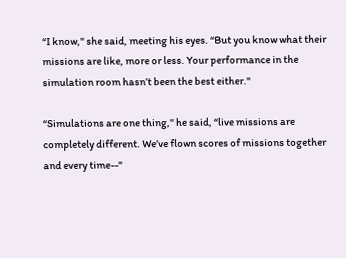“I know," she said, meeting his eyes. “But you know what their missions are like, more or less. Your performance in the simulation room hasn’t been the best either."

“Simulations are one thing," he said, “live missions are completely different. We’ve flown scores of missions together and every time--"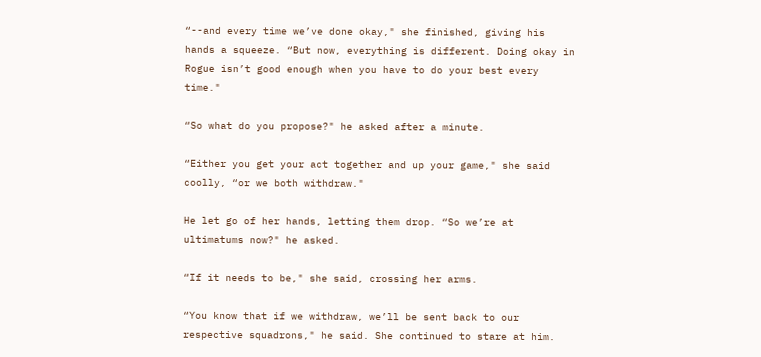“--and every time we’ve done okay," she finished, giving his hands a squeeze. “But now, everything is different. Doing okay in Rogue isn’t good enough when you have to do your best every time."

“So what do you propose?" he asked after a minute.

“Either you get your act together and up your game," she said coolly, “or we both withdraw."

He let go of her hands, letting them drop. “So we’re at ultimatums now?" he asked.

“If it needs to be," she said, crossing her arms.

“You know that if we withdraw, we’ll be sent back to our respective squadrons," he said. She continued to stare at him.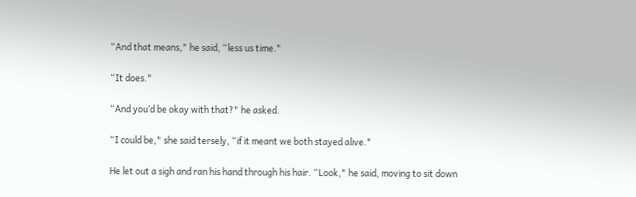“And that means," he said, “less us time."

“It does."

“And you’d be okay with that?" he asked.

“I could be," she said tersely, “if it meant we both stayed alive."

He let out a sigh and ran his hand through his hair. “Look," he said, moving to sit down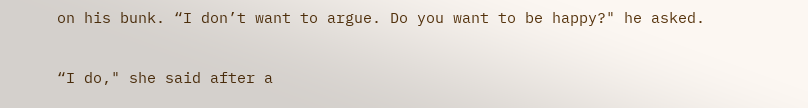on his bunk. “I don’t want to argue. Do you want to be happy?" he asked.

“I do," she said after a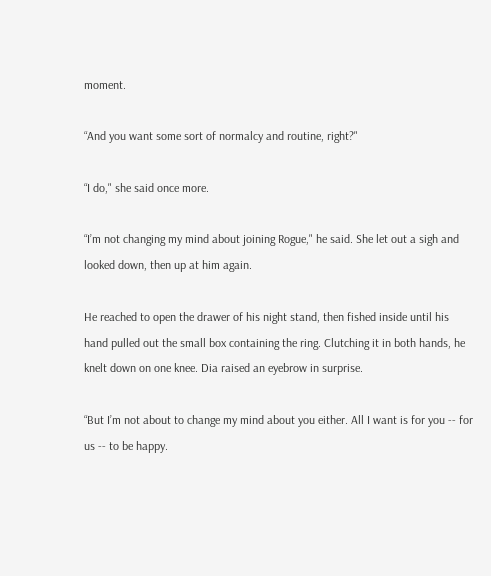moment.

“And you want some sort of normalcy and routine, right?"

“I do," she said once more.

“I’m not changing my mind about joining Rogue," he said. She let out a sigh and looked down, then up at him again.

He reached to open the drawer of his night stand, then fished inside until his hand pulled out the small box containing the ring. Clutching it in both hands, he knelt down on one knee. Dia raised an eyebrow in surprise.

“But I’m not about to change my mind about you either. All I want is for you -- for us -- to be happy.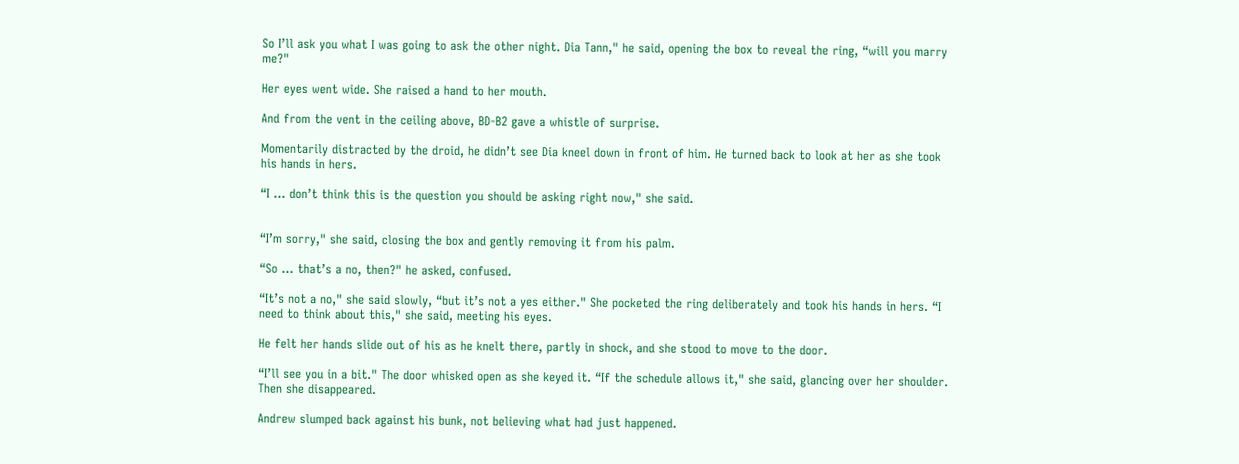So I’ll ask you what I was going to ask the other night. Dia Tann," he said, opening the box to reveal the ring, “will you marry me?"

Her eyes went wide. She raised a hand to her mouth.

And from the vent in the ceiling above, BD-B2 gave a whistle of surprise.

Momentarily distracted by the droid, he didn’t see Dia kneel down in front of him. He turned back to look at her as she took his hands in hers.

“I … don’t think this is the question you should be asking right now," she said.


“I’m sorry," she said, closing the box and gently removing it from his palm.

“So … that’s a no, then?" he asked, confused.

“It’s not a no," she said slowly, “but it’s not a yes either." She pocketed the ring deliberately and took his hands in hers. “I need to think about this," she said, meeting his eyes.

He felt her hands slide out of his as he knelt there, partly in shock, and she stood to move to the door.

“I’ll see you in a bit." The door whisked open as she keyed it. “If the schedule allows it," she said, glancing over her shoulder. Then she disappeared.

Andrew slumped back against his bunk, not believing what had just happened.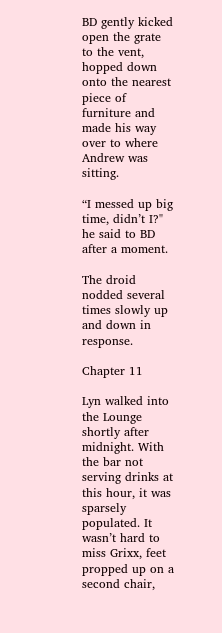BD gently kicked open the grate to the vent, hopped down onto the nearest piece of furniture and made his way over to where Andrew was sitting.

“I messed up big time, didn’t I?" he said to BD after a moment.

The droid nodded several times slowly up and down in response.

Chapter 11

Lyn walked into the Lounge shortly after midnight. With the bar not serving drinks at this hour, it was sparsely populated. It wasn’t hard to miss Grixx, feet propped up on a second chair,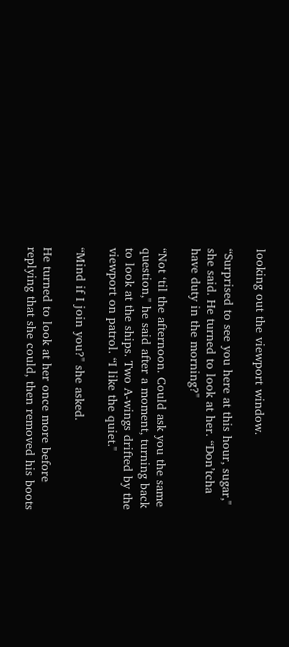looking out the viewport window.

“Surprised to see you here at this hour, sugar," she said. He turned to look at her. “Don’tcha have duty in the morning?"

“Not ‘til the afternoon. Could ask you the same question," he said after a moment, turning back to look at the ships. Two A-wings drifted by the viewport on patrol. “I like the quiet."

“Mind if I join you?" she asked.

He turned to look at her once more before replying that she could, then removed his boots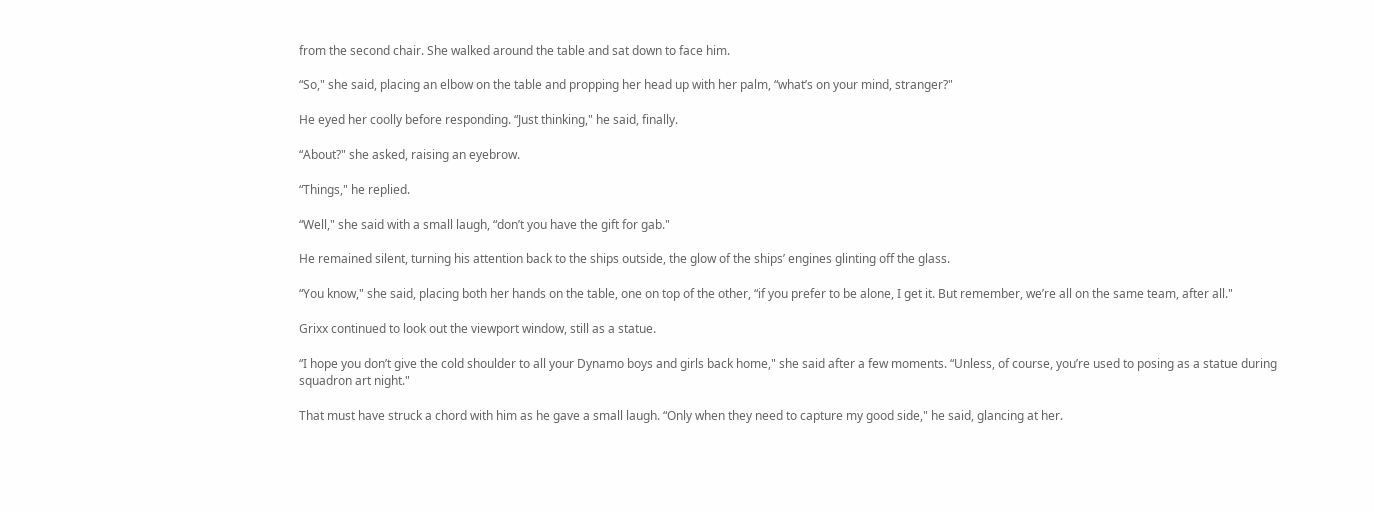from the second chair. She walked around the table and sat down to face him.

“So," she said, placing an elbow on the table and propping her head up with her palm, “what’s on your mind, stranger?"

He eyed her coolly before responding. “Just thinking," he said, finally.

“About?" she asked, raising an eyebrow.

“Things," he replied.

“Well," she said with a small laugh, “don’t you have the gift for gab."

He remained silent, turning his attention back to the ships outside, the glow of the ships’ engines glinting off the glass.

“You know," she said, placing both her hands on the table, one on top of the other, “if you prefer to be alone, I get it. But remember, we’re all on the same team, after all."

Grixx continued to look out the viewport window, still as a statue.

“I hope you don’t give the cold shoulder to all your Dynamo boys and girls back home," she said after a few moments. “Unless, of course, you’re used to posing as a statue during squadron art night."

That must have struck a chord with him as he gave a small laugh. “Only when they need to capture my good side," he said, glancing at her.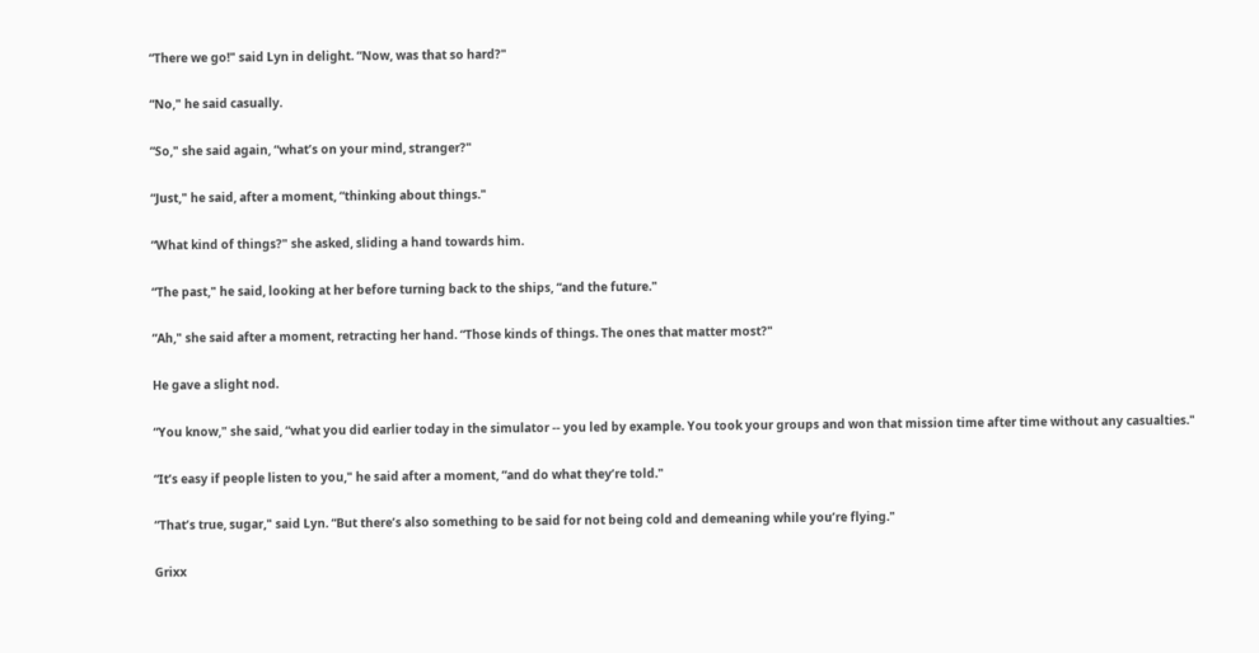“There we go!" said Lyn in delight. “Now, was that so hard?"

“No," he said casually.

“So," she said again, “what’s on your mind, stranger?"

“Just," he said, after a moment, “thinking about things."

“What kind of things?" she asked, sliding a hand towards him.

“The past," he said, looking at her before turning back to the ships, “and the future."

“Ah," she said after a moment, retracting her hand. “Those kinds of things. The ones that matter most?"

He gave a slight nod.

“You know," she said, “what you did earlier today in the simulator -- you led by example. You took your groups and won that mission time after time without any casualties."

“It’s easy if people listen to you," he said after a moment, “and do what they’re told."

“That’s true, sugar," said Lyn. “But there’s also something to be said for not being cold and demeaning while you’re flying."

Grixx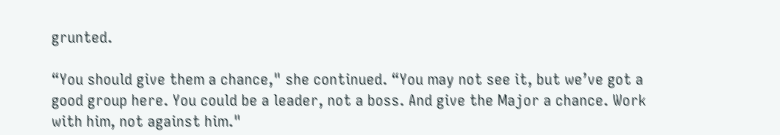grunted.

“You should give them a chance," she continued. “You may not see it, but we’ve got a good group here. You could be a leader, not a boss. And give the Major a chance. Work with him, not against him."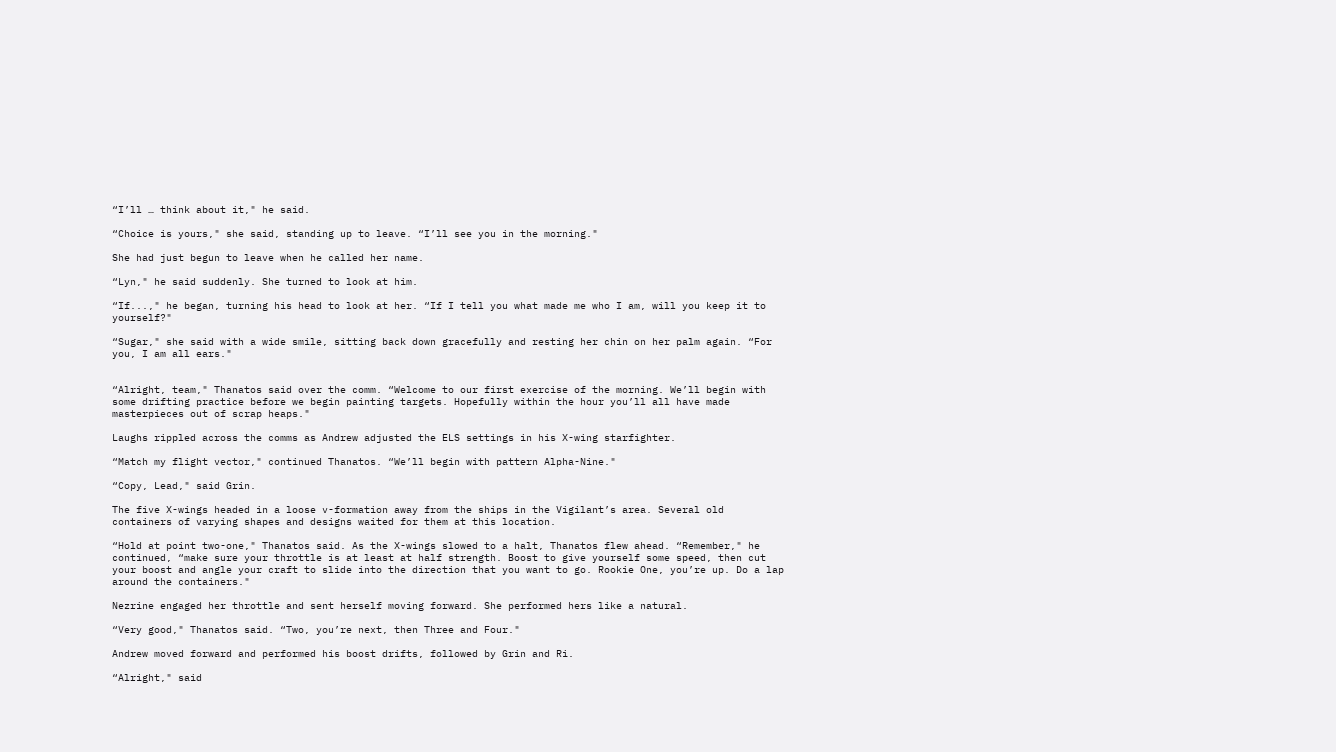“I’ll … think about it," he said.

“Choice is yours," she said, standing up to leave. “I’ll see you in the morning."

She had just begun to leave when he called her name.

“Lyn," he said suddenly. She turned to look at him.

“If...," he began, turning his head to look at her. “If I tell you what made me who I am, will you keep it to yourself?"

“Sugar," she said with a wide smile, sitting back down gracefully and resting her chin on her palm again. “For you, I am all ears."


“Alright, team," Thanatos said over the comm. “Welcome to our first exercise of the morning. We’ll begin with some drifting practice before we begin painting targets. Hopefully within the hour you’ll all have made masterpieces out of scrap heaps."

Laughs rippled across the comms as Andrew adjusted the ELS settings in his X-wing starfighter.

“Match my flight vector," continued Thanatos. “We’ll begin with pattern Alpha-Nine."

“Copy, Lead," said Grin.

The five X-wings headed in a loose v-formation away from the ships in the Vigilant’s area. Several old containers of varying shapes and designs waited for them at this location.

“Hold at point two-one," Thanatos said. As the X-wings slowed to a halt, Thanatos flew ahead. “Remember," he continued, “make sure your throttle is at least at half strength. Boost to give yourself some speed, then cut your boost and angle your craft to slide into the direction that you want to go. Rookie One, you’re up. Do a lap around the containers."

Nezrine engaged her throttle and sent herself moving forward. She performed hers like a natural.

“Very good," Thanatos said. “Two, you’re next, then Three and Four."

Andrew moved forward and performed his boost drifts, followed by Grin and Ri.

“Alright," said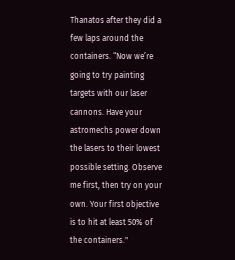Thanatos after they did a few laps around the containers. “Now we’re going to try painting targets with our laser cannons. Have your astromechs power down the lasers to their lowest possible setting. Observe me first, then try on your own. Your first objective is to hit at least 50% of the containers."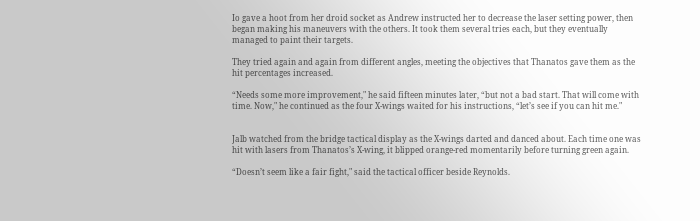Io gave a hoot from her droid socket as Andrew instructed her to decrease the laser setting power, then began making his maneuvers with the others. It took them several tries each, but they eventually managed to paint their targets.

They tried again and again from different angles, meeting the objectives that Thanatos gave them as the hit percentages increased.

“Needs some more improvement," he said fifteen minutes later, “but not a bad start. That will come with time. Now," he continued as the four X-wings waited for his instructions, “let’s see if you can hit me."


Jalb watched from the bridge tactical display as the X-wings darted and danced about. Each time one was hit with lasers from Thanatos’s X-wing, it blipped orange-red momentarily before turning green again.

“Doesn’t seem like a fair fight," said the tactical officer beside Reynolds.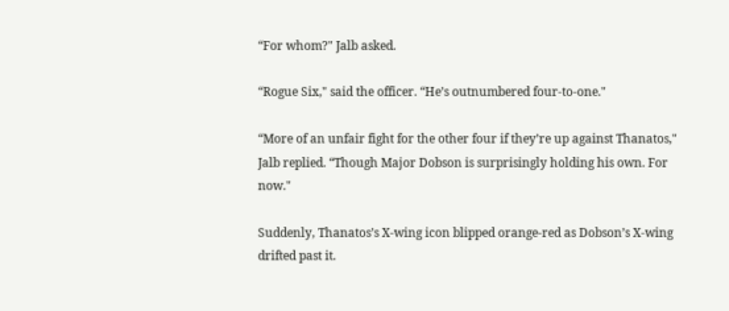“For whom?" Jalb asked.

“Rogue Six," said the officer. “He’s outnumbered four-to-one."

“More of an unfair fight for the other four if they’re up against Thanatos," Jalb replied. “Though Major Dobson is surprisingly holding his own. For now."

Suddenly, Thanatos’s X-wing icon blipped orange-red as Dobson’s X-wing drifted past it.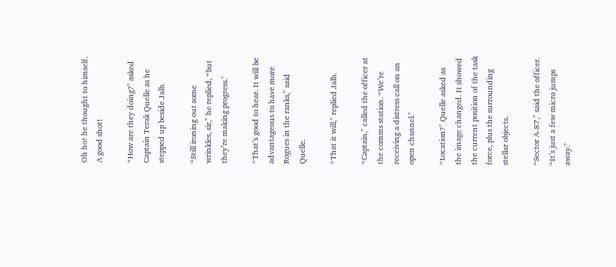Oh ho! he thought to himself. A good shot!

“How are they doing?" asked Captain Terak Quelle as he stepped up beside Jalb.

“Still ironing out some wrinkles, sir," he replied, “but they’re making progress."

“That’s good to hear. It will be advantageous to have more Rogues in the ranks," said Quelle.

“That it will," replied Jalb.

“Captain," called the officer at the comms station. “We’re receiving a distress call on an open channel."

“Location?" Quelle asked as the image changed. It showed the current position of the task force, plus the surrounding stellar objects.

“Sector A-87," said the officer. “It’s just a few micro jumps away."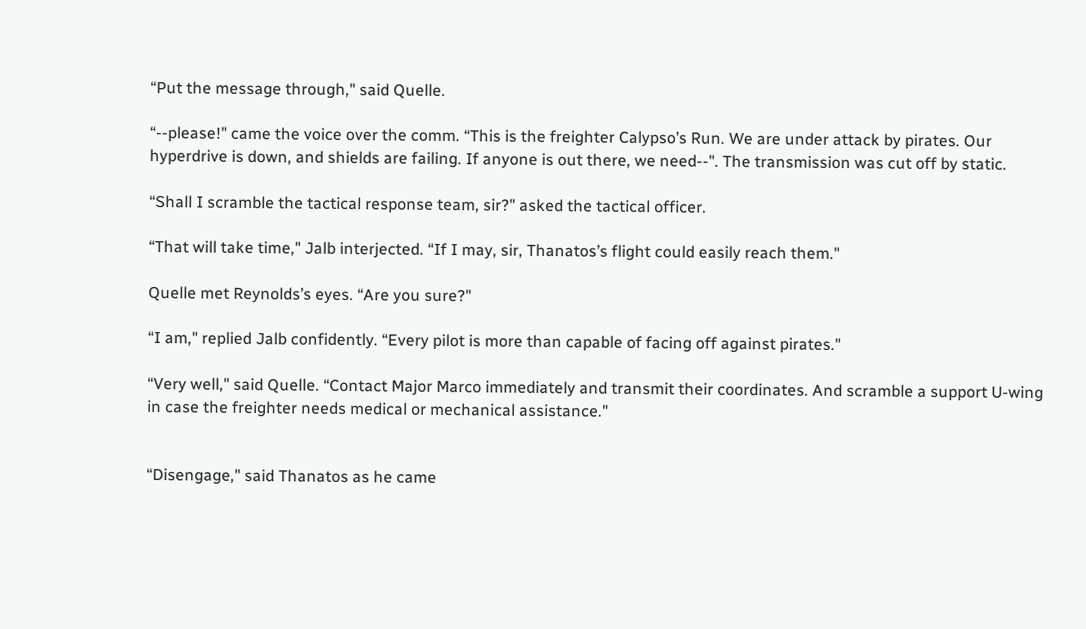“Put the message through," said Quelle.

“--please!" came the voice over the comm. “This is the freighter Calypso’s Run. We are under attack by pirates. Our hyperdrive is down, and shields are failing. If anyone is out there, we need--". The transmission was cut off by static.

“Shall I scramble the tactical response team, sir?" asked the tactical officer.

“That will take time," Jalb interjected. “If I may, sir, Thanatos’s flight could easily reach them."

Quelle met Reynolds’s eyes. “Are you sure?"

“I am," replied Jalb confidently. “Every pilot is more than capable of facing off against pirates."

“Very well," said Quelle. “Contact Major Marco immediately and transmit their coordinates. And scramble a support U-wing in case the freighter needs medical or mechanical assistance."


“Disengage," said Thanatos as he came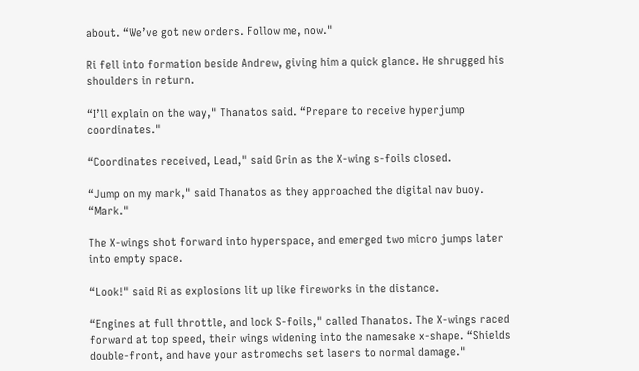about. “We’ve got new orders. Follow me, now."

Ri fell into formation beside Andrew, giving him a quick glance. He shrugged his shoulders in return.

“I’ll explain on the way," Thanatos said. “Prepare to receive hyperjump coordinates."

“Coordinates received, Lead," said Grin as the X-wing s-foils closed.

“Jump on my mark," said Thanatos as they approached the digital nav buoy. “Mark."

The X-wings shot forward into hyperspace, and emerged two micro jumps later into empty space.

“Look!" said Ri as explosions lit up like fireworks in the distance.

“Engines at full throttle, and lock S-foils," called Thanatos. The X-wings raced forward at top speed, their wings widening into the namesake x-shape. “Shields double-front, and have your astromechs set lasers to normal damage."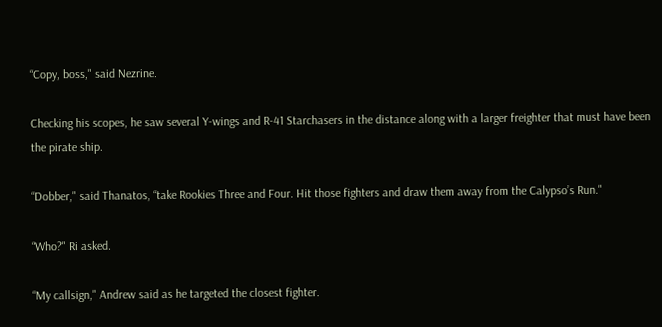“Copy, boss," said Nezrine.

Checking his scopes, he saw several Y-wings and R-41 Starchasers in the distance along with a larger freighter that must have been the pirate ship.

“Dobber," said Thanatos, “take Rookies Three and Four. Hit those fighters and draw them away from the Calypso’s Run."

“Who?" Ri asked.

“My callsign," Andrew said as he targeted the closest fighter.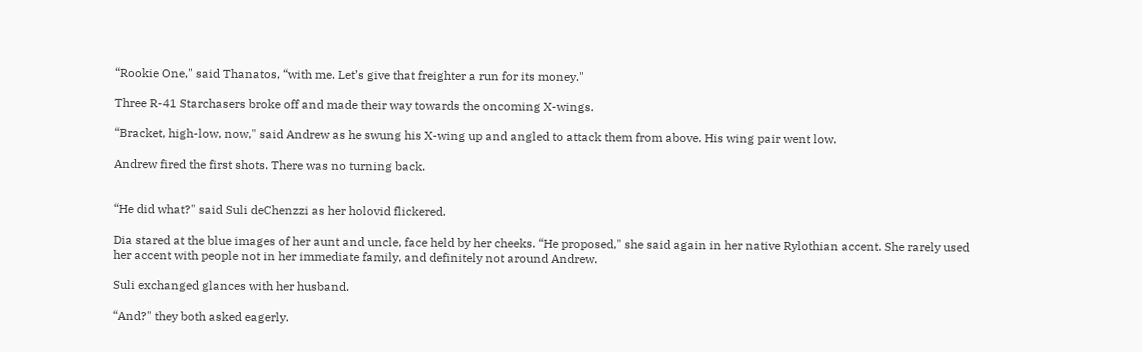“Rookie One," said Thanatos, “with me. Let’s give that freighter a run for its money."

Three R-41 Starchasers broke off and made their way towards the oncoming X-wings.

“Bracket, high-low, now," said Andrew as he swung his X-wing up and angled to attack them from above. His wing pair went low.

Andrew fired the first shots. There was no turning back.


“He did what?" said Suli deChenzzi as her holovid flickered.

Dia stared at the blue images of her aunt and uncle, face held by her cheeks. “He proposed," she said again in her native Rylothian accent. She rarely used her accent with people not in her immediate family, and definitely not around Andrew.

Suli exchanged glances with her husband.

“And?" they both asked eagerly.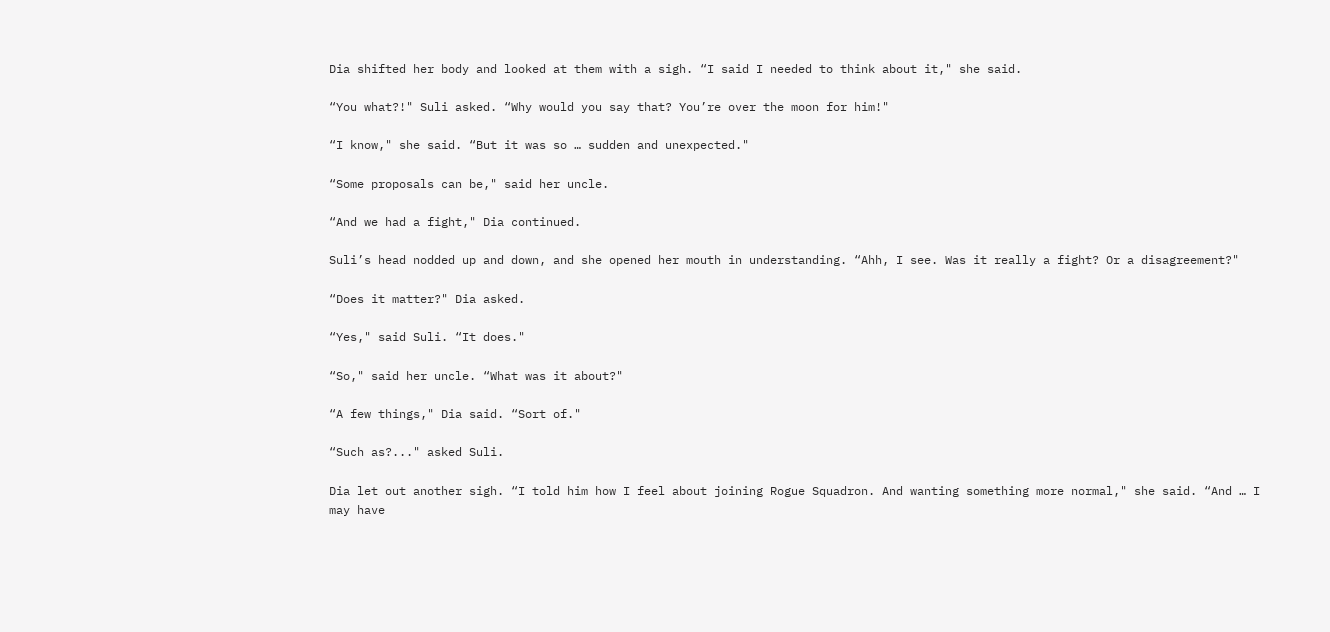Dia shifted her body and looked at them with a sigh. “I said I needed to think about it," she said.

“You what?!" Suli asked. “Why would you say that? You’re over the moon for him!"

“I know," she said. “But it was so … sudden and unexpected."

“Some proposals can be," said her uncle.

“And we had a fight," Dia continued.

Suli’s head nodded up and down, and she opened her mouth in understanding. “Ahh, I see. Was it really a fight? Or a disagreement?"

“Does it matter?" Dia asked.

“Yes," said Suli. “It does."

“So," said her uncle. “What was it about?"

“A few things," Dia said. “Sort of."

“Such as?..." asked Suli.

Dia let out another sigh. “I told him how I feel about joining Rogue Squadron. And wanting something more normal," she said. “And … I may have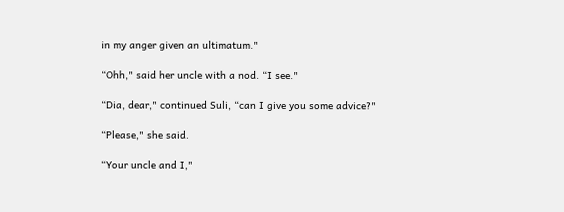in my anger given an ultimatum."

“Ohh," said her uncle with a nod. “I see."

“Dia, dear," continued Suli, “can I give you some advice?"

“Please," she said.

“Your uncle and I,"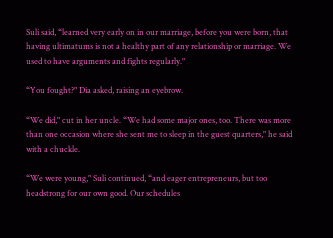Suli said, “learned very early on in our marriage, before you were born, that having ultimatums is not a healthy part of any relationship or marriage. We used to have arguments and fights regularly."

“You fought?" Dia asked, raising an eyebrow.

“We did," cut in her uncle. “We had some major ones, too. There was more than one occasion where she sent me to sleep in the guest quarters," he said with a chuckle.

“We were young," Suli continued, “and eager entrepreneurs, but too headstrong for our own good. Our schedules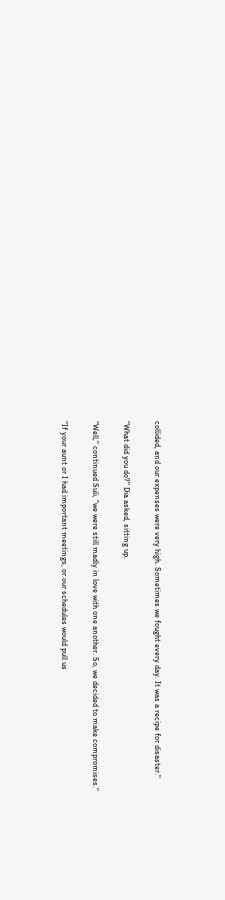collided, and our expenses were very high. Sometimes we fought every day. It was a recipe for disaster."

“What did you do?" Dia asked, sitting up.

“Well," continued Suli, “we were still madly in love with one another. So, we decided to make compromises."

“If your aunt or I had important meetings, or our schedules would pull us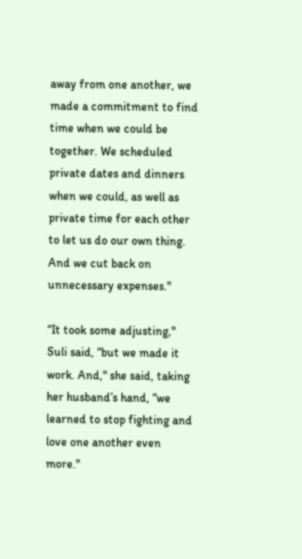away from one another, we made a commitment to find time when we could be together. We scheduled private dates and dinners when we could, as well as private time for each other to let us do our own thing. And we cut back on unnecessary expenses."

“It took some adjusting," Suli said, “but we made it work. And," she said, taking her husband’s hand, “we learned to stop fighting and love one another even more."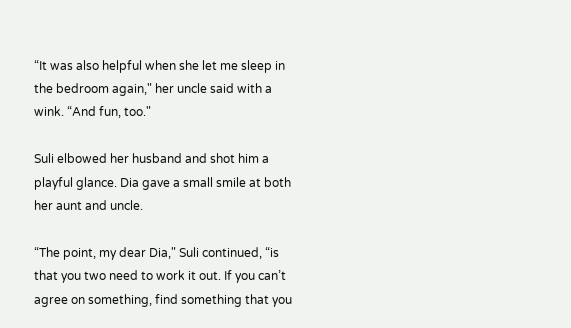“It was also helpful when she let me sleep in the bedroom again," her uncle said with a wink. “And fun, too."

Suli elbowed her husband and shot him a playful glance. Dia gave a small smile at both her aunt and uncle.

“The point, my dear Dia," Suli continued, “is that you two need to work it out. If you can’t agree on something, find something that you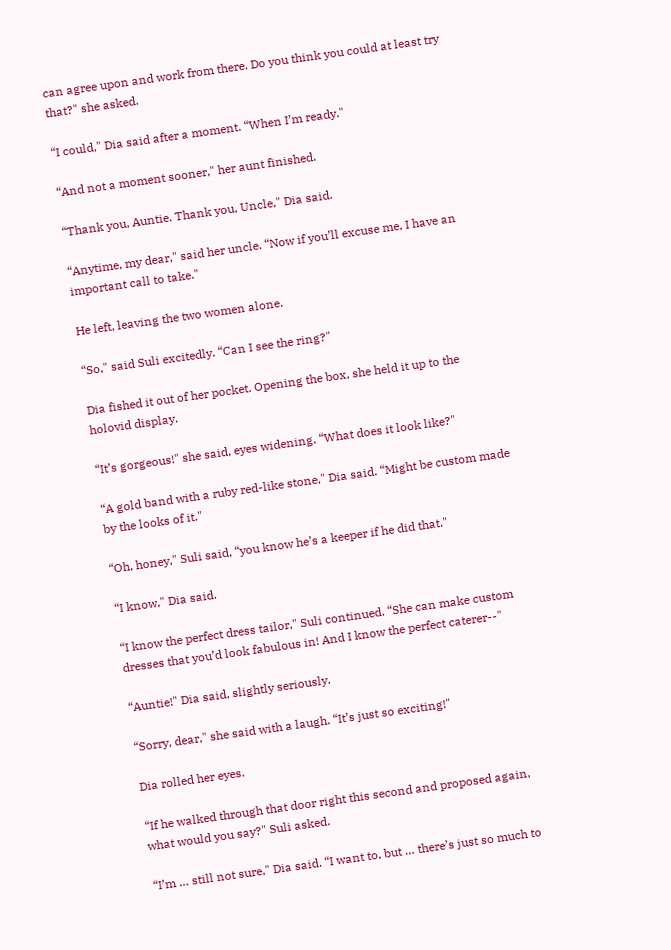can agree upon and work from there. Do you think you could at least try that?" she asked.

“I could," Dia said after a moment. “When I’m ready."

“And not a moment sooner," her aunt finished.

“Thank you, Auntie. Thank you, Uncle," Dia said.

“Anytime, my dear," said her uncle. “Now if you’ll excuse me, I have an important call to take."

He left, leaving the two women alone.

“So," said Suli excitedly. “Can I see the ring?"

Dia fished it out of her pocket. Opening the box, she held it up to the holovid display.

“It’s gorgeous!" she said, eyes widening. “What does it look like?"

“A gold band with a ruby red-like stone," Dia said. “Might be custom made by the looks of it."

“Oh, honey," Suli said, “you know he’s a keeper if he did that."

“I know," Dia said.

“I know the perfect dress tailor," Suli continued. “She can make custom dresses that you’d look fabulous in! And I know the perfect caterer--"

“Auntie!" Dia said, slightly seriously.

“Sorry, dear," she said with a laugh. “It’s just so exciting!"

Dia rolled her eyes.

“If he walked through that door right this second and proposed again, what would you say?" Suli asked.

“I’m … still not sure," Dia said. “I want to, but … there’s just so much to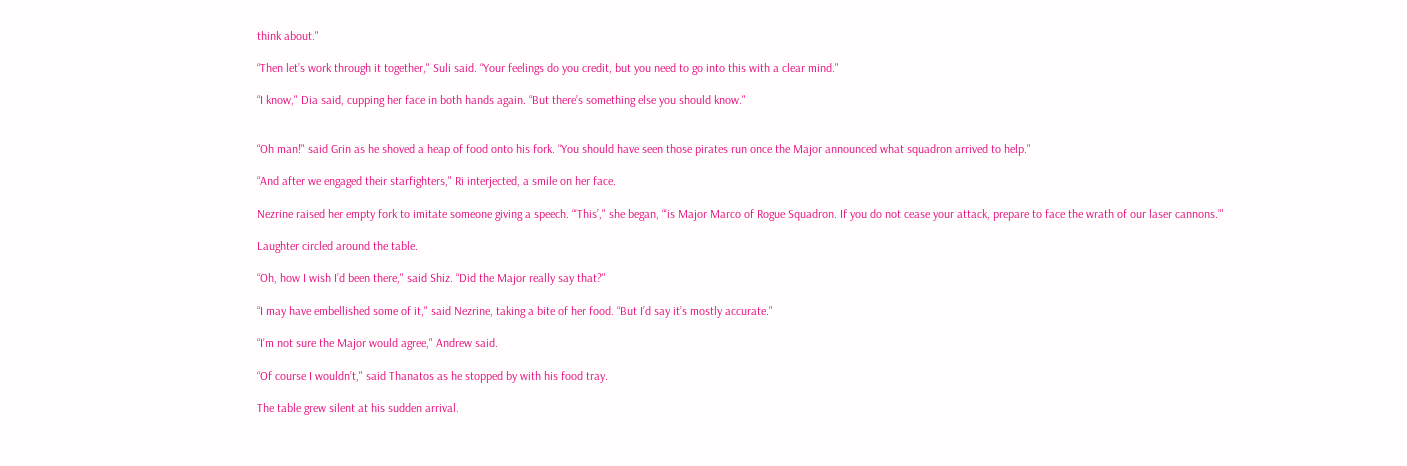think about."

“Then let’s work through it together," Suli said. “Your feelings do you credit, but you need to go into this with a clear mind."

“I know," Dia said, cupping her face in both hands again. “But there’s something else you should know."


“Oh man!" said Grin as he shoved a heap of food onto his fork. “You should have seen those pirates run once the Major announced what squadron arrived to help."

“And after we engaged their starfighters," Ri interjected, a smile on her face.

Nezrine raised her empty fork to imitate someone giving a speech. “‘This’," she began, “‘is Major Marco of Rogue Squadron. If you do not cease your attack, prepare to face the wrath of our laser cannons.’"

Laughter circled around the table.

“Oh, how I wish I’d been there," said Shiz. “Did the Major really say that?"

“I may have embellished some of it," said Nezrine, taking a bite of her food. “But I’d say it’s mostly accurate."

“I’m not sure the Major would agree," Andrew said.

“Of course I wouldn’t," said Thanatos as he stopped by with his food tray.

The table grew silent at his sudden arrival.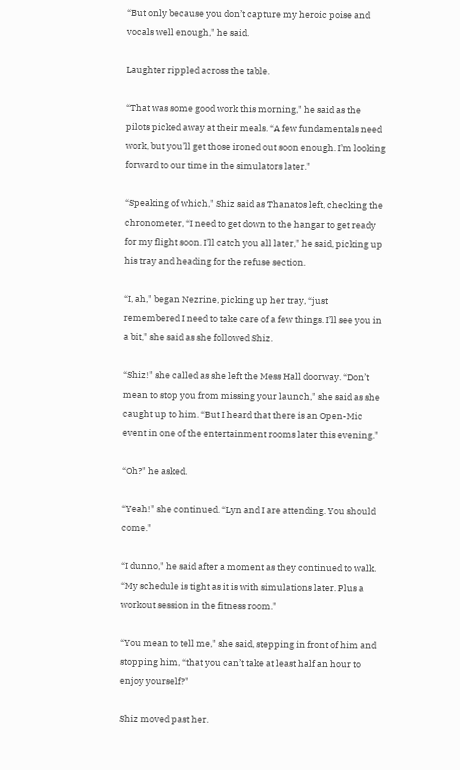“But only because you don’t capture my heroic poise and vocals well enough," he said.

Laughter rippled across the table.

“That was some good work this morning," he said as the pilots picked away at their meals. “A few fundamentals need work, but you’ll get those ironed out soon enough. I’m looking forward to our time in the simulators later."

“Speaking of which," Shiz said as Thanatos left, checking the chronometer, “I need to get down to the hangar to get ready for my flight soon. I’ll catch you all later," he said, picking up his tray and heading for the refuse section.

“I, ah," began Nezrine, picking up her tray, “just remembered I need to take care of a few things. I’ll see you in a bit," she said as she followed Shiz.

“Shiz!" she called as she left the Mess Hall doorway. “Don’t mean to stop you from missing your launch," she said as she caught up to him. “But I heard that there is an Open-Mic event in one of the entertainment rooms later this evening."

“Oh?" he asked.

“Yeah!" she continued. “Lyn and I are attending. You should come."

“I dunno," he said after a moment as they continued to walk. “My schedule is tight as it is with simulations later. Plus a workout session in the fitness room."

“You mean to tell me," she said, stepping in front of him and stopping him, “that you can’t take at least half an hour to enjoy yourself?"

Shiz moved past her.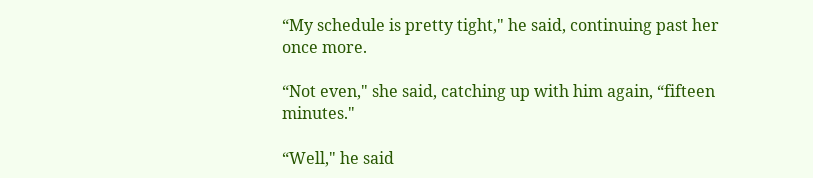“My schedule is pretty tight," he said, continuing past her once more.

“Not even," she said, catching up with him again, “fifteen minutes."

“Well," he said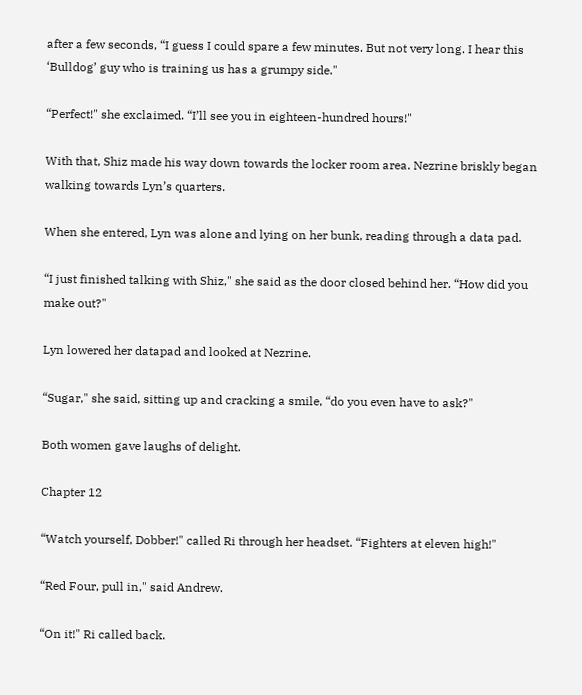after a few seconds, “I guess I could spare a few minutes. But not very long. I hear this ‘Bulldog’ guy who is training us has a grumpy side."

“Perfect!" she exclaimed. “I’ll see you in eighteen-hundred hours!"

With that, Shiz made his way down towards the locker room area. Nezrine briskly began walking towards Lyn’s quarters.

When she entered, Lyn was alone and lying on her bunk, reading through a data pad.

“I just finished talking with Shiz," she said as the door closed behind her. “How did you make out?"

Lyn lowered her datapad and looked at Nezrine.

“Sugar," she said, sitting up and cracking a smile, “do you even have to ask?"

Both women gave laughs of delight.

Chapter 12

“Watch yourself, Dobber!" called Ri through her headset. “Fighters at eleven high!"

“Red Four, pull in," said Andrew.

“On it!" Ri called back.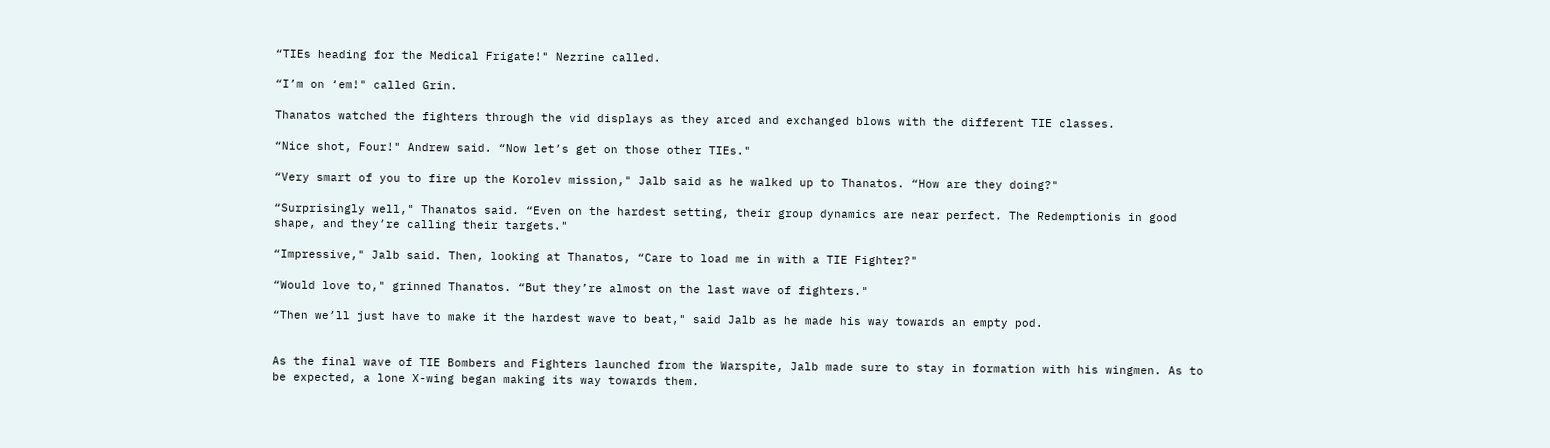“TIEs heading for the Medical Frigate!" Nezrine called.

“I’m on ‘em!" called Grin.

Thanatos watched the fighters through the vid displays as they arced and exchanged blows with the different TIE classes.

“Nice shot, Four!" Andrew said. “Now let’s get on those other TIEs."

“Very smart of you to fire up the Korolev mission," Jalb said as he walked up to Thanatos. “How are they doing?"

“Surprisingly well," Thanatos said. “Even on the hardest setting, their group dynamics are near perfect. The Redemptionis in good shape, and they’re calling their targets."

“Impressive," Jalb said. Then, looking at Thanatos, “Care to load me in with a TIE Fighter?"

“Would love to," grinned Thanatos. “But they’re almost on the last wave of fighters."

“Then we’ll just have to make it the hardest wave to beat," said Jalb as he made his way towards an empty pod.


As the final wave of TIE Bombers and Fighters launched from the Warspite, Jalb made sure to stay in formation with his wingmen. As to be expected, a lone X-wing began making its way towards them.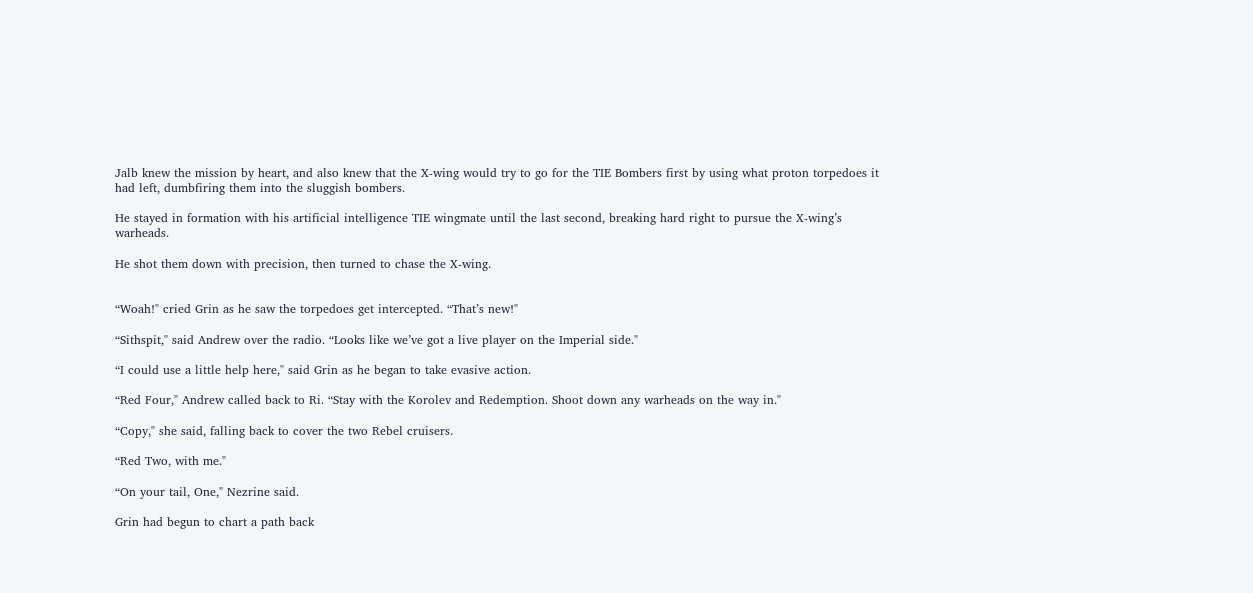Jalb knew the mission by heart, and also knew that the X-wing would try to go for the TIE Bombers first by using what proton torpedoes it had left, dumbfiring them into the sluggish bombers.

He stayed in formation with his artificial intelligence TIE wingmate until the last second, breaking hard right to pursue the X-wing’s warheads.

He shot them down with precision, then turned to chase the X-wing.


“Woah!" cried Grin as he saw the torpedoes get intercepted. “That’s new!"

“Sithspit," said Andrew over the radio. “Looks like we’ve got a live player on the Imperial side."

“I could use a little help here," said Grin as he began to take evasive action.

“Red Four," Andrew called back to Ri. “Stay with the Korolev and Redemption. Shoot down any warheads on the way in."

“Copy," she said, falling back to cover the two Rebel cruisers.

“Red Two, with me."

“On your tail, One," Nezrine said.

Grin had begun to chart a path back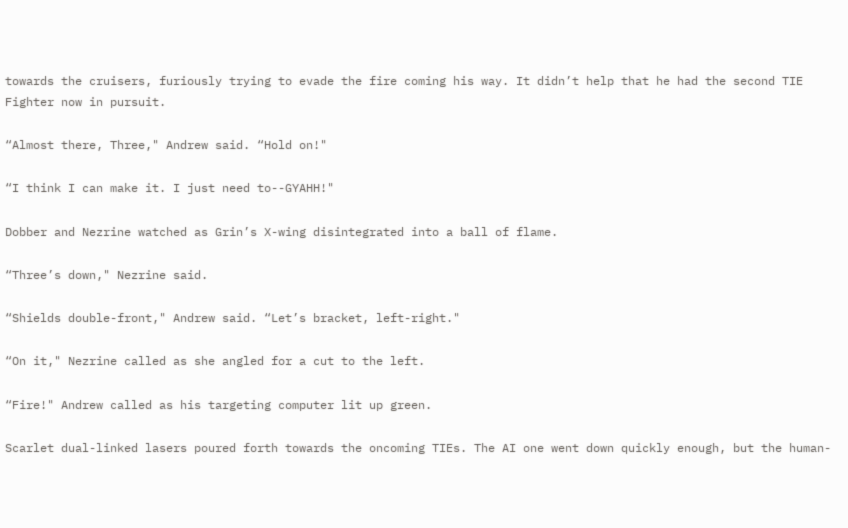towards the cruisers, furiously trying to evade the fire coming his way. It didn’t help that he had the second TIE Fighter now in pursuit.

“Almost there, Three," Andrew said. “Hold on!"

“I think I can make it. I just need to--GYAHH!"

Dobber and Nezrine watched as Grin’s X-wing disintegrated into a ball of flame.

“Three’s down," Nezrine said.

“Shields double-front," Andrew said. “Let’s bracket, left-right."

“On it," Nezrine called as she angled for a cut to the left.

“Fire!" Andrew called as his targeting computer lit up green.

Scarlet dual-linked lasers poured forth towards the oncoming TIEs. The AI one went down quickly enough, but the human-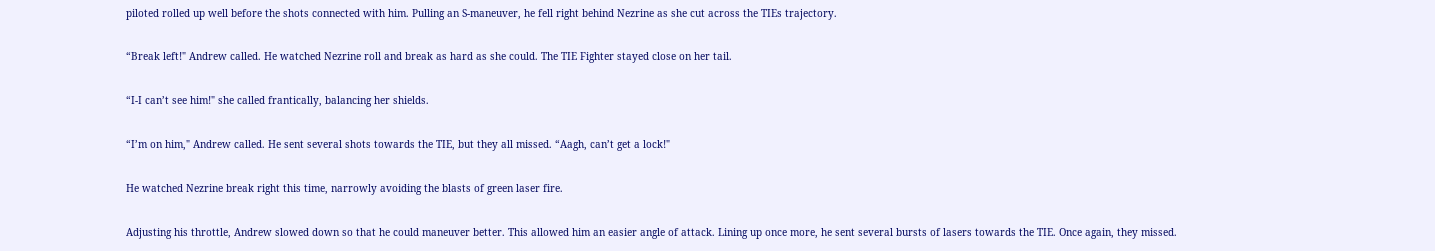piloted rolled up well before the shots connected with him. Pulling an S-maneuver, he fell right behind Nezrine as she cut across the TIEs trajectory.

“Break left!" Andrew called. He watched Nezrine roll and break as hard as she could. The TIE Fighter stayed close on her tail.

“I-I can’t see him!" she called frantically, balancing her shields.

“I’m on him," Andrew called. He sent several shots towards the TIE, but they all missed. “Aagh, can’t get a lock!"

He watched Nezrine break right this time, narrowly avoiding the blasts of green laser fire.

Adjusting his throttle, Andrew slowed down so that he could maneuver better. This allowed him an easier angle of attack. Lining up once more, he sent several bursts of lasers towards the TIE. Once again, they missed.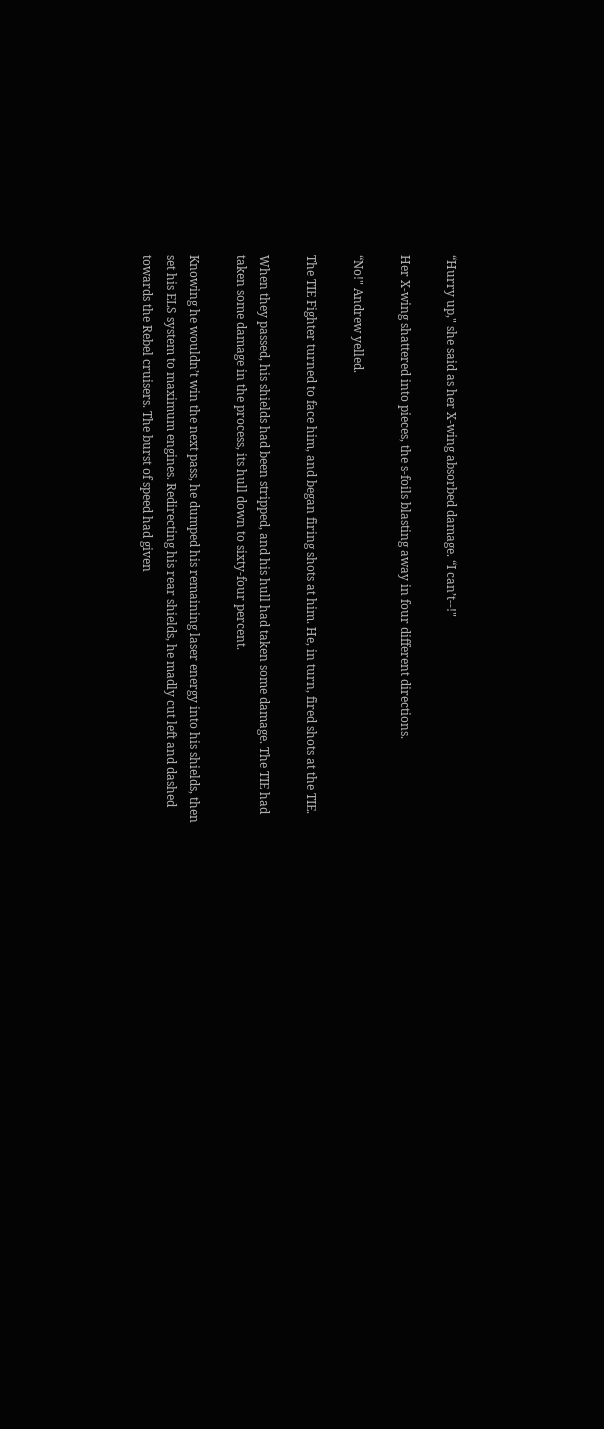“Hurry up," she said as her X-wing absorbed damage. “I can’t--!"

Her X-wing shattered into pieces, the s-foils blasting away in four different directions.

“No!" Andrew yelled.

The TIE Fighter turned to face him, and began firing shots at him. He, in turn, fired shots at the TIE.

When they passed, his shields had been stripped, and his hull had taken some damage. The TIE had taken some damage in the process, its hull down to sixty-four percent.

Knowing he wouldn’t win the next pass, he dumped his remaining laser energy into his shields, then set his ELS system to maximum engines. Redirecting his rear shields, he madly cut left and dashed towards the Rebel cruisers. The burst of speed had given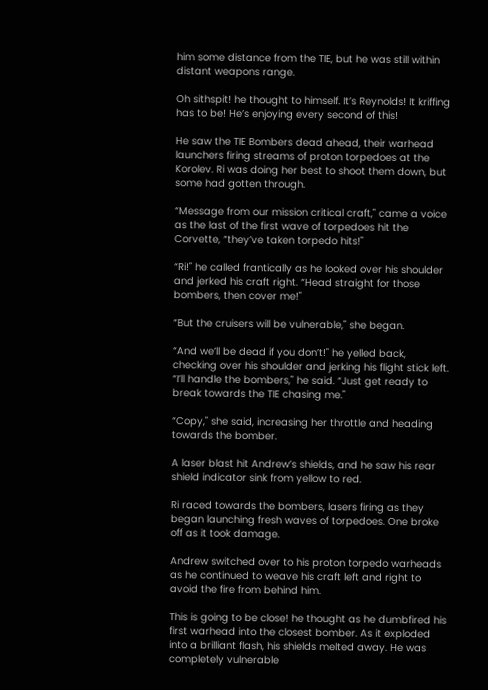him some distance from the TIE, but he was still within distant weapons range.

Oh sithspit! he thought to himself. It’s Reynolds! It kriffing has to be! He’s enjoying every second of this!

He saw the TIE Bombers dead ahead, their warhead launchers firing streams of proton torpedoes at the Korolev. Ri was doing her best to shoot them down, but some had gotten through.

“Message from our mission critical craft," came a voice as the last of the first wave of torpedoes hit the Corvette, “they’ve taken torpedo hits!"

“Ri!" he called frantically as he looked over his shoulder and jerked his craft right. “Head straight for those bombers, then cover me!"

“But the cruisers will be vulnerable," she began.

“And we’ll be dead if you don’t!" he yelled back, checking over his shoulder and jerking his flight stick left. “I’ll handle the bombers," he said. “Just get ready to break towards the TIE chasing me."

“Copy," she said, increasing her throttle and heading towards the bomber.

A laser blast hit Andrew’s shields, and he saw his rear shield indicator sink from yellow to red.

Ri raced towards the bombers, lasers firing as they began launching fresh waves of torpedoes. One broke off as it took damage.

Andrew switched over to his proton torpedo warheads as he continued to weave his craft left and right to avoid the fire from behind him.

This is going to be close! he thought as he dumbfired his first warhead into the closest bomber. As it exploded into a brilliant flash, his shields melted away. He was completely vulnerable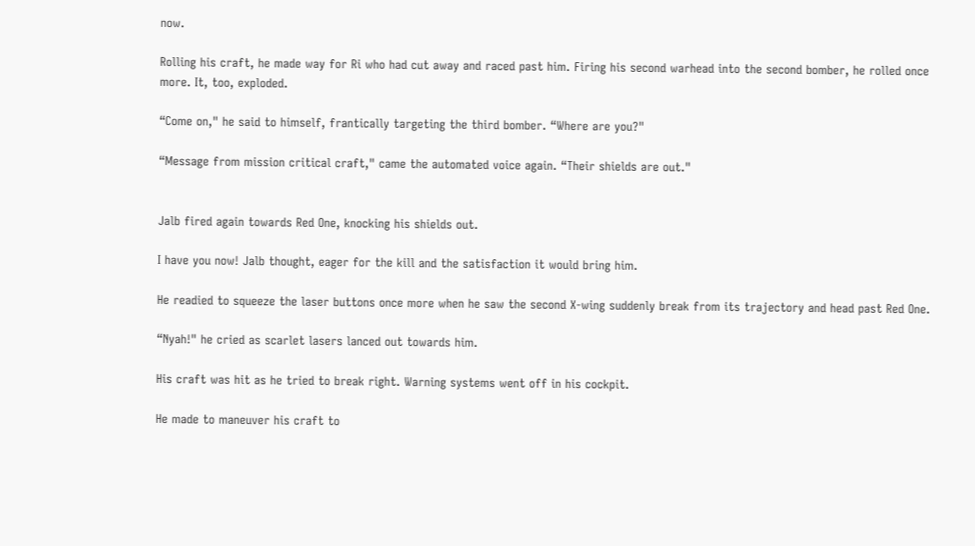now.

Rolling his craft, he made way for Ri who had cut away and raced past him. Firing his second warhead into the second bomber, he rolled once more. It, too, exploded.

“Come on," he said to himself, frantically targeting the third bomber. “Where are you?"

“Message from mission critical craft," came the automated voice again. “Their shields are out."


Jalb fired again towards Red One, knocking his shields out.

I have you now! Jalb thought, eager for the kill and the satisfaction it would bring him.

He readied to squeeze the laser buttons once more when he saw the second X-wing suddenly break from its trajectory and head past Red One.

“Nyah!" he cried as scarlet lasers lanced out towards him.

His craft was hit as he tried to break right. Warning systems went off in his cockpit.

He made to maneuver his craft to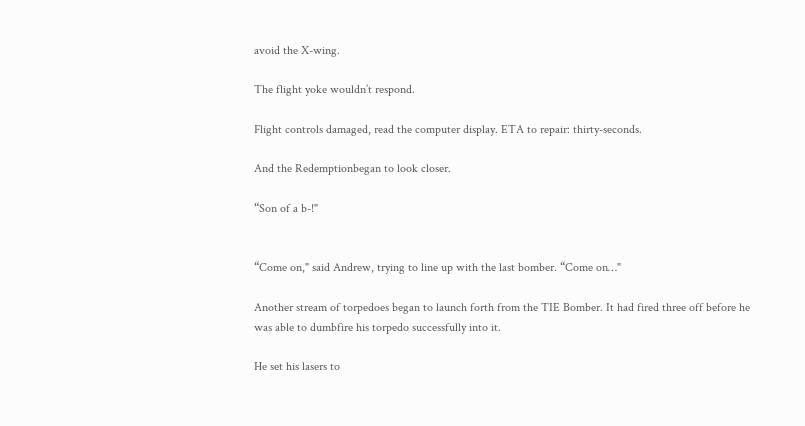avoid the X-wing.

The flight yoke wouldn’t respond.

Flight controls damaged, read the computer display. ETA to repair: thirty-seconds.

And the Redemptionbegan to look closer.

“Son of a b-!"


“Come on," said Andrew, trying to line up with the last bomber. “Come on…"

Another stream of torpedoes began to launch forth from the TIE Bomber. It had fired three off before he was able to dumbfire his torpedo successfully into it.

He set his lasers to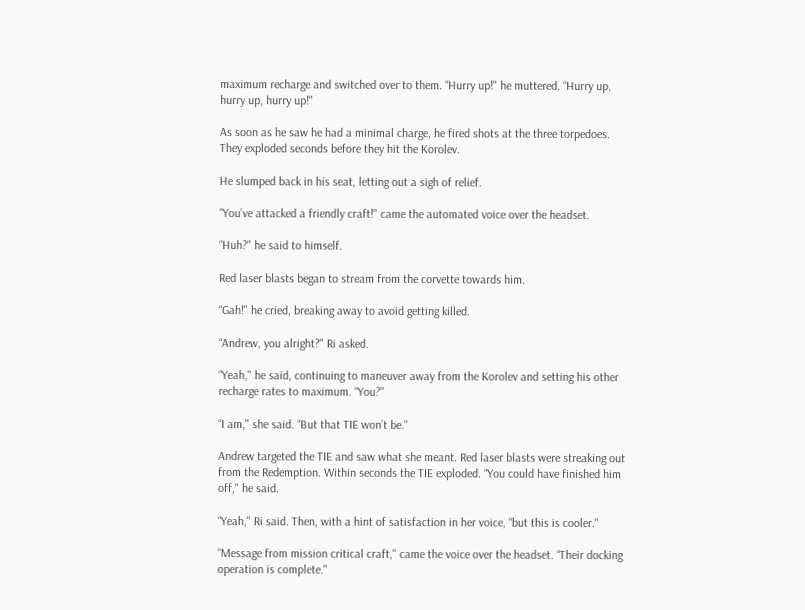maximum recharge and switched over to them. “Hurry up!" he muttered. “Hurry up, hurry up, hurry up!"

As soon as he saw he had a minimal charge, he fired shots at the three torpedoes. They exploded seconds before they hit the Korolev.

He slumped back in his seat, letting out a sigh of relief.

“You’ve attacked a friendly craft!" came the automated voice over the headset.

“Huh?" he said to himself.

Red laser blasts began to stream from the corvette towards him.

“Gah!" he cried, breaking away to avoid getting killed.

“Andrew, you alright?" Ri asked.

“Yeah," he said, continuing to maneuver away from the Korolev and setting his other recharge rates to maximum. “You?"

“I am," she said. “But that TIE won’t be."

Andrew targeted the TIE and saw what she meant. Red laser blasts were streaking out from the Redemption. Within seconds the TIE exploded. “You could have finished him off," he said.

“Yeah," Ri said. Then, with a hint of satisfaction in her voice, “but this is cooler."

“Message from mission critical craft," came the voice over the headset. “Their docking operation is complete."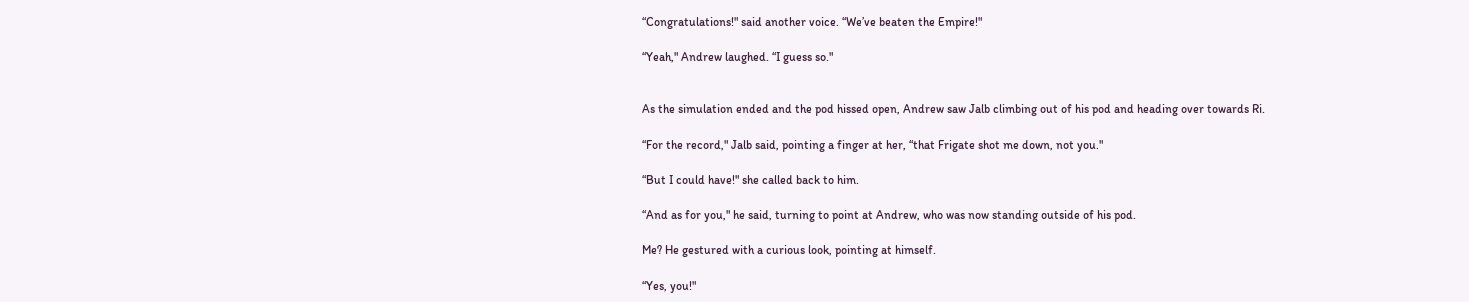“Congratulations!" said another voice. “We’ve beaten the Empire!"

“Yeah," Andrew laughed. “I guess so."


As the simulation ended and the pod hissed open, Andrew saw Jalb climbing out of his pod and heading over towards Ri.

“For the record," Jalb said, pointing a finger at her, “that Frigate shot me down, not you."

“But I could have!" she called back to him.

“And as for you," he said, turning to point at Andrew, who was now standing outside of his pod.

Me? He gestured with a curious look, pointing at himself.

“Yes, you!"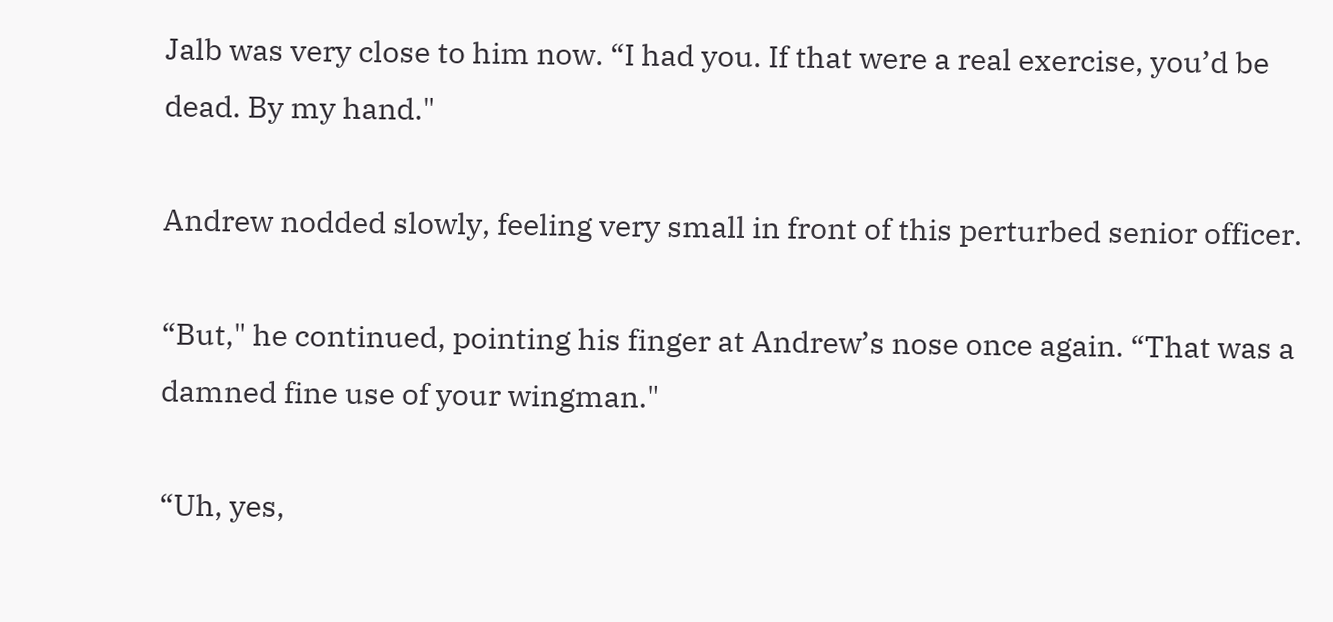Jalb was very close to him now. “I had you. If that were a real exercise, you’d be dead. By my hand."

Andrew nodded slowly, feeling very small in front of this perturbed senior officer.

“But," he continued, pointing his finger at Andrew’s nose once again. “That was a damned fine use of your wingman."

“Uh, yes,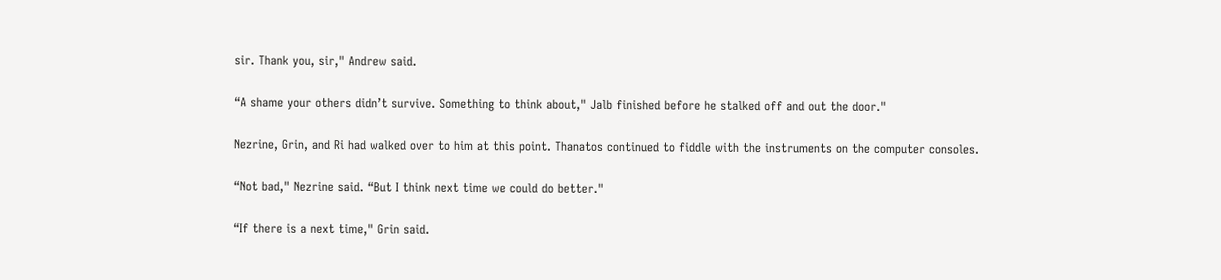sir. Thank you, sir," Andrew said.

“A shame your others didn’t survive. Something to think about," Jalb finished before he stalked off and out the door."

Nezrine, Grin, and Ri had walked over to him at this point. Thanatos continued to fiddle with the instruments on the computer consoles.

“Not bad," Nezrine said. “But I think next time we could do better."

“If there is a next time," Grin said.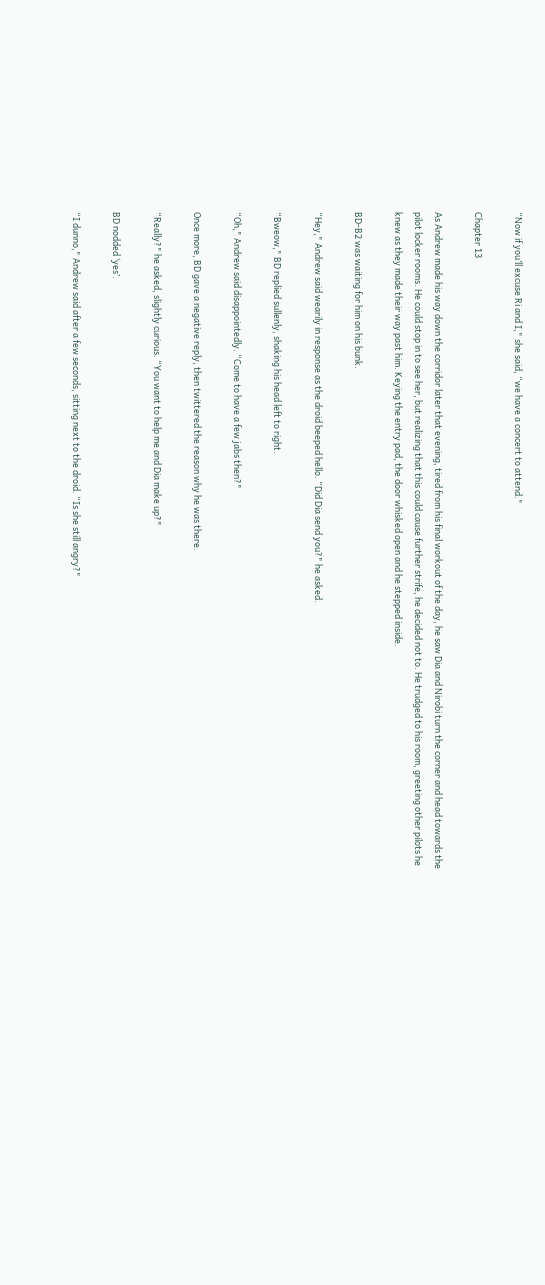“Now if you’ll excuse Ri and I," she said, “we have a concert to attend."

Chapter 13

As Andrew made his way down the corridor later that evening, tired from his final workout of the day, he saw Dia and Nirobi turn the corner and head towards the pilot locker rooms. He could stop in to see her, but realizing that this could cause further strife, he decided not to. He trudged to his room, greeting other pilots he knew as they made their way past him. Keying the entry pad, the door whisked open and he stepped inside.

BD-B2 was waiting for him on his bunk.

“Hey," Andrew said wearily in response as the droid beeped hello. “Did Dia send you?" he asked.

“Bweow," BD replied sullenly, shaking his head left to right.

“Oh," Andrew said disappointedly. “Come to have a few jabs then?"

Once more, BD gave a negative reply, then twittered the reason why he was there.

“Really?" he asked, slightly curious. “You want to help me and Dia make up?"

BD nodded ‘yes’.

“I dunno," Andrew said after a few seconds, sitting next to the droid. “Is she still angry?"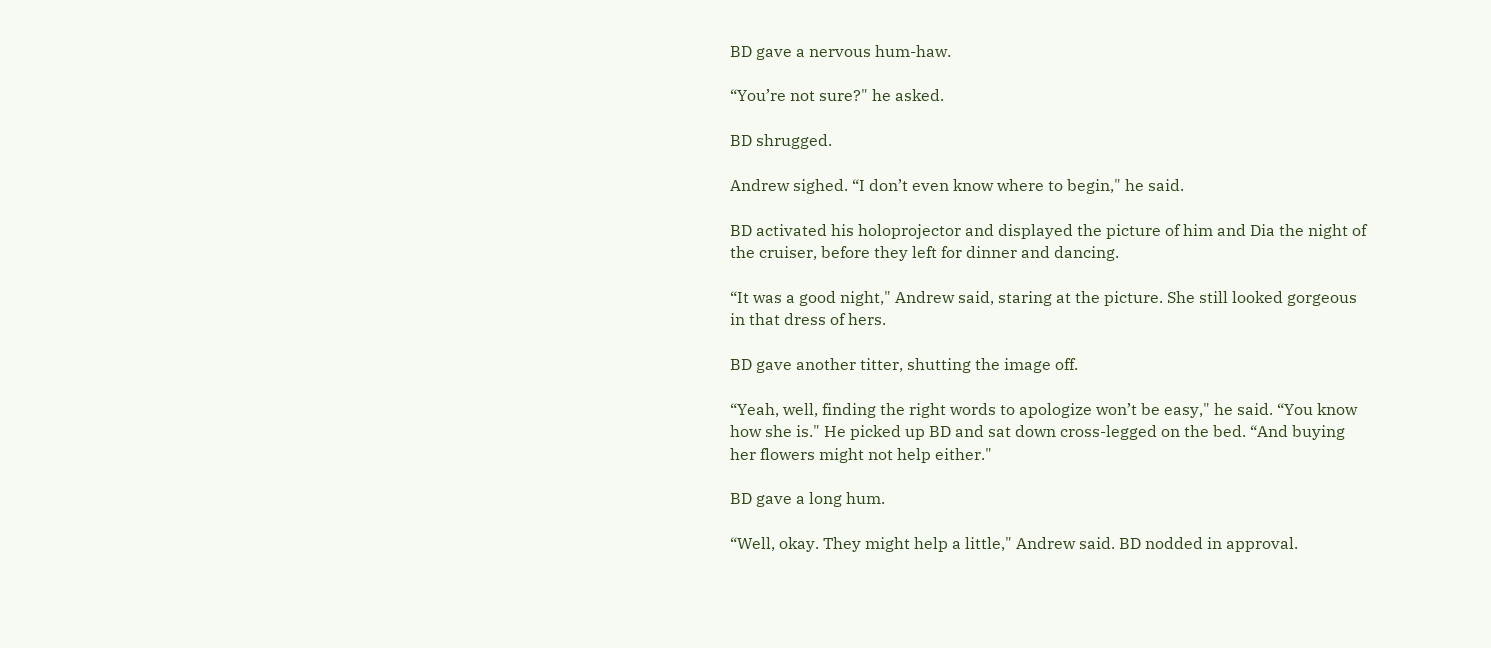BD gave a nervous hum-haw.

“You’re not sure?" he asked.

BD shrugged.

Andrew sighed. “I don’t even know where to begin," he said.

BD activated his holoprojector and displayed the picture of him and Dia the night of the cruiser, before they left for dinner and dancing.

“It was a good night," Andrew said, staring at the picture. She still looked gorgeous in that dress of hers.

BD gave another titter, shutting the image off.

“Yeah, well, finding the right words to apologize won’t be easy," he said. “You know how she is." He picked up BD and sat down cross-legged on the bed. “And buying her flowers might not help either."

BD gave a long hum.

“Well, okay. They might help a little," Andrew said. BD nodded in approval.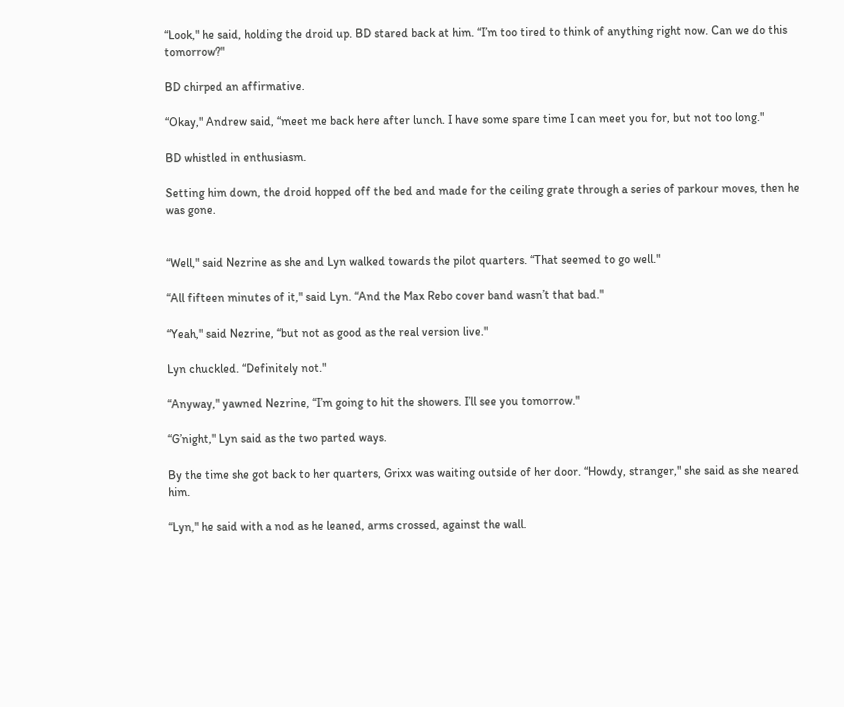“Look," he said, holding the droid up. BD stared back at him. “I’m too tired to think of anything right now. Can we do this tomorrow?"

BD chirped an affirmative.

“Okay," Andrew said, “meet me back here after lunch. I have some spare time I can meet you for, but not too long."

BD whistled in enthusiasm.

Setting him down, the droid hopped off the bed and made for the ceiling grate through a series of parkour moves, then he was gone.


“Well," said Nezrine as she and Lyn walked towards the pilot quarters. “That seemed to go well."

“All fifteen minutes of it," said Lyn. “And the Max Rebo cover band wasn’t that bad."

“Yeah," said Nezrine, “but not as good as the real version live."

Lyn chuckled. “Definitely not."

“Anyway," yawned Nezrine, “I’m going to hit the showers. I’ll see you tomorrow."

“G’night," Lyn said as the two parted ways.

By the time she got back to her quarters, Grixx was waiting outside of her door. “Howdy, stranger," she said as she neared him.

“Lyn," he said with a nod as he leaned, arms crossed, against the wall.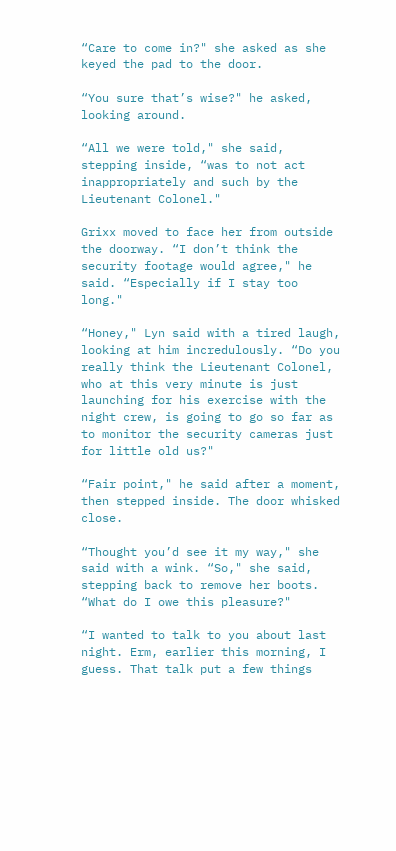“Care to come in?" she asked as she keyed the pad to the door.

“You sure that’s wise?" he asked, looking around.

“All we were told," she said, stepping inside, “was to not act inappropriately and such by the Lieutenant Colonel."

Grixx moved to face her from outside the doorway. “I don’t think the security footage would agree," he said. “Especially if I stay too long."

“Honey," Lyn said with a tired laugh, looking at him incredulously. “Do you really think the Lieutenant Colonel, who at this very minute is just launching for his exercise with the night crew, is going to go so far as to monitor the security cameras just for little old us?"

“Fair point," he said after a moment, then stepped inside. The door whisked close.

“Thought you’d see it my way," she said with a wink. “So," she said, stepping back to remove her boots. “What do I owe this pleasure?"

“I wanted to talk to you about last night. Erm, earlier this morning, I guess. That talk put a few things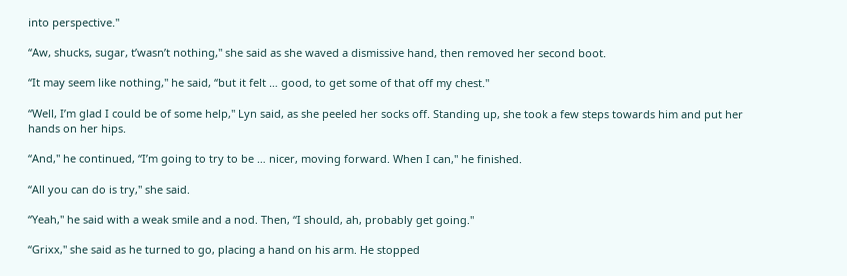into perspective."

“Aw, shucks, sugar, t’wasn’t nothing," she said as she waved a dismissive hand, then removed her second boot.

“It may seem like nothing," he said, “but it felt … good, to get some of that off my chest."

“Well, I’m glad I could be of some help," Lyn said, as she peeled her socks off. Standing up, she took a few steps towards him and put her hands on her hips.

“And," he continued, “I’m going to try to be … nicer, moving forward. When I can," he finished.

“All you can do is try," she said.

“Yeah," he said with a weak smile and a nod. Then, “I should, ah, probably get going."

“Grixx," she said as he turned to go, placing a hand on his arm. He stopped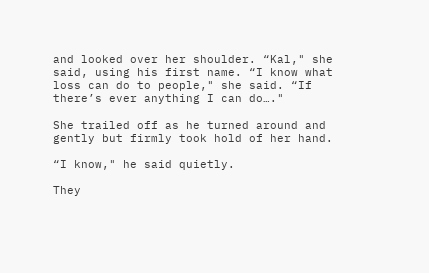and looked over her shoulder. “Kal," she said, using his first name. “I know what loss can do to people," she said. “If there’s ever anything I can do…."

She trailed off as he turned around and gently but firmly took hold of her hand.

“I know," he said quietly.

They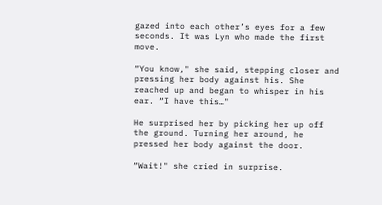gazed into each other’s eyes for a few seconds. It was Lyn who made the first move.

“You know," she said, stepping closer and pressing her body against his. She reached up and began to whisper in his ear. “I have this…"

He surprised her by picking her up off the ground. Turning her around, he pressed her body against the door.

“Wait!" she cried in surprise.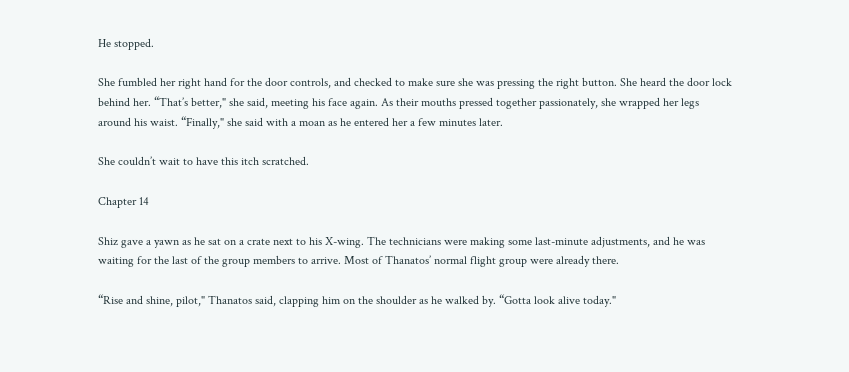He stopped.

She fumbled her right hand for the door controls, and checked to make sure she was pressing the right button. She heard the door lock behind her. “That’s better," she said, meeting his face again. As their mouths pressed together passionately, she wrapped her legs around his waist. “Finally," she said with a moan as he entered her a few minutes later.

She couldn’t wait to have this itch scratched.

Chapter 14

Shiz gave a yawn as he sat on a crate next to his X-wing. The technicians were making some last-minute adjustments, and he was waiting for the last of the group members to arrive. Most of Thanatos’ normal flight group were already there.

“Rise and shine, pilot," Thanatos said, clapping him on the shoulder as he walked by. “Gotta look alive today."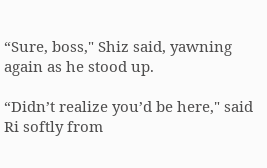“Sure, boss," Shiz said, yawning again as he stood up.

“Didn’t realize you’d be here," said Ri softly from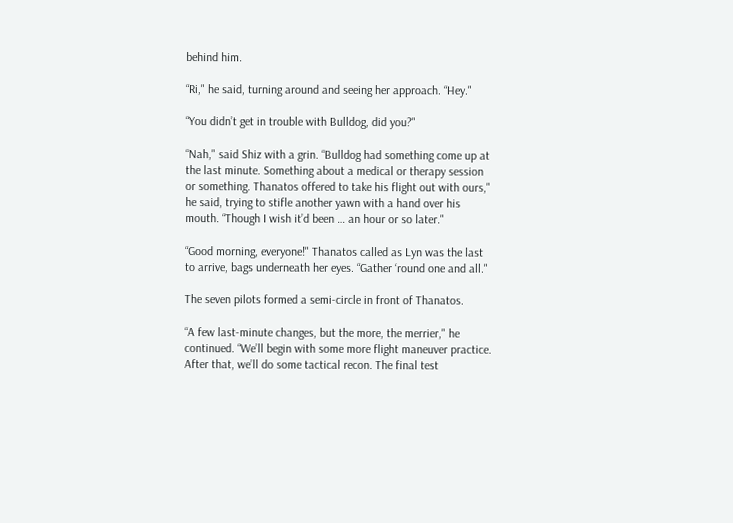behind him.

“Ri," he said, turning around and seeing her approach. “Hey."

“You didn’t get in trouble with Bulldog, did you?"

“Nah," said Shiz with a grin. “Bulldog had something come up at the last minute. Something about a medical or therapy session or something. Thanatos offered to take his flight out with ours," he said, trying to stifle another yawn with a hand over his mouth. “Though I wish it’d been … an hour or so later."

“Good morning, everyone!" Thanatos called as Lyn was the last to arrive, bags underneath her eyes. “Gather ‘round one and all."

The seven pilots formed a semi-circle in front of Thanatos.

“A few last-minute changes, but the more, the merrier," he continued. “We’ll begin with some more flight maneuver practice. After that, we’ll do some tactical recon. The final test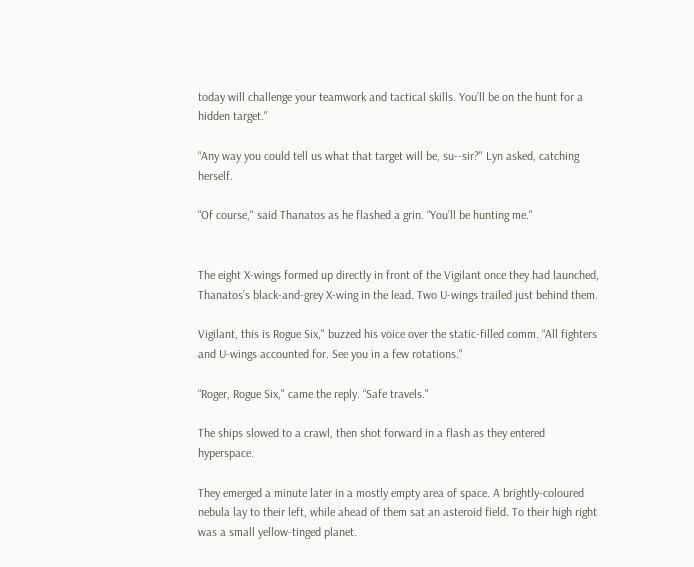today will challenge your teamwork and tactical skills. You’ll be on the hunt for a hidden target."

“Any way you could tell us what that target will be, su--sir?" Lyn asked, catching herself.

“Of course," said Thanatos as he flashed a grin. “You’ll be hunting me."


The eight X-wings formed up directly in front of the Vigilant once they had launched, Thanatos’s black-and-grey X-wing in the lead. Two U-wings trailed just behind them.

Vigilant, this is Rogue Six," buzzed his voice over the static-filled comm. “All fighters and U-wings accounted for. See you in a few rotations."

“Roger, Rogue Six," came the reply. “Safe travels."

The ships slowed to a crawl, then shot forward in a flash as they entered hyperspace.

They emerged a minute later in a mostly empty area of space. A brightly-coloured nebula lay to their left, while ahead of them sat an asteroid field. To their high right was a small yellow-tinged planet.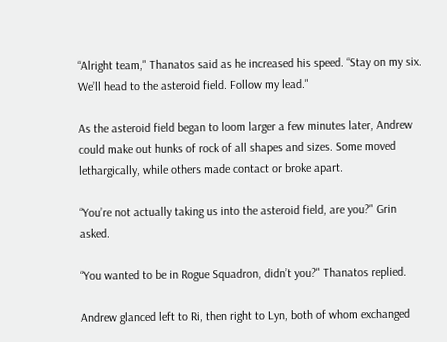“Alright team," Thanatos said as he increased his speed. “Stay on my six. We’ll head to the asteroid field. Follow my lead."

As the asteroid field began to loom larger a few minutes later, Andrew could make out hunks of rock of all shapes and sizes. Some moved lethargically, while others made contact or broke apart.

“You’re not actually taking us into the asteroid field, are you?" Grin asked.

“You wanted to be in Rogue Squadron, didn’t you?" Thanatos replied.

Andrew glanced left to Ri, then right to Lyn, both of whom exchanged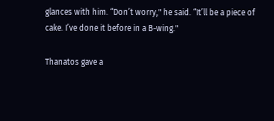glances with him. “Don’t worry," he said. “It’ll be a piece of cake. I’ve done it before in a B-wing."

Thanatos gave a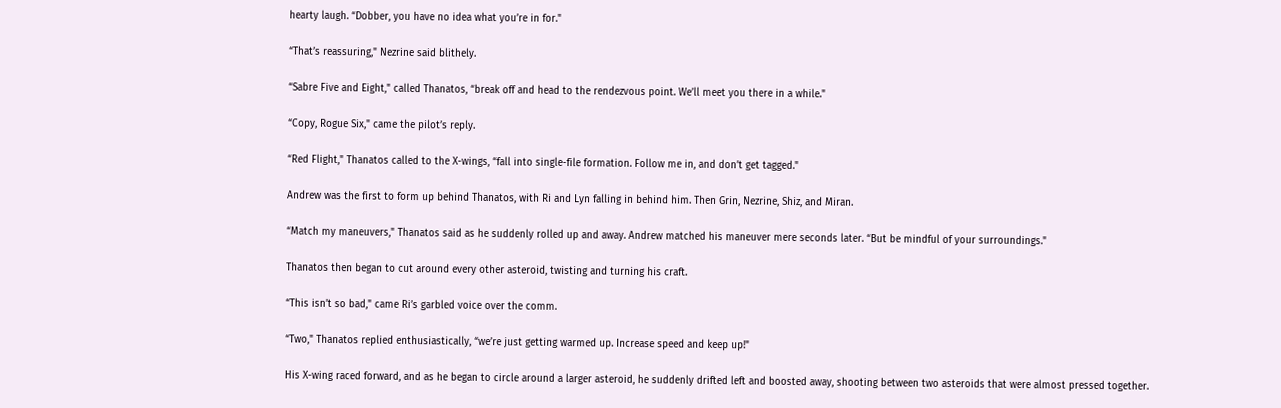hearty laugh. “Dobber, you have no idea what you’re in for."

“That’s reassuring," Nezrine said blithely.

“Sabre Five and Eight," called Thanatos, “break off and head to the rendezvous point. We’ll meet you there in a while."

“Copy, Rogue Six," came the pilot’s reply.

“Red Flight," Thanatos called to the X-wings, “fall into single-file formation. Follow me in, and don’t get tagged."

Andrew was the first to form up behind Thanatos, with Ri and Lyn falling in behind him. Then Grin, Nezrine, Shiz, and Miran.

“Match my maneuvers," Thanatos said as he suddenly rolled up and away. Andrew matched his maneuver mere seconds later. “But be mindful of your surroundings."

Thanatos then began to cut around every other asteroid, twisting and turning his craft.

“This isn’t so bad," came Ri’s garbled voice over the comm.

“Two," Thanatos replied enthusiastically, “we’re just getting warmed up. Increase speed and keep up!"

His X-wing raced forward, and as he began to circle around a larger asteroid, he suddenly drifted left and boosted away, shooting between two asteroids that were almost pressed together.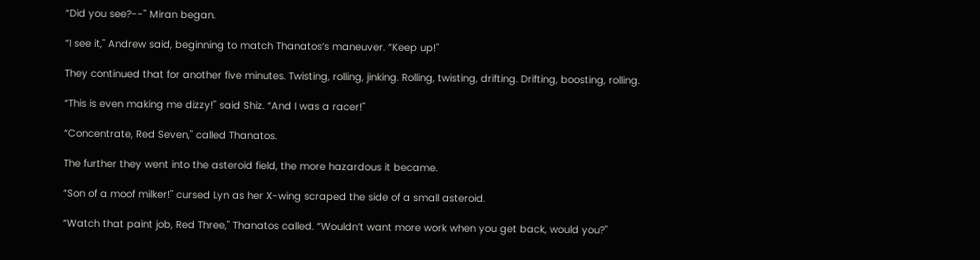“Did you see?--" Miran began.

“I see it," Andrew said, beginning to match Thanatos’s maneuver. “Keep up!"

They continued that for another five minutes. Twisting, rolling, jinking. Rolling, twisting, drifting. Drifting, boosting, rolling.

“This is even making me dizzy!" said Shiz. “And I was a racer!"

“Concentrate, Red Seven," called Thanatos.

The further they went into the asteroid field, the more hazardous it became.

“Son of a moof milker!" cursed Lyn as her X-wing scraped the side of a small asteroid.

“Watch that paint job, Red Three," Thanatos called. “Wouldn’t want more work when you get back, would you?"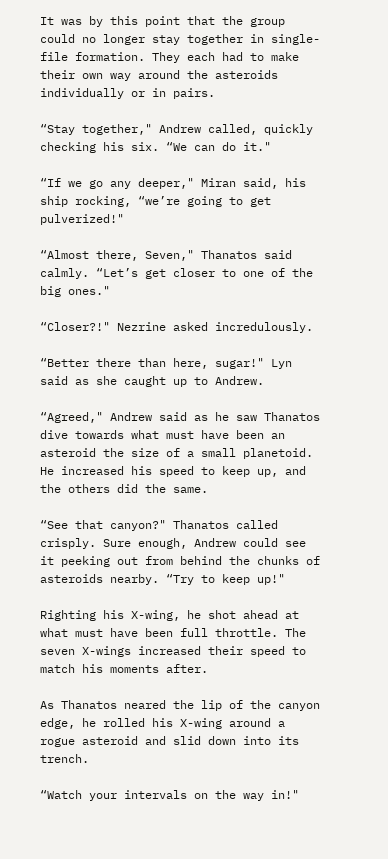It was by this point that the group could no longer stay together in single-file formation. They each had to make their own way around the asteroids individually or in pairs.

“Stay together," Andrew called, quickly checking his six. “We can do it."

“If we go any deeper," Miran said, his ship rocking, “we’re going to get pulverized!"

“Almost there, Seven," Thanatos said calmly. “Let’s get closer to one of the big ones."

“Closer?!" Nezrine asked incredulously.

“Better there than here, sugar!" Lyn said as she caught up to Andrew.

“Agreed," Andrew said as he saw Thanatos dive towards what must have been an asteroid the size of a small planetoid. He increased his speed to keep up, and the others did the same.

“See that canyon?" Thanatos called crisply. Sure enough, Andrew could see it peeking out from behind the chunks of asteroids nearby. “Try to keep up!"

Righting his X-wing, he shot ahead at what must have been full throttle. The seven X-wings increased their speed to match his moments after.

As Thanatos neared the lip of the canyon edge, he rolled his X-wing around a rogue asteroid and slid down into its trench.

“Watch your intervals on the way in!"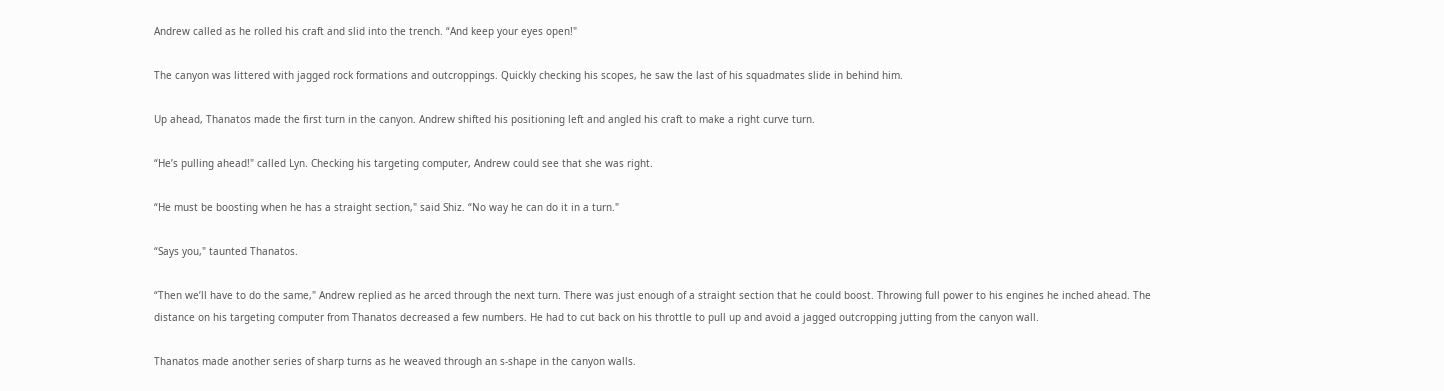Andrew called as he rolled his craft and slid into the trench. “And keep your eyes open!"

The canyon was littered with jagged rock formations and outcroppings. Quickly checking his scopes, he saw the last of his squadmates slide in behind him.

Up ahead, Thanatos made the first turn in the canyon. Andrew shifted his positioning left and angled his craft to make a right curve turn.

“He’s pulling ahead!" called Lyn. Checking his targeting computer, Andrew could see that she was right.

“He must be boosting when he has a straight section," said Shiz. “No way he can do it in a turn."

“Says you," taunted Thanatos.

“Then we’ll have to do the same," Andrew replied as he arced through the next turn. There was just enough of a straight section that he could boost. Throwing full power to his engines he inched ahead. The distance on his targeting computer from Thanatos decreased a few numbers. He had to cut back on his throttle to pull up and avoid a jagged outcropping jutting from the canyon wall.

Thanatos made another series of sharp turns as he weaved through an s-shape in the canyon walls.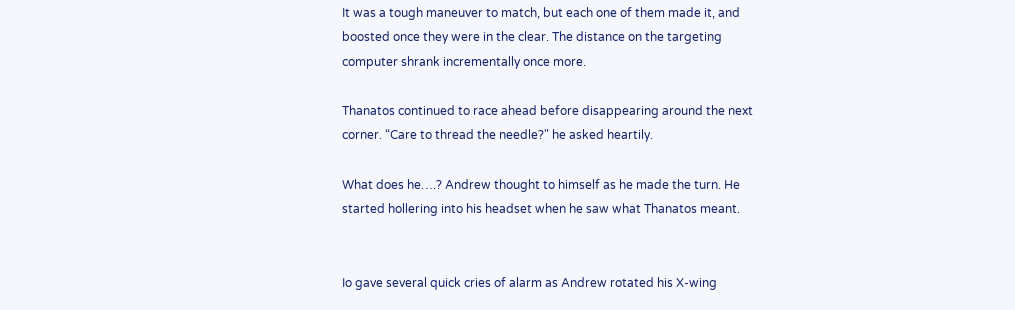It was a tough maneuver to match, but each one of them made it, and boosted once they were in the clear. The distance on the targeting computer shrank incrementally once more.

Thanatos continued to race ahead before disappearing around the next corner. “Care to thread the needle?" he asked heartily.

What does he….? Andrew thought to himself as he made the turn. He started hollering into his headset when he saw what Thanatos meant.


Io gave several quick cries of alarm as Andrew rotated his X-wing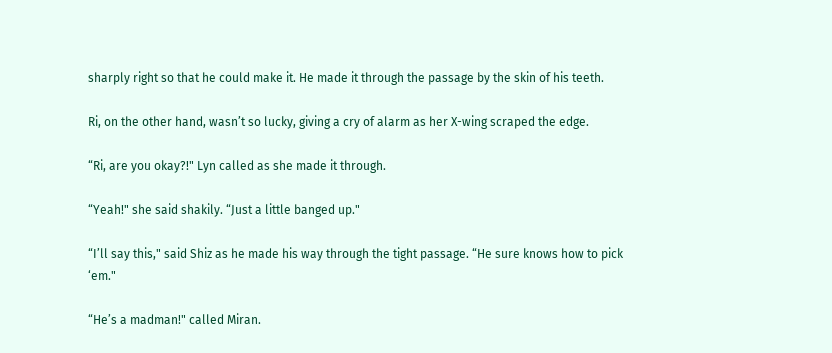sharply right so that he could make it. He made it through the passage by the skin of his teeth.

Ri, on the other hand, wasn’t so lucky, giving a cry of alarm as her X-wing scraped the edge.

“Ri, are you okay?!" Lyn called as she made it through.

“Yeah!" she said shakily. “Just a little banged up."

“I’ll say this," said Shiz as he made his way through the tight passage. “He sure knows how to pick ‘em."

“He’s a madman!" called Miran.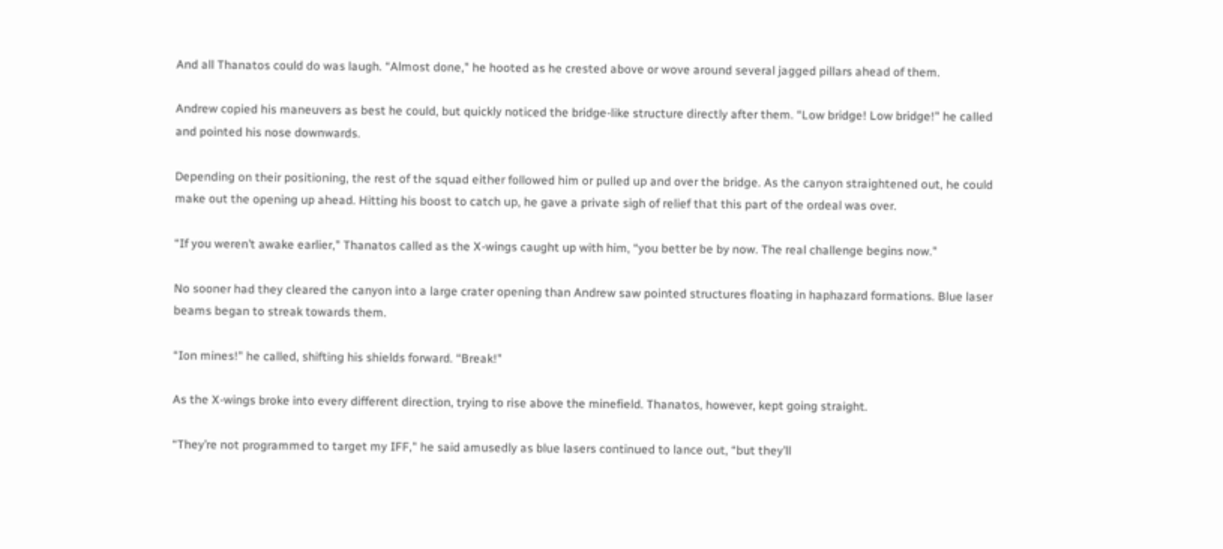And all Thanatos could do was laugh. “Almost done," he hooted as he crested above or wove around several jagged pillars ahead of them.

Andrew copied his maneuvers as best he could, but quickly noticed the bridge-like structure directly after them. “Low bridge! Low bridge!" he called and pointed his nose downwards.

Depending on their positioning, the rest of the squad either followed him or pulled up and over the bridge. As the canyon straightened out, he could make out the opening up ahead. Hitting his boost to catch up, he gave a private sigh of relief that this part of the ordeal was over.

“If you weren’t awake earlier," Thanatos called as the X-wings caught up with him, “you better be by now. The real challenge begins now."

No sooner had they cleared the canyon into a large crater opening than Andrew saw pointed structures floating in haphazard formations. Blue laser beams began to streak towards them.

“Ion mines!" he called, shifting his shields forward. “Break!"

As the X-wings broke into every different direction, trying to rise above the minefield. Thanatos, however, kept going straight.

“They’re not programmed to target my IFF," he said amusedly as blue lasers continued to lance out, “but they’ll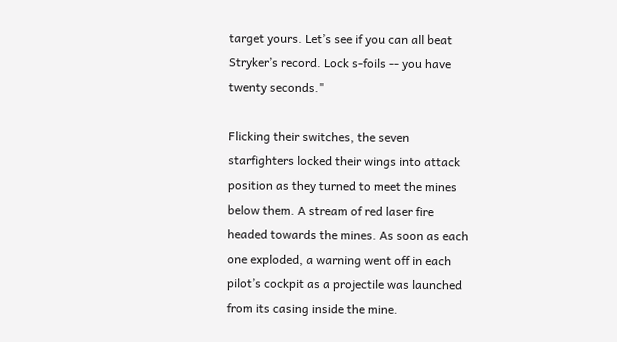target yours. Let’s see if you can all beat Stryker’s record. Lock s-foils -- you have twenty seconds."

Flicking their switches, the seven starfighters locked their wings into attack position as they turned to meet the mines below them. A stream of red laser fire headed towards the mines. As soon as each one exploded, a warning went off in each pilot’s cockpit as a projectile was launched from its casing inside the mine.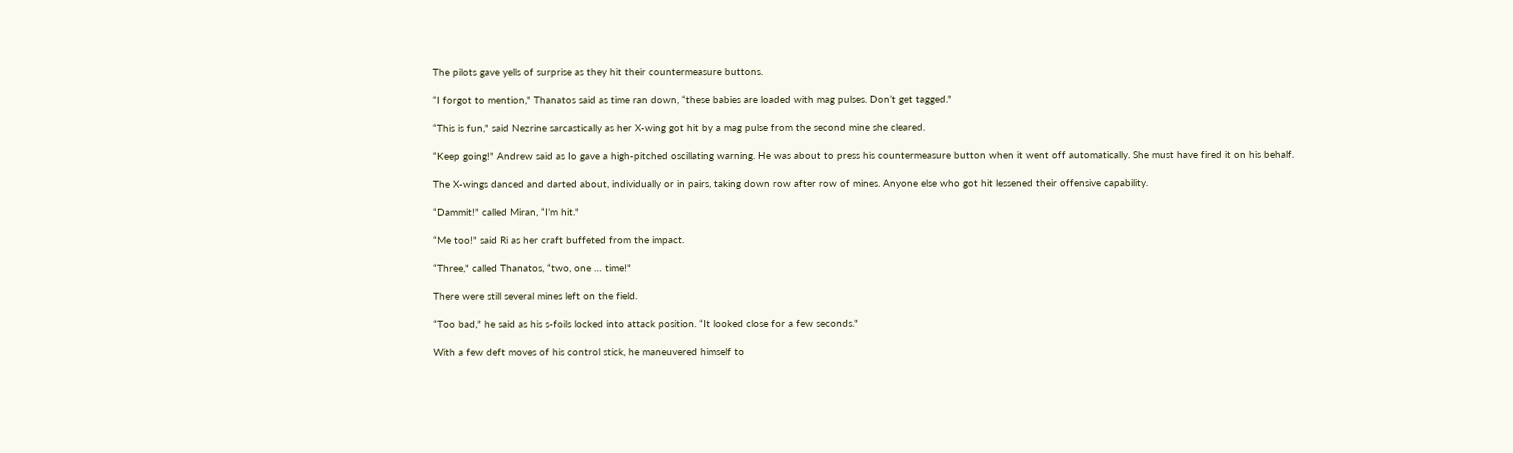The pilots gave yells of surprise as they hit their countermeasure buttons.

“I forgot to mention," Thanatos said as time ran down, “these babies are loaded with mag pulses. Don’t get tagged."

“This is fun," said Nezrine sarcastically as her X-wing got hit by a mag pulse from the second mine she cleared.

“Keep going!" Andrew said as Io gave a high-pitched oscillating warning. He was about to press his countermeasure button when it went off automatically. She must have fired it on his behalf.

The X-wings danced and darted about, individually or in pairs, taking down row after row of mines. Anyone else who got hit lessened their offensive capability.

“Dammit!" called Miran, “I’m hit."

“Me too!" said Ri as her craft buffeted from the impact.

“Three," called Thanatos, “two, one … time!"

There were still several mines left on the field.

“Too bad," he said as his s-foils locked into attack position. “It looked close for a few seconds."

With a few deft moves of his control stick, he maneuvered himself to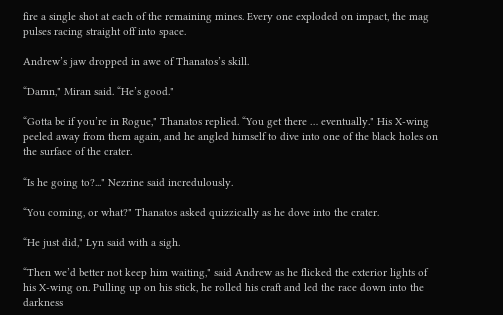fire a single shot at each of the remaining mines. Every one exploded on impact, the mag pulses racing straight off into space.

Andrew’s jaw dropped in awe of Thanatos’s skill.

“Damn," Miran said. “He’s good."

“Gotta be if you’re in Rogue," Thanatos replied. “You get there … eventually." His X-wing peeled away from them again, and he angled himself to dive into one of the black holes on the surface of the crater.

“Is he going to?..." Nezrine said incredulously.

“You coming, or what?" Thanatos asked quizzically as he dove into the crater.

“He just did," Lyn said with a sigh.

“Then we’d better not keep him waiting," said Andrew as he flicked the exterior lights of his X-wing on. Pulling up on his stick, he rolled his craft and led the race down into the darkness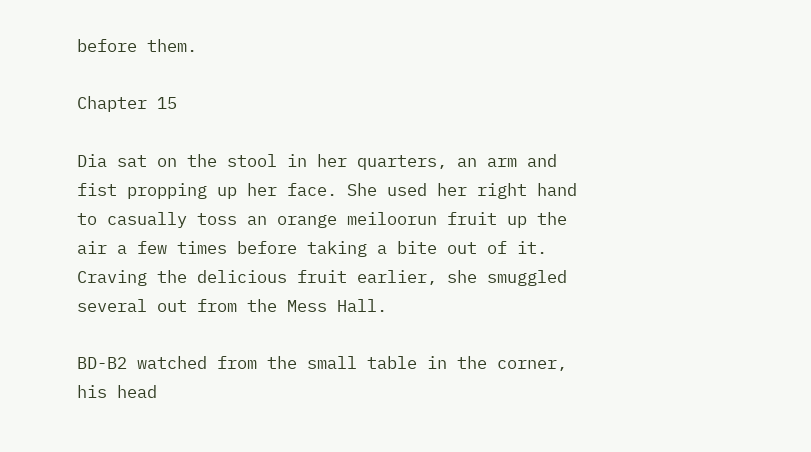before them.

Chapter 15

Dia sat on the stool in her quarters, an arm and fist propping up her face. She used her right hand to casually toss an orange meiloorun fruit up the air a few times before taking a bite out of it. Craving the delicious fruit earlier, she smuggled several out from the Mess Hall.

BD-B2 watched from the small table in the corner, his head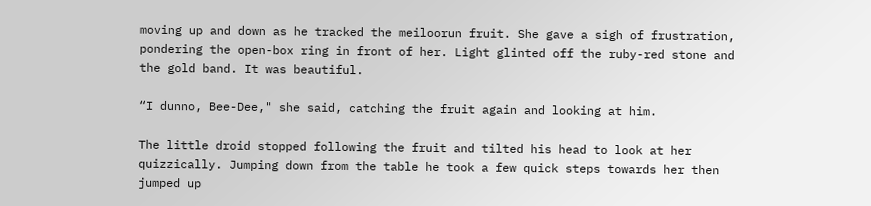moving up and down as he tracked the meiloorun fruit. She gave a sigh of frustration, pondering the open-box ring in front of her. Light glinted off the ruby-red stone and the gold band. It was beautiful.

“I dunno, Bee-Dee," she said, catching the fruit again and looking at him.

The little droid stopped following the fruit and tilted his head to look at her quizzically. Jumping down from the table he took a few quick steps towards her then jumped up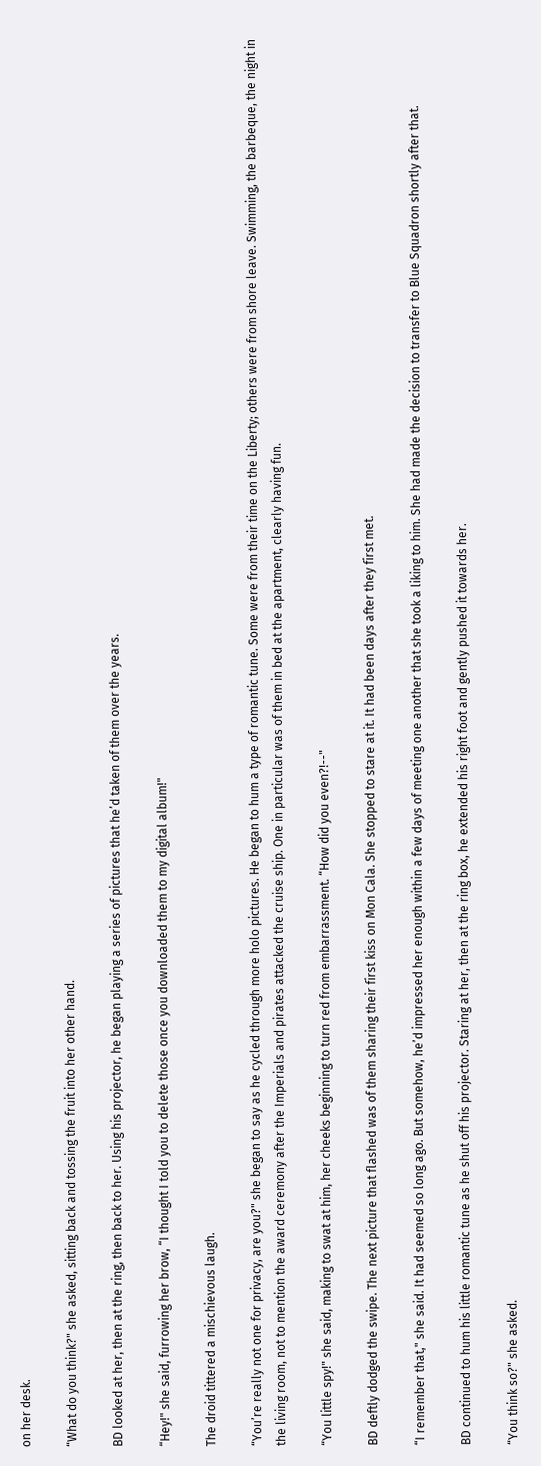on her desk.

“What do you think?" she asked, sitting back and tossing the fruit into her other hand.

BD looked at her, then at the ring, then back to her. Using his projector, he began playing a series of pictures that he’d taken of them over the years.

“Hey!" she said, furrowing her brow, “I thought I told you to delete those once you downloaded them to my digital album!"

The droid tittered a mischievous laugh.

“You’re really not one for privacy, are you?" she began to say as he cycled through more holo pictures. He began to hum a type of romantic tune. Some were from their time on the Liberty; others were from shore leave. Swimming, the barbeque, the night in the living room, not to mention the award ceremony after the Imperials and pirates attacked the cruise ship. One in particular was of them in bed at the apartment, clearly having fun.

“You little spy!" she said, making to swat at him, her cheeks beginning to turn red from embarrassment. “How did you even?!--"

BD deftly dodged the swipe. The next picture that flashed was of them sharing their first kiss on Mon Cala. She stopped to stare at it. It had been days after they first met.

“I remember that," she said. It had seemed so long ago. But somehow, he’d impressed her enough within a few days of meeting one another that she took a liking to him. She had made the decision to transfer to Blue Squadron shortly after that.

BD continued to hum his little romantic tune as he shut off his projector. Staring at her, then at the ring box, he extended his right foot and gently pushed it towards her.

“You think so?" she asked.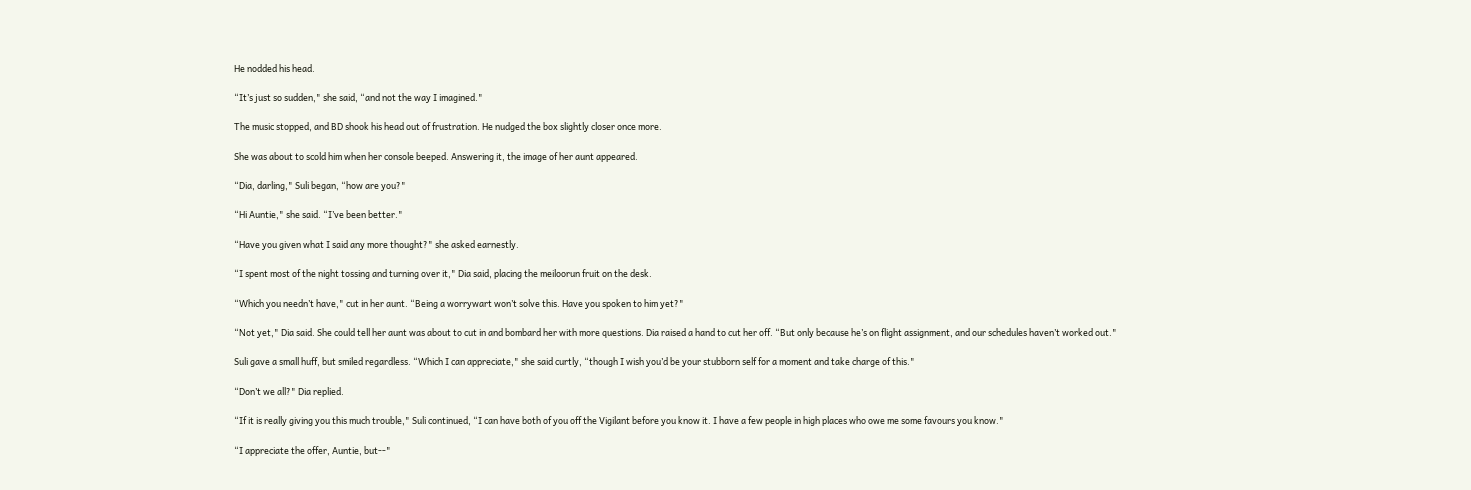He nodded his head.

“It’s just so sudden," she said, “and not the way I imagined."

The music stopped, and BD shook his head out of frustration. He nudged the box slightly closer once more.

She was about to scold him when her console beeped. Answering it, the image of her aunt appeared.

“Dia, darling," Suli began, “how are you?"

“Hi Auntie," she said. “I’ve been better."

“Have you given what I said any more thought?" she asked earnestly.

“I spent most of the night tossing and turning over it," Dia said, placing the meiloorun fruit on the desk.

“Which you needn’t have," cut in her aunt. “Being a worrywart won’t solve this. Have you spoken to him yet?"

“Not yet," Dia said. She could tell her aunt was about to cut in and bombard her with more questions. Dia raised a hand to cut her off. “But only because he’s on flight assignment, and our schedules haven’t worked out."

Suli gave a small huff, but smiled regardless. “Which I can appreciate," she said curtly, “though I wish you’d be your stubborn self for a moment and take charge of this."

“Don’t we all?" Dia replied.

“If it is really giving you this much trouble," Suli continued, “I can have both of you off the Vigilant before you know it. I have a few people in high places who owe me some favours you know."

“I appreciate the offer, Auntie, but--"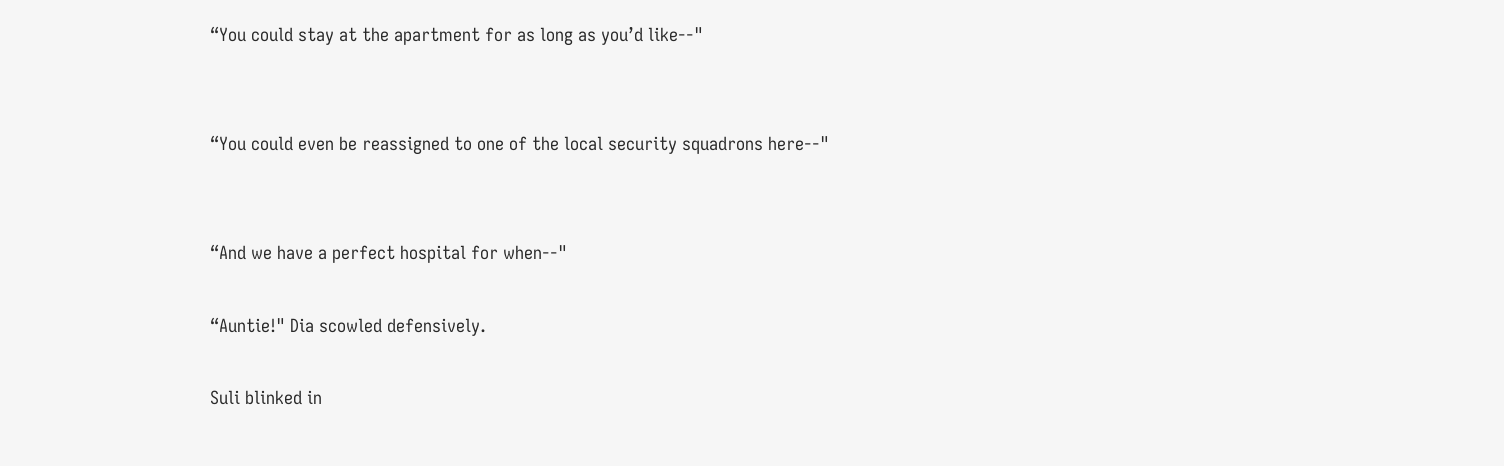“You could stay at the apartment for as long as you’d like--"


“You could even be reassigned to one of the local security squadrons here--"


“And we have a perfect hospital for when--"

“Auntie!" Dia scowled defensively.

Suli blinked in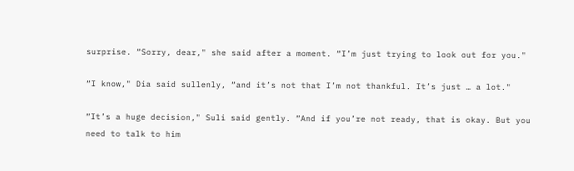surprise. “Sorry, dear," she said after a moment. “I’m just trying to look out for you."

“I know," Dia said sullenly, “and it’s not that I’m not thankful. It’s just … a lot."

“It’s a huge decision," Suli said gently. “And if you’re not ready, that is okay. But you need to talk to him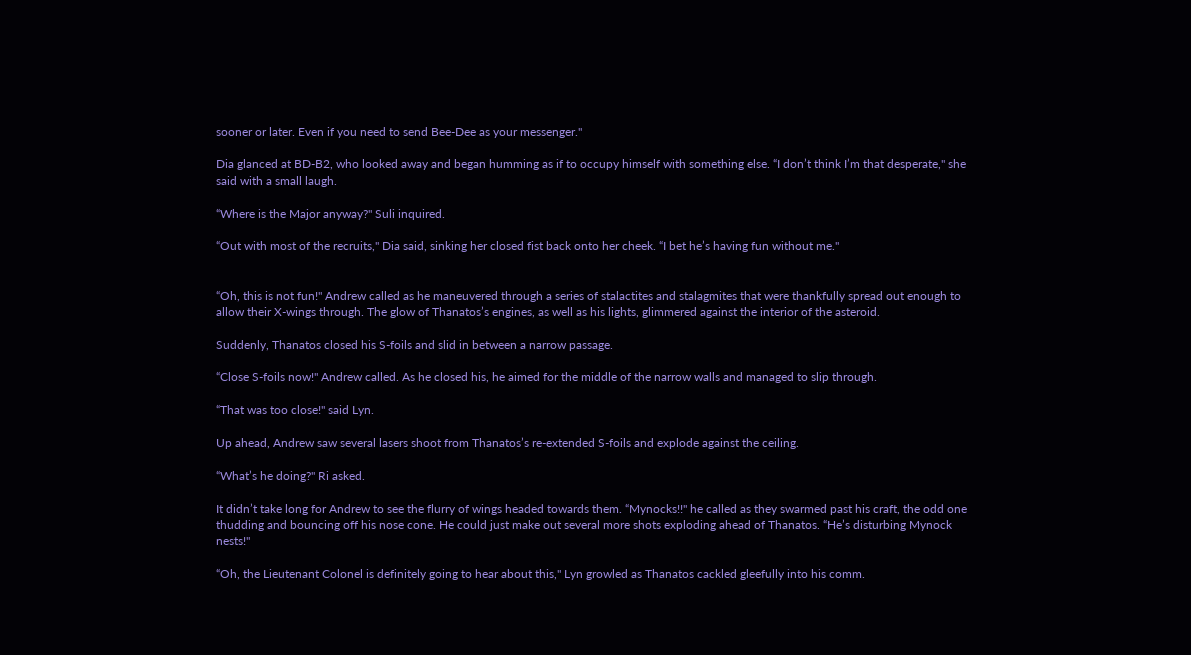sooner or later. Even if you need to send Bee-Dee as your messenger."

Dia glanced at BD-B2, who looked away and began humming as if to occupy himself with something else. “I don’t think I’m that desperate," she said with a small laugh.

“Where is the Major anyway?" Suli inquired.

“Out with most of the recruits," Dia said, sinking her closed fist back onto her cheek. “I bet he’s having fun without me."


“Oh, this is not fun!" Andrew called as he maneuvered through a series of stalactites and stalagmites that were thankfully spread out enough to allow their X-wings through. The glow of Thanatos’s engines, as well as his lights, glimmered against the interior of the asteroid.

Suddenly, Thanatos closed his S-foils and slid in between a narrow passage.

“Close S-foils now!" Andrew called. As he closed his, he aimed for the middle of the narrow walls and managed to slip through.

“That was too close!" said Lyn.

Up ahead, Andrew saw several lasers shoot from Thanatos’s re-extended S-foils and explode against the ceiling.

“What’s he doing?" Ri asked.

It didn’t take long for Andrew to see the flurry of wings headed towards them. “Mynocks!!" he called as they swarmed past his craft, the odd one thudding and bouncing off his nose cone. He could just make out several more shots exploding ahead of Thanatos. “He’s disturbing Mynock nests!"

“Oh, the Lieutenant Colonel is definitely going to hear about this," Lyn growled as Thanatos cackled gleefully into his comm.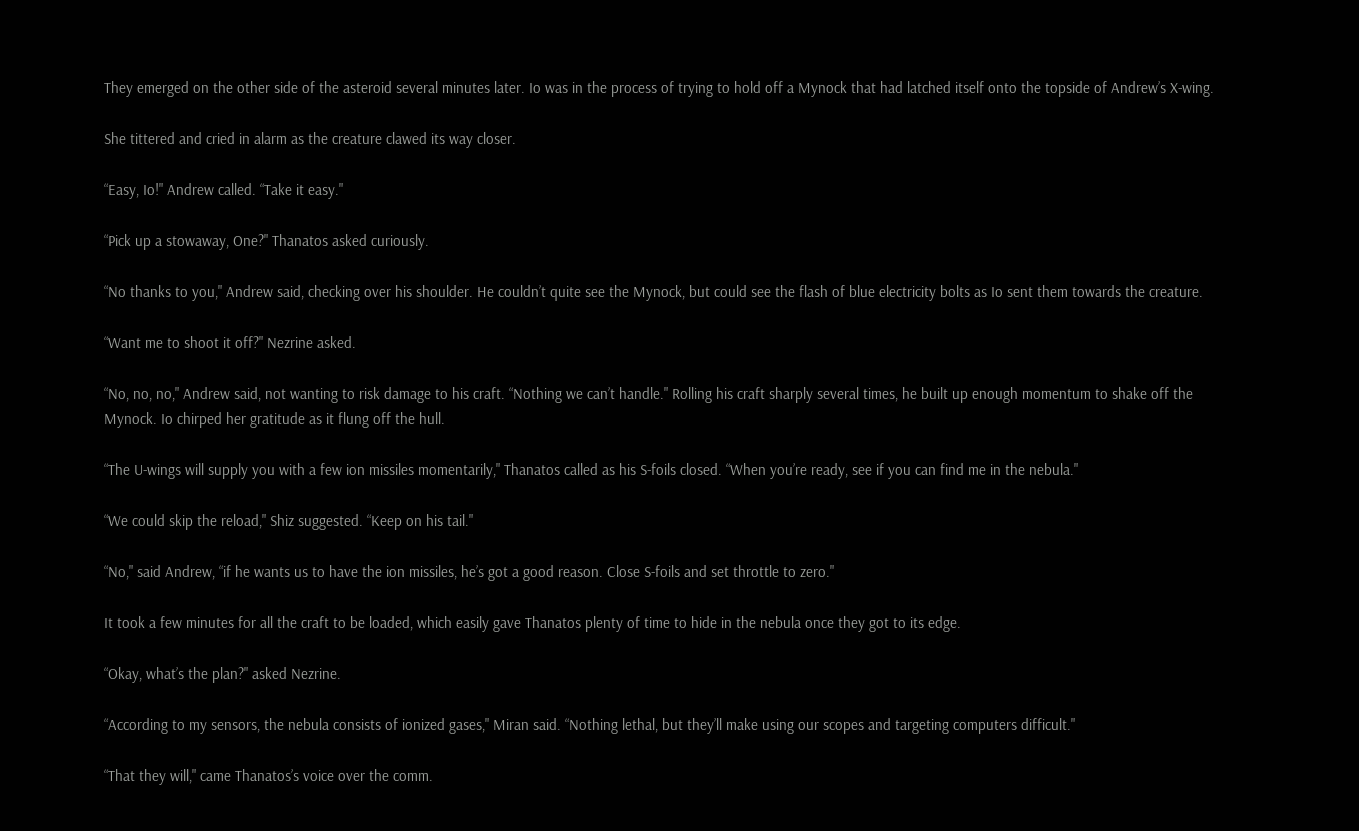They emerged on the other side of the asteroid several minutes later. Io was in the process of trying to hold off a Mynock that had latched itself onto the topside of Andrew’s X-wing.

She tittered and cried in alarm as the creature clawed its way closer.

“Easy, Io!" Andrew called. “Take it easy."

“Pick up a stowaway, One?" Thanatos asked curiously.

“No thanks to you," Andrew said, checking over his shoulder. He couldn’t quite see the Mynock, but could see the flash of blue electricity bolts as Io sent them towards the creature.

“Want me to shoot it off?" Nezrine asked.

“No, no, no," Andrew said, not wanting to risk damage to his craft. “Nothing we can’t handle." Rolling his craft sharply several times, he built up enough momentum to shake off the Mynock. Io chirped her gratitude as it flung off the hull.

“The U-wings will supply you with a few ion missiles momentarily," Thanatos called as his S-foils closed. “When you’re ready, see if you can find me in the nebula."

“We could skip the reload," Shiz suggested. “Keep on his tail."

“No," said Andrew, “if he wants us to have the ion missiles, he’s got a good reason. Close S-foils and set throttle to zero."

It took a few minutes for all the craft to be loaded, which easily gave Thanatos plenty of time to hide in the nebula once they got to its edge.

“Okay, what’s the plan?" asked Nezrine.

“According to my sensors, the nebula consists of ionized gases," Miran said. “Nothing lethal, but they’ll make using our scopes and targeting computers difficult."

“That they will," came Thanatos’s voice over the comm.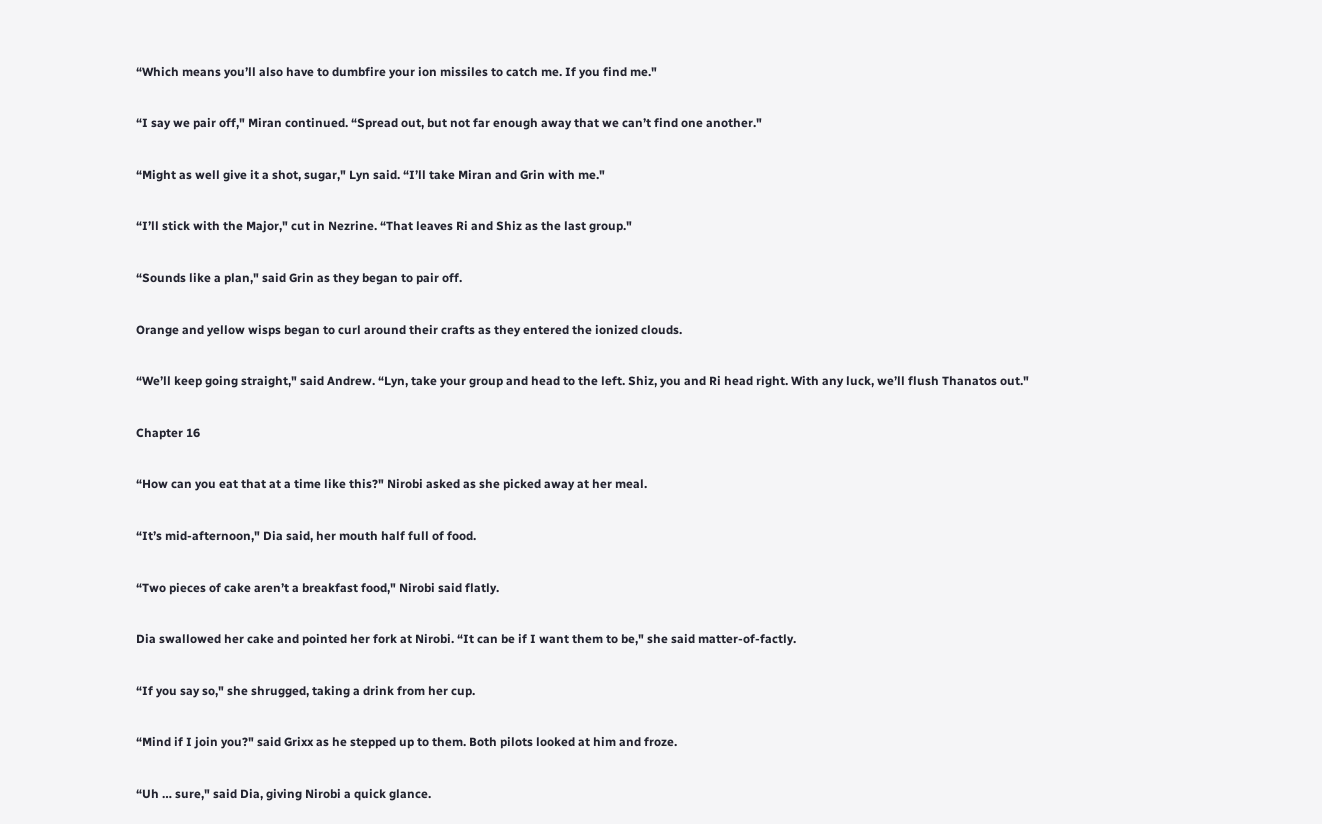“Which means you’ll also have to dumbfire your ion missiles to catch me. If you find me."

“I say we pair off," Miran continued. “Spread out, but not far enough away that we can’t find one another."

“Might as well give it a shot, sugar," Lyn said. “I’ll take Miran and Grin with me."

“I’ll stick with the Major," cut in Nezrine. “That leaves Ri and Shiz as the last group."

“Sounds like a plan," said Grin as they began to pair off.

Orange and yellow wisps began to curl around their crafts as they entered the ionized clouds.

“We’ll keep going straight," said Andrew. “Lyn, take your group and head to the left. Shiz, you and Ri head right. With any luck, we’ll flush Thanatos out."

Chapter 16

“How can you eat that at a time like this?" Nirobi asked as she picked away at her meal.

“It’s mid-afternoon," Dia said, her mouth half full of food.

“Two pieces of cake aren’t a breakfast food," Nirobi said flatly.

Dia swallowed her cake and pointed her fork at Nirobi. “It can be if I want them to be," she said matter-of-factly.

“If you say so," she shrugged, taking a drink from her cup.

“Mind if I join you?" said Grixx as he stepped up to them. Both pilots looked at him and froze.

“Uh … sure," said Dia, giving Nirobi a quick glance.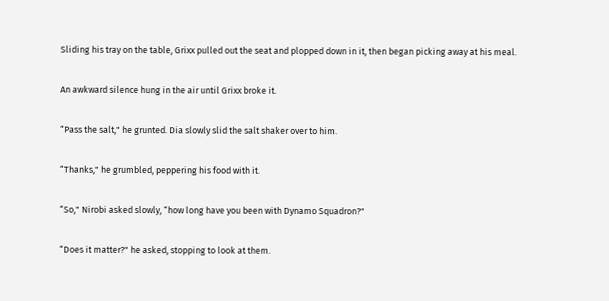Sliding his tray on the table, Grixx pulled out the seat and plopped down in it, then began picking away at his meal.

An awkward silence hung in the air until Grixx broke it.

“Pass the salt," he grunted. Dia slowly slid the salt shaker over to him.

“Thanks," he grumbled, peppering his food with it.

“So," Nirobi asked slowly, “how long have you been with Dynamo Squadron?"

“Does it matter?" he asked, stopping to look at them.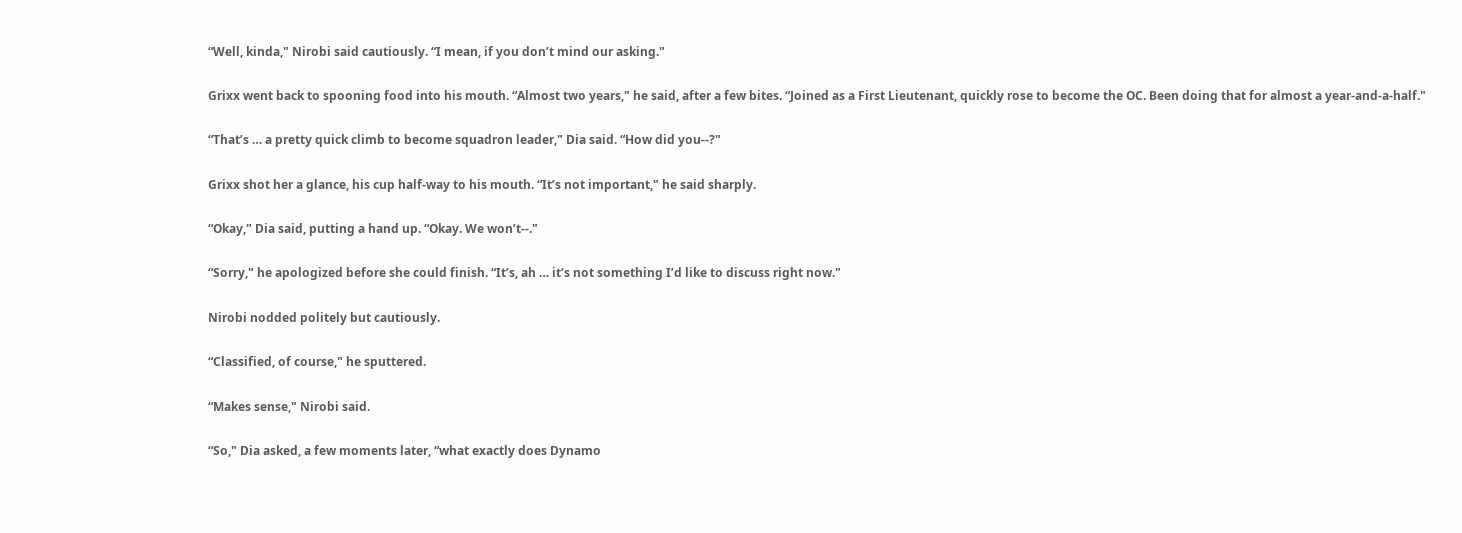“Well, kinda," Nirobi said cautiously. “I mean, if you don’t mind our asking."

Grixx went back to spooning food into his mouth. “Almost two years," he said, after a few bites. “Joined as a First Lieutenant, quickly rose to become the OC. Been doing that for almost a year-and-a-half."

“That’s … a pretty quick climb to become squadron leader," Dia said. “How did you--?"

Grixx shot her a glance, his cup half-way to his mouth. “It’s not important," he said sharply.

“Okay," Dia said, putting a hand up. “Okay. We won’t--."

“Sorry," he apologized before she could finish. “It’s, ah … it’s not something I’d like to discuss right now."

Nirobi nodded politely but cautiously.

“Classified, of course," he sputtered.

“Makes sense," Nirobi said.

“So," Dia asked, a few moments later, “what exactly does Dynamo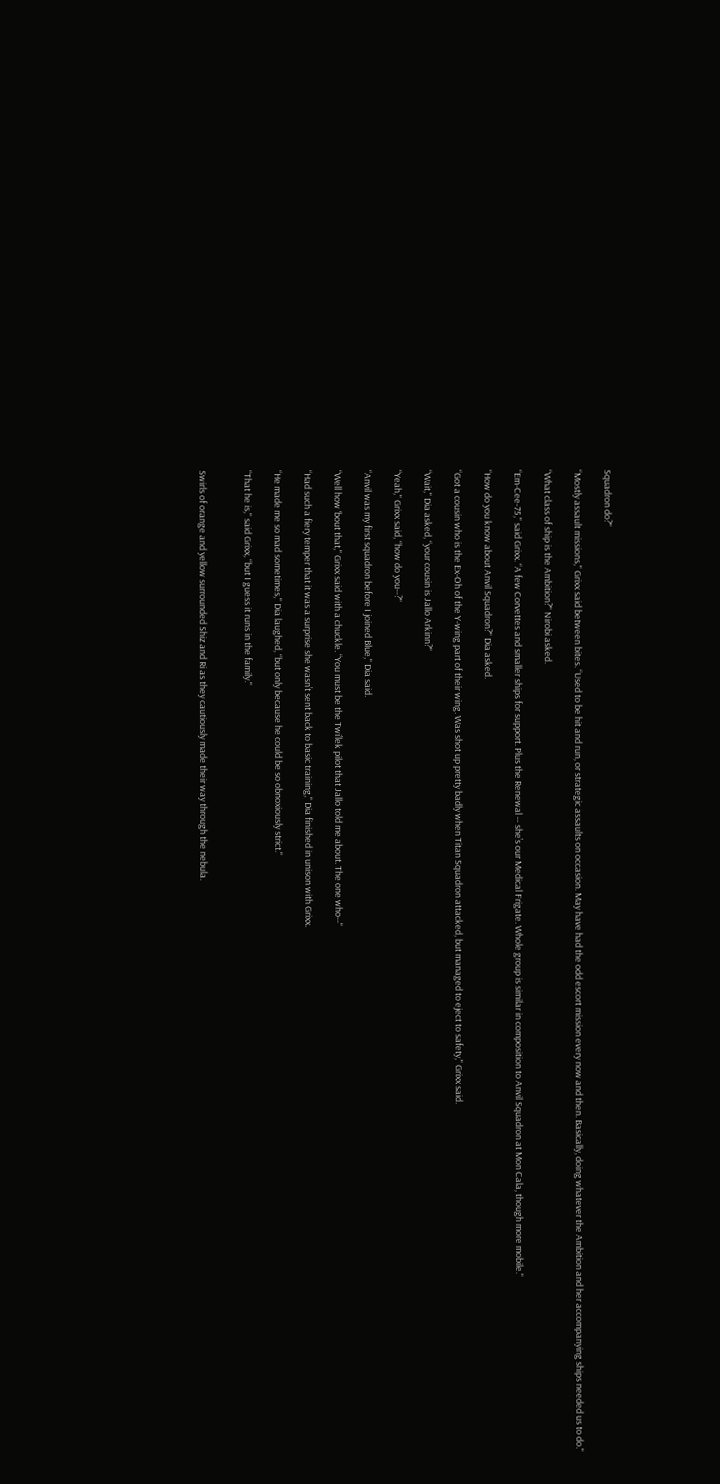Squadron do?"

“Mostly assault missions," Grixx said between bites. “Used to be hit and run, or strategic assaults on occasion. May have had the odd escort mission every now and then. Basically, doing whatever the Ambition and her accompanying ships needed us to do."

“What class of ship is the Ambition?" Nirobi asked.

“Em-Cee-75," said Grixx. “A few Corvettes and smaller ships for support. Plus the Renewal -- she’s our Medical Frigate. Whole group is similar in composition to Anvil Squadron at Mon Cala, though more mobile."

“How do you know about Anvil Squadron?" Dia asked.

“Got a cousin who is the Ex-Oh of the Y-wing part of their wing. Was shot up pretty badly when Titan Squadron attacked, but managed to eject to safety," Grixx said.

“Wait," Dia asked, “your cousin is Jallo Arkinn?"

“Yeah," Grixx said, “how do you--?"

“Anvil was my first squadron before I joined Blue," Dia said.

“Well how ‘bout that," Grixx said with a chuckle. “You must be the Twi’lek pilot that Jallo told me about. The one who--"

“Had such a fiery temper that it was a surprise she wasn’t sent back to basic training," Dia finished in unison with Grixx.

“He made me so mad sometimes," Dia laughed, “but only because he could be so obnoxiously strict."

“That he is," said Grixx, “but I guess it runs in the family."


Swirls of orange and yellow surrounded Shiz and Ri as they cautiously made their way through the nebula.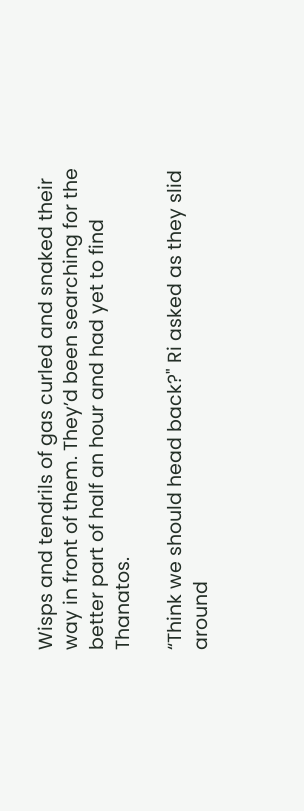Wisps and tendrils of gas curled and snaked their way in front of them. They’d been searching for the better part of half an hour and had yet to find Thanatos.

“Think we should head back?" Ri asked as they slid around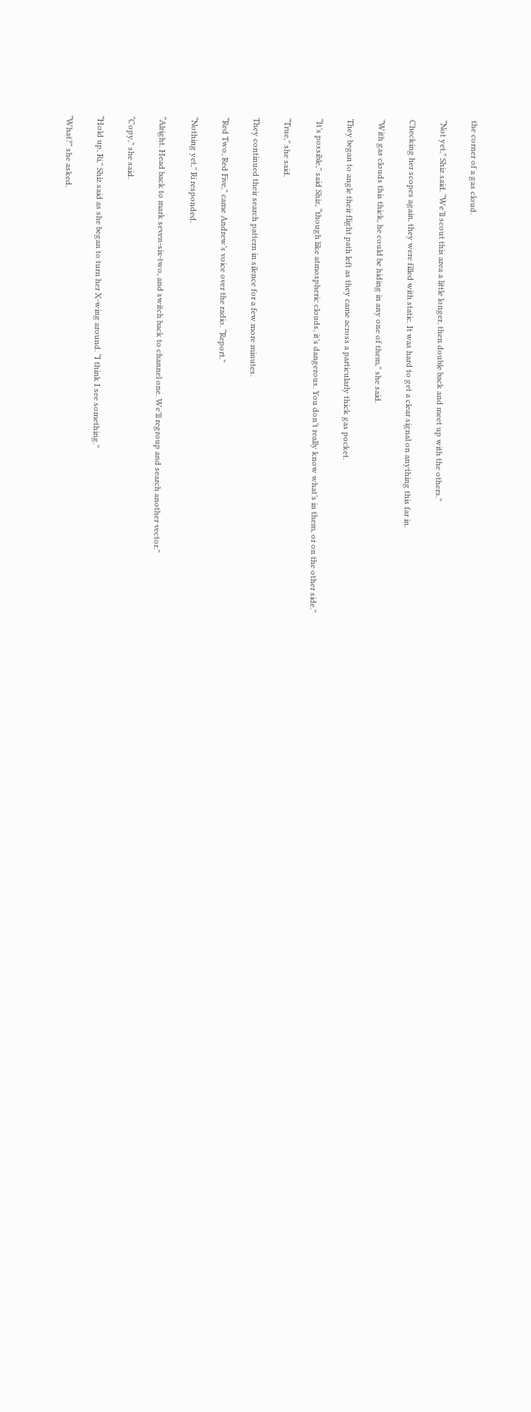the corner of a gas cloud.

“Not yet," Shiz said. “We’ll scout this area a little longer, then double back and meet up with the others."

Checking her scopes again, they were filled with static. It was hard to get a clear signal on anything this far in.

“With gas clouds this thick, he could be hiding in any one of them," she said.

They began to angle their flight path left as they came across a particularly thick gas pocket.

“It’s possible," said Shiz, “though like atmospheric clouds, it’s dangerous. You don’t really know what’s in them, or on the other side."

“True," she said.

They continued their search pattern in silence for a few more minutes.

“Red Two, Red Five," came Andrew’s voice over the radio. “Report."

“Nothing yet," Ri responded.

“Alright. Head back to mark seven-six-two, and switch back to channel one. We’ll regroup and search another vector."

“Copy," she said.

“Hold up, Ri," Shiz said as she began to turn her X-wing around. “I think I see something."

“What?" she asked.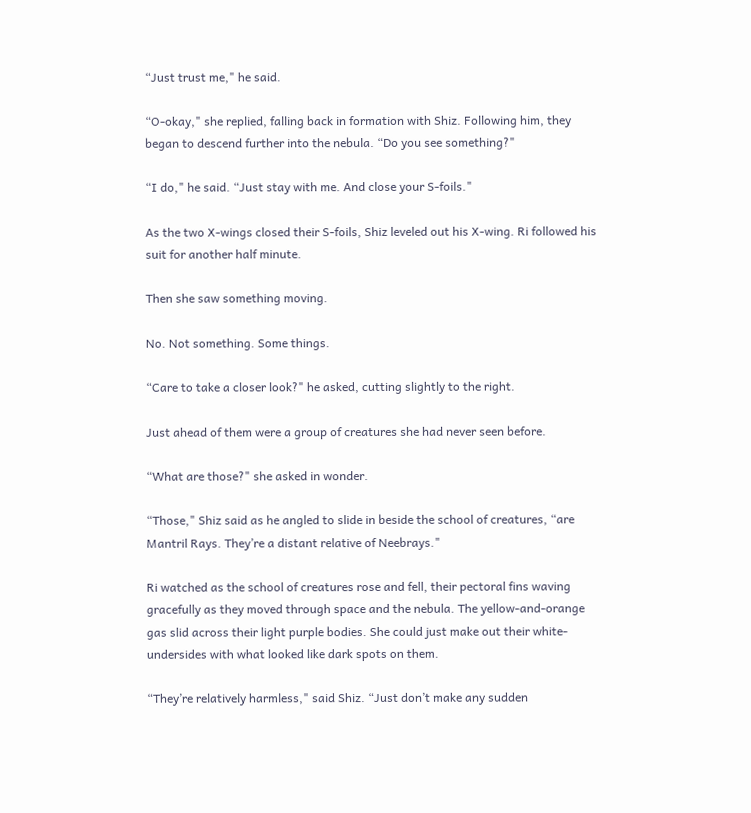“Just trust me," he said.

“O-okay," she replied, falling back in formation with Shiz. Following him, they began to descend further into the nebula. “Do you see something?"

“I do," he said. “Just stay with me. And close your S-foils."

As the two X-wings closed their S-foils, Shiz leveled out his X-wing. Ri followed his suit for another half minute.

Then she saw something moving.

No. Not something. Some things.

“Care to take a closer look?" he asked, cutting slightly to the right.

Just ahead of them were a group of creatures she had never seen before.

“What are those?" she asked in wonder.

“Those," Shiz said as he angled to slide in beside the school of creatures, “are Mantril Rays. They’re a distant relative of Neebrays."

Ri watched as the school of creatures rose and fell, their pectoral fins waving gracefully as they moved through space and the nebula. The yellow-and-orange gas slid across their light purple bodies. She could just make out their white-undersides with what looked like dark spots on them.

“They’re relatively harmless," said Shiz. “Just don’t make any sudden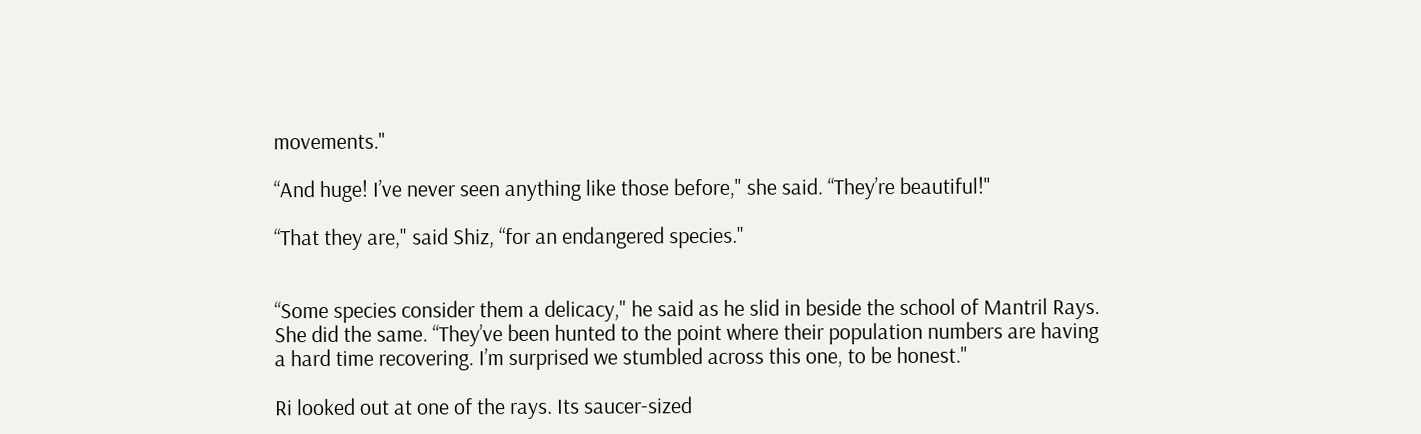movements."

“And huge! I’ve never seen anything like those before," she said. “They’re beautiful!"

“That they are," said Shiz, “for an endangered species."


“Some species consider them a delicacy," he said as he slid in beside the school of Mantril Rays. She did the same. “They’ve been hunted to the point where their population numbers are having a hard time recovering. I’m surprised we stumbled across this one, to be honest."

Ri looked out at one of the rays. Its saucer-sized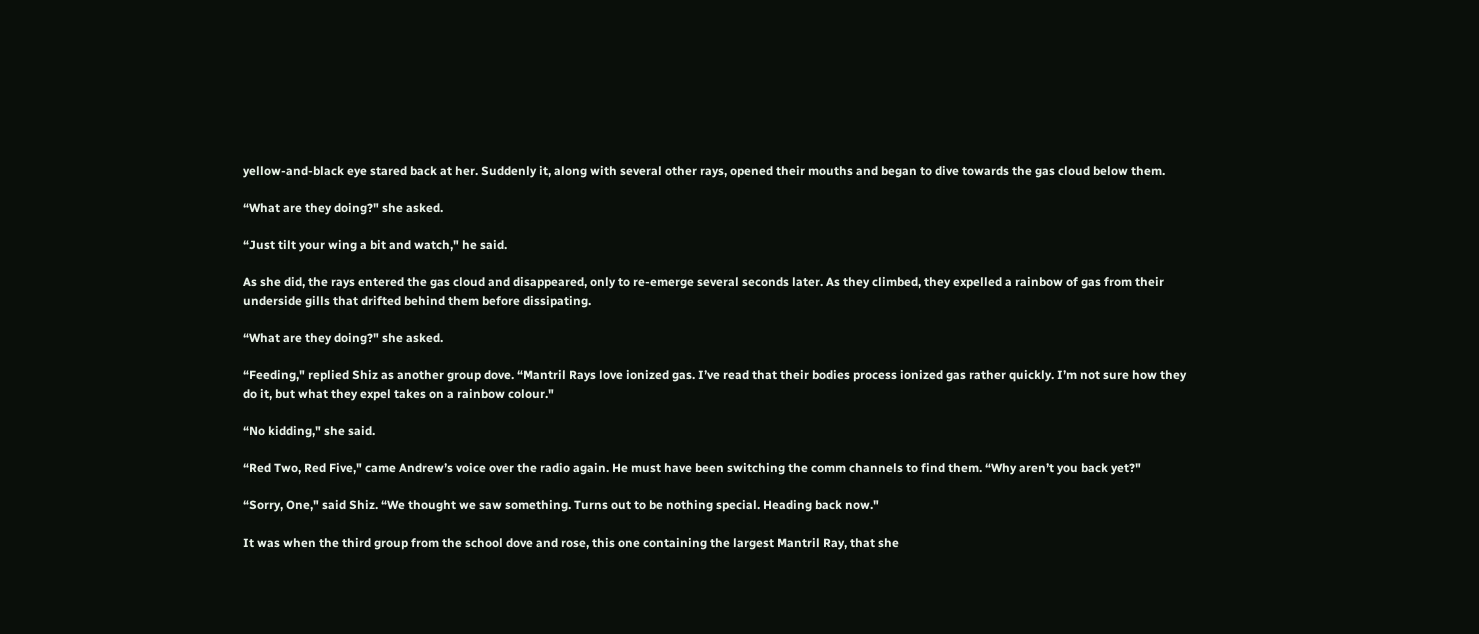yellow-and-black eye stared back at her. Suddenly it, along with several other rays, opened their mouths and began to dive towards the gas cloud below them.

“What are they doing?" she asked.

“Just tilt your wing a bit and watch," he said.

As she did, the rays entered the gas cloud and disappeared, only to re-emerge several seconds later. As they climbed, they expelled a rainbow of gas from their underside gills that drifted behind them before dissipating.

“What are they doing?" she asked.

“Feeding," replied Shiz as another group dove. “Mantril Rays love ionized gas. I’ve read that their bodies process ionized gas rather quickly. I’m not sure how they do it, but what they expel takes on a rainbow colour."

“No kidding," she said.

“Red Two, Red Five," came Andrew’s voice over the radio again. He must have been switching the comm channels to find them. “Why aren’t you back yet?"

“Sorry, One," said Shiz. “We thought we saw something. Turns out to be nothing special. Heading back now."

It was when the third group from the school dove and rose, this one containing the largest Mantril Ray, that she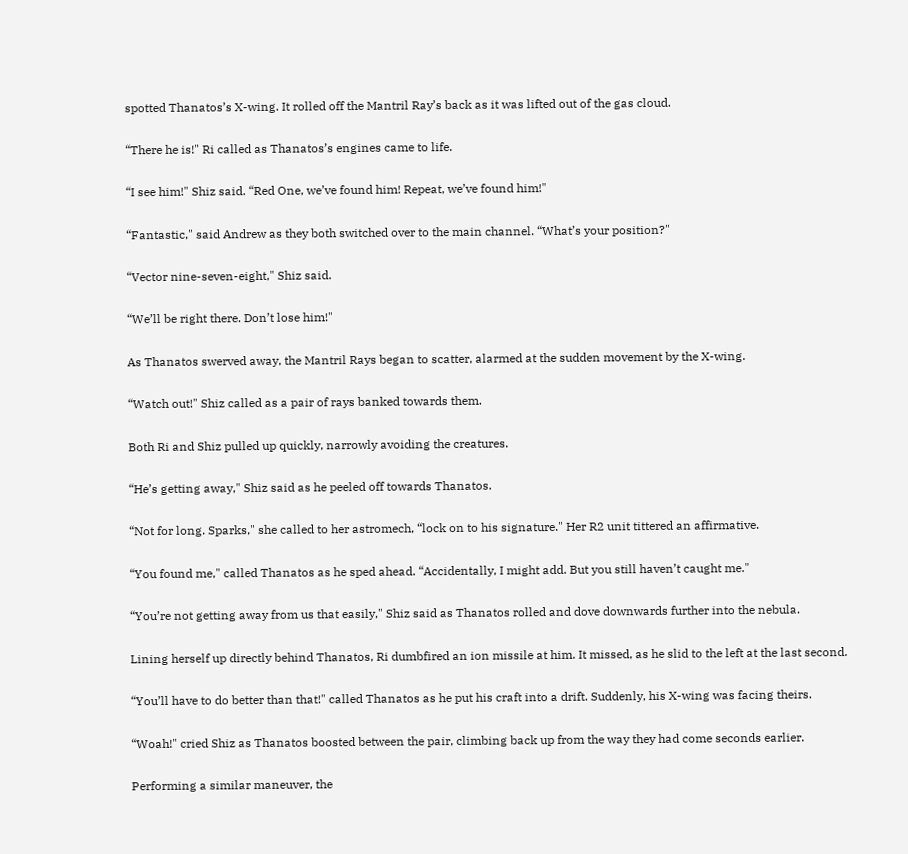spotted Thanatos’s X-wing. It rolled off the Mantril Ray’s back as it was lifted out of the gas cloud.

“There he is!" Ri called as Thanatos’s engines came to life.

“I see him!" Shiz said. “Red One, we’ve found him! Repeat, we’ve found him!"

“Fantastic," said Andrew as they both switched over to the main channel. “What’s your position?"

“Vector nine-seven-eight," Shiz said.

“We’ll be right there. Don’t lose him!"

As Thanatos swerved away, the Mantril Rays began to scatter, alarmed at the sudden movement by the X-wing.

“Watch out!" Shiz called as a pair of rays banked towards them.

Both Ri and Shiz pulled up quickly, narrowly avoiding the creatures.

“He’s getting away," Shiz said as he peeled off towards Thanatos.

“Not for long. Sparks," she called to her astromech, “lock on to his signature." Her R2 unit tittered an affirmative.

“You found me," called Thanatos as he sped ahead. “Accidentally, I might add. But you still haven’t caught me."

“You’re not getting away from us that easily," Shiz said as Thanatos rolled and dove downwards further into the nebula.

Lining herself up directly behind Thanatos, Ri dumbfired an ion missile at him. It missed, as he slid to the left at the last second.

“You’ll have to do better than that!" called Thanatos as he put his craft into a drift. Suddenly, his X-wing was facing theirs.

“Woah!" cried Shiz as Thanatos boosted between the pair, climbing back up from the way they had come seconds earlier.

Performing a similar maneuver, the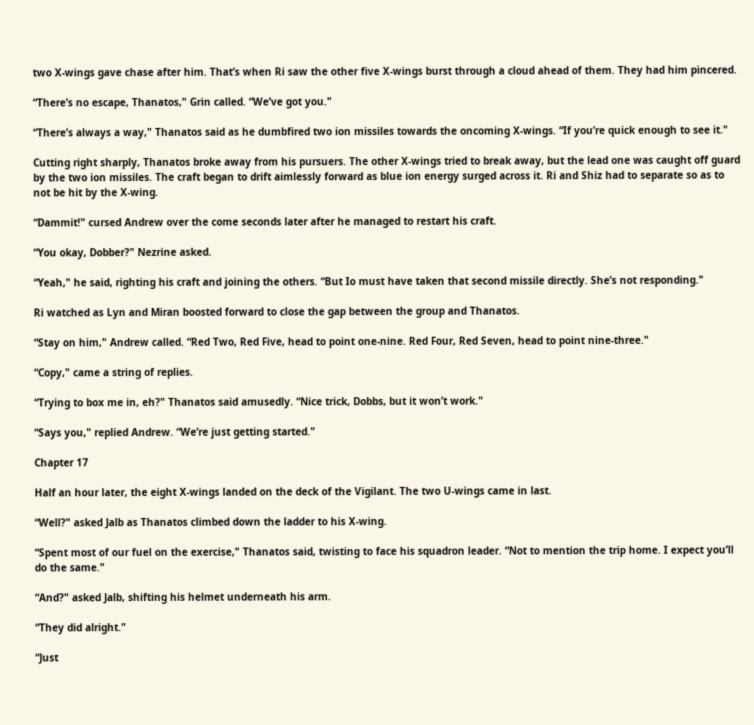two X-wings gave chase after him. That’s when Ri saw the other five X-wings burst through a cloud ahead of them. They had him pincered.

“There’s no escape, Thanatos," Grin called. “We’ve got you."

“There’s always a way," Thanatos said as he dumbfired two ion missiles towards the oncoming X-wings. “If you’re quick enough to see it."

Cutting right sharply, Thanatos broke away from his pursuers. The other X-wings tried to break away, but the lead one was caught off guard by the two ion missiles. The craft began to drift aimlessly forward as blue ion energy surged across it. Ri and Shiz had to separate so as to not be hit by the X-wing.

“Dammit!" cursed Andrew over the come seconds later after he managed to restart his craft.

“You okay, Dobber?" Nezrine asked.

“Yeah," he said, righting his craft and joining the others. “But Io must have taken that second missile directly. She’s not responding."

Ri watched as Lyn and Miran boosted forward to close the gap between the group and Thanatos.

“Stay on him," Andrew called. “Red Two, Red Five, head to point one-nine. Red Four, Red Seven, head to point nine-three."

“Copy," came a string of replies.

“Trying to box me in, eh?" Thanatos said amusedly. “Nice trick, Dobbs, but it won’t work."

“Says you," replied Andrew. “We’re just getting started."

Chapter 17

Half an hour later, the eight X-wings landed on the deck of the Vigilant. The two U-wings came in last.

“Well?" asked Jalb as Thanatos climbed down the ladder to his X-wing.

“Spent most of our fuel on the exercise," Thanatos said, twisting to face his squadron leader. “Not to mention the trip home. I expect you’ll do the same."

“And?" asked Jalb, shifting his helmet underneath his arm.

“They did alright."

“Just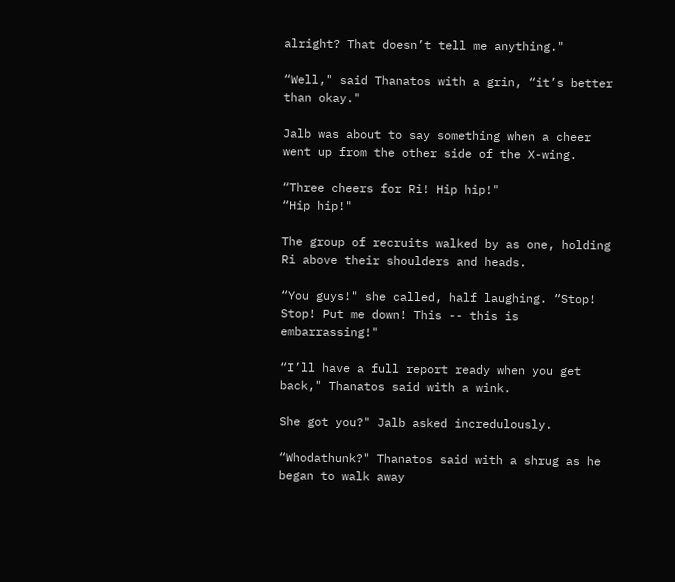alright? That doesn’t tell me anything."

“Well," said Thanatos with a grin, “it’s better than okay."

Jalb was about to say something when a cheer went up from the other side of the X-wing.

“Three cheers for Ri! Hip hip!"
“Hip hip!"

The group of recruits walked by as one, holding Ri above their shoulders and heads.

“You guys!" she called, half laughing. “Stop! Stop! Put me down! This -- this is embarrassing!"

“I’ll have a full report ready when you get back," Thanatos said with a wink.

She got you?" Jalb asked incredulously.

“Whodathunk?" Thanatos said with a shrug as he began to walk away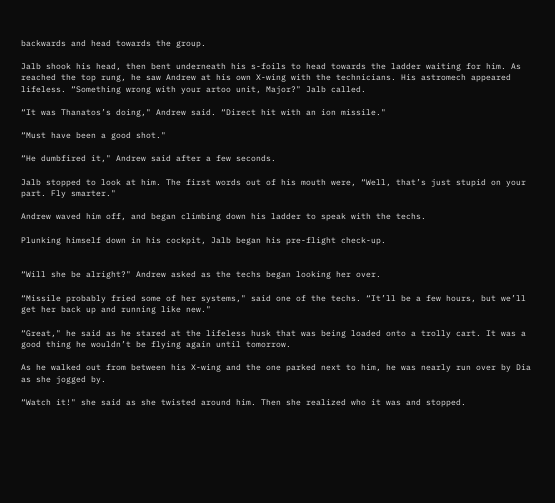backwards and head towards the group.

Jalb shook his head, then bent underneath his s-foils to head towards the ladder waiting for him. As reached the top rung, he saw Andrew at his own X-wing with the technicians. His astromech appeared lifeless. “Something wrong with your artoo unit, Major?" Jalb called.

“It was Thanatos’s doing," Andrew said. “Direct hit with an ion missile."

“Must have been a good shot."

“He dumbfired it," Andrew said after a few seconds.

Jalb stopped to look at him. The first words out of his mouth were, “Well, that’s just stupid on your part. Fly smarter."

Andrew waved him off, and began climbing down his ladder to speak with the techs.

Plunking himself down in his cockpit, Jalb began his pre-flight check-up.


“Will she be alright?" Andrew asked as the techs began looking her over.

“Missile probably fried some of her systems," said one of the techs. “It’ll be a few hours, but we’ll get her back up and running like new."

“Great," he said as he stared at the lifeless husk that was being loaded onto a trolly cart. It was a good thing he wouldn’t be flying again until tomorrow.

As he walked out from between his X-wing and the one parked next to him, he was nearly run over by Dia as she jogged by.

“Watch it!" she said as she twisted around him. Then she realized who it was and stopped.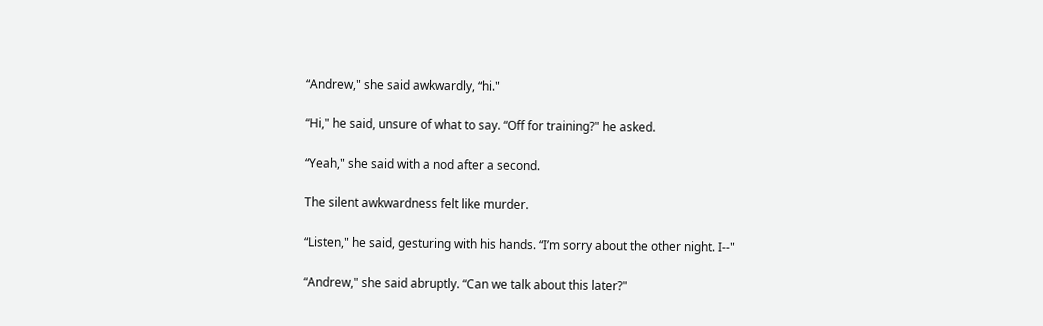“Andrew," she said awkwardly, “hi."

“Hi," he said, unsure of what to say. “Off for training?" he asked.

“Yeah," she said with a nod after a second.

The silent awkwardness felt like murder.

“Listen," he said, gesturing with his hands. “I’m sorry about the other night. I--"

“Andrew," she said abruptly. “Can we talk about this later?"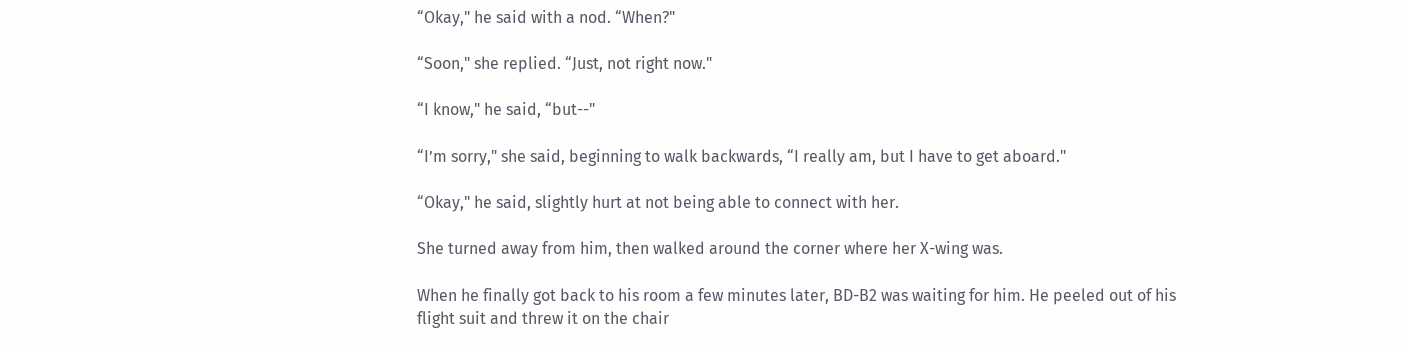“Okay," he said with a nod. “When?"

“Soon," she replied. “Just, not right now."

“I know," he said, “but--"

“I’m sorry," she said, beginning to walk backwards, “I really am, but I have to get aboard."

“Okay," he said, slightly hurt at not being able to connect with her.

She turned away from him, then walked around the corner where her X-wing was.

When he finally got back to his room a few minutes later, BD-B2 was waiting for him. He peeled out of his flight suit and threw it on the chair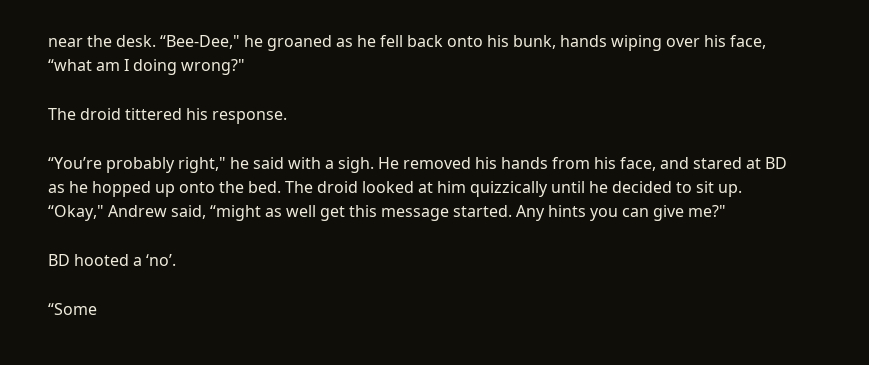near the desk. “Bee-Dee," he groaned as he fell back onto his bunk, hands wiping over his face, “what am I doing wrong?"

The droid tittered his response.

“You’re probably right," he said with a sigh. He removed his hands from his face, and stared at BD as he hopped up onto the bed. The droid looked at him quizzically until he decided to sit up. “Okay," Andrew said, “might as well get this message started. Any hints you can give me?"

BD hooted a ‘no’.

“Some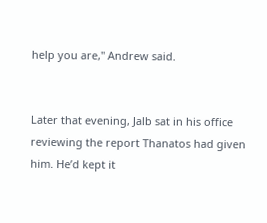help you are," Andrew said.


Later that evening, Jalb sat in his office reviewing the report Thanatos had given him. He’d kept it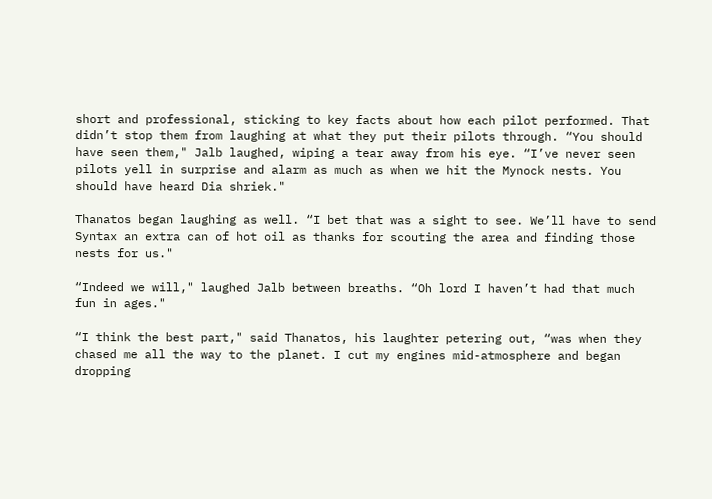short and professional, sticking to key facts about how each pilot performed. That didn’t stop them from laughing at what they put their pilots through. “You should have seen them," Jalb laughed, wiping a tear away from his eye. “I’ve never seen pilots yell in surprise and alarm as much as when we hit the Mynock nests. You should have heard Dia shriek."

Thanatos began laughing as well. “I bet that was a sight to see. We’ll have to send Syntax an extra can of hot oil as thanks for scouting the area and finding those nests for us."

“Indeed we will," laughed Jalb between breaths. “Oh lord I haven’t had that much fun in ages."

“I think the best part," said Thanatos, his laughter petering out, “was when they chased me all the way to the planet. I cut my engines mid-atmosphere and began dropping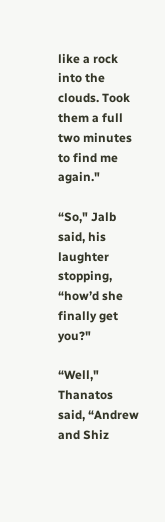like a rock into the clouds. Took them a full two minutes to find me again."

“So," Jalb said, his laughter stopping, “how’d she finally get you?"

“Well," Thanatos said, “Andrew and Shiz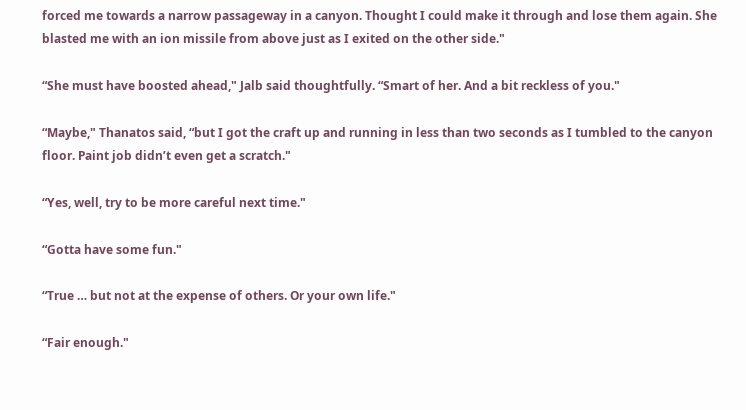forced me towards a narrow passageway in a canyon. Thought I could make it through and lose them again. She blasted me with an ion missile from above just as I exited on the other side."

“She must have boosted ahead," Jalb said thoughtfully. “Smart of her. And a bit reckless of you."

“Maybe," Thanatos said, “but I got the craft up and running in less than two seconds as I tumbled to the canyon floor. Paint job didn’t even get a scratch."

“Yes, well, try to be more careful next time."

“Gotta have some fun."

“True … but not at the expense of others. Or your own life."

“Fair enough."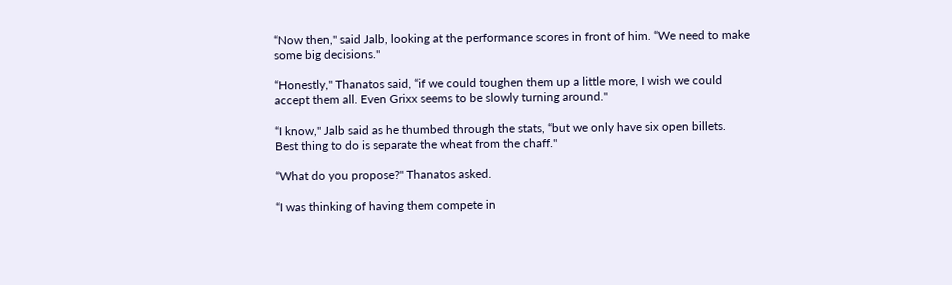“Now then," said Jalb, looking at the performance scores in front of him. “We need to make some big decisions."

“Honestly," Thanatos said, “if we could toughen them up a little more, I wish we could accept them all. Even Grixx seems to be slowly turning around."

“I know," Jalb said as he thumbed through the stats, “but we only have six open billets. Best thing to do is separate the wheat from the chaff."

“What do you propose?" Thanatos asked.

“I was thinking of having them compete in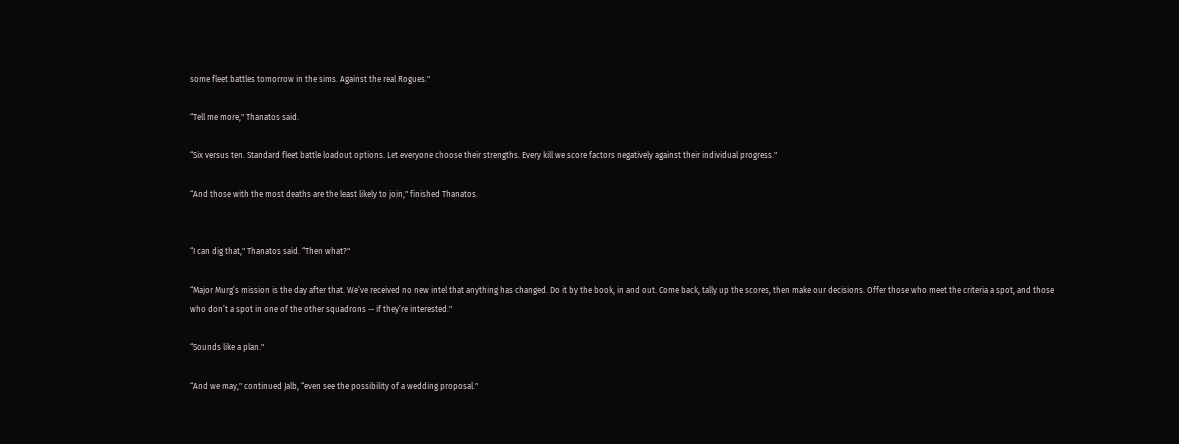some fleet battles tomorrow in the sims. Against the real Rogues."

“Tell me more," Thanatos said.

“Six versus ten. Standard fleet battle loadout options. Let everyone choose their strengths. Every kill we score factors negatively against their individual progress."

“And those with the most deaths are the least likely to join," finished Thanatos.


“I can dig that," Thanatos said. “Then what?"

“Major Murg’s mission is the day after that. We’ve received no new intel that anything has changed. Do it by the book, in and out. Come back, tally up the scores, then make our decisions. Offer those who meet the criteria a spot, and those who don’t a spot in one of the other squadrons -- if they’re interested."

“Sounds like a plan."

“And we may," continued Jalb, “even see the possibility of a wedding proposal."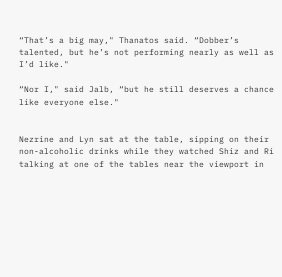“That’s a big may," Thanatos said. “Dobber’s talented, but he’s not performing nearly as well as I’d like."

“Nor I," said Jalb, “but he still deserves a chance like everyone else."


Nezrine and Lyn sat at the table, sipping on their non-alcoholic drinks while they watched Shiz and Ri talking at one of the tables near the viewport in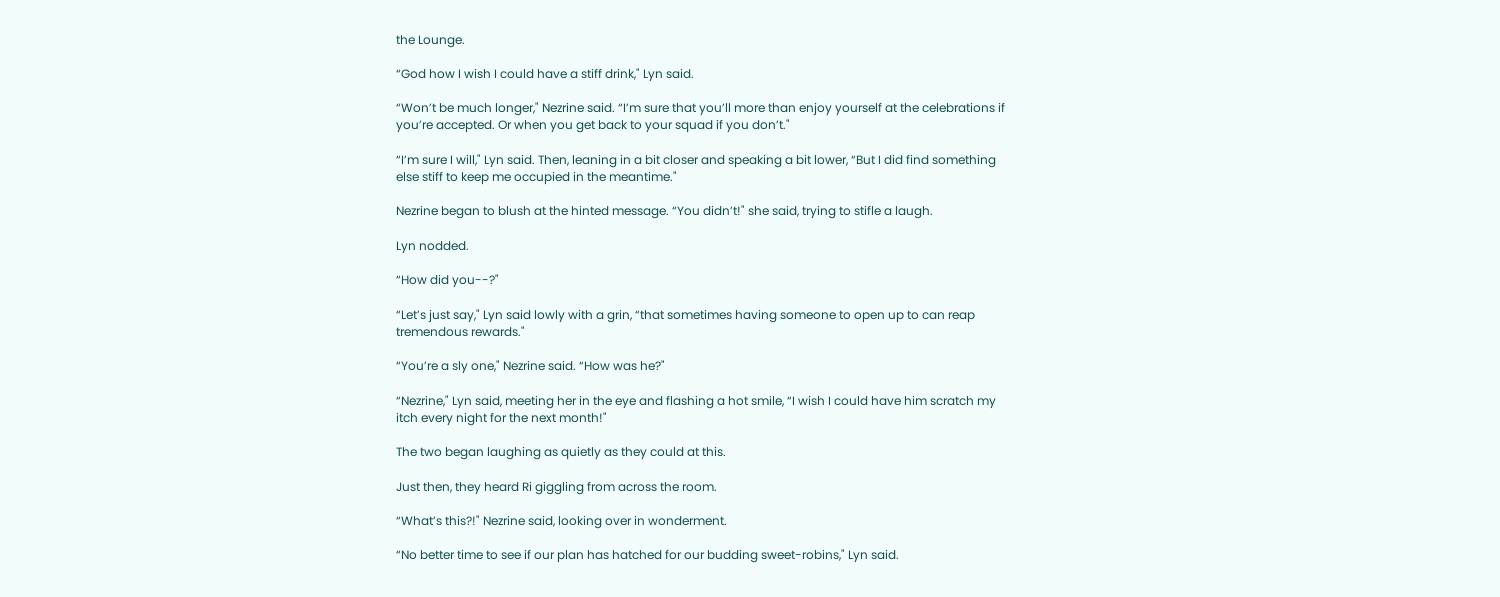the Lounge.

“God how I wish I could have a stiff drink," Lyn said.

“Won’t be much longer," Nezrine said. “I’m sure that you’ll more than enjoy yourself at the celebrations if you’re accepted. Or when you get back to your squad if you don’t."

“I’m sure I will," Lyn said. Then, leaning in a bit closer and speaking a bit lower, “But I did find something else stiff to keep me occupied in the meantime."

Nezrine began to blush at the hinted message. “You didn’t!" she said, trying to stifle a laugh.

Lyn nodded.

“How did you--?"

“Let’s just say," Lyn said lowly with a grin, “that sometimes having someone to open up to can reap tremendous rewards."

“You’re a sly one," Nezrine said. “How was he?"

“Nezrine," Lyn said, meeting her in the eye and flashing a hot smile, “I wish I could have him scratch my itch every night for the next month!"

The two began laughing as quietly as they could at this.

Just then, they heard Ri giggling from across the room.

“What’s this?!" Nezrine said, looking over in wonderment.

“No better time to see if our plan has hatched for our budding sweet-robins," Lyn said.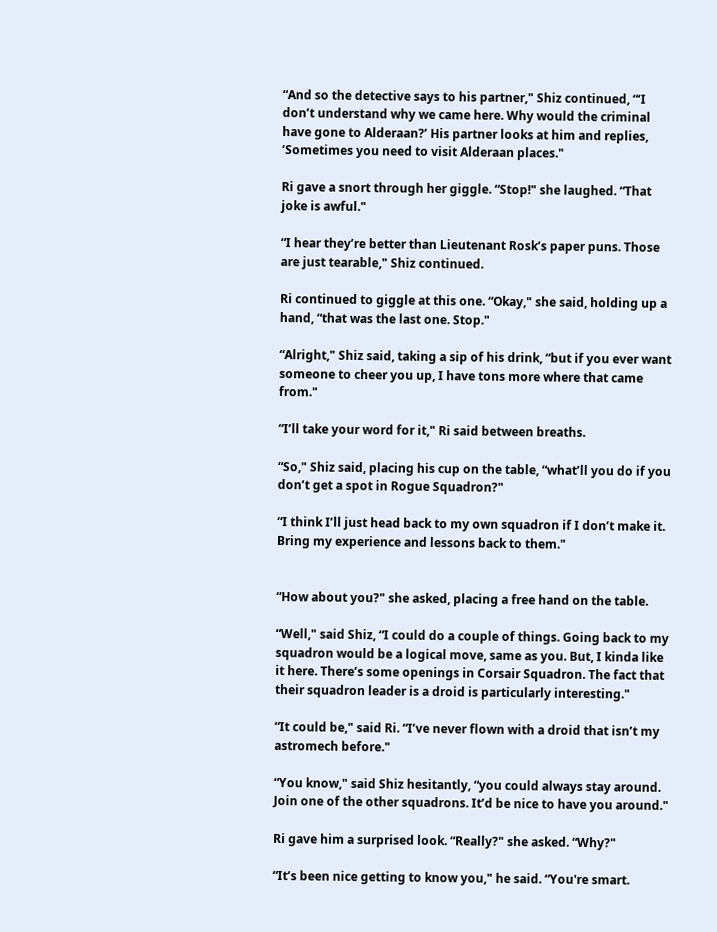“And so the detective says to his partner," Shiz continued, “‘I don’t understand why we came here. Why would the criminal have gone to Alderaan?’ His partner looks at him and replies, ‘Sometimes you need to visit Alderaan places."

Ri gave a snort through her giggle. “Stop!" she laughed. “That joke is awful."

“I hear they’re better than Lieutenant Rosk’s paper puns. Those are just tearable," Shiz continued.

Ri continued to giggle at this one. “Okay," she said, holding up a hand, “that was the last one. Stop."

“Alright," Shiz said, taking a sip of his drink, “but if you ever want someone to cheer you up, I have tons more where that came from."

“I’ll take your word for it," Ri said between breaths.

“So," Shiz said, placing his cup on the table, “what’ll you do if you don’t get a spot in Rogue Squadron?"

“I think I’ll just head back to my own squadron if I don’t make it. Bring my experience and lessons back to them."


“How about you?" she asked, placing a free hand on the table.

“Well," said Shiz, “I could do a couple of things. Going back to my squadron would be a logical move, same as you. But, I kinda like it here. There’s some openings in Corsair Squadron. The fact that their squadron leader is a droid is particularly interesting."

“It could be," said Ri. “I’ve never flown with a droid that isn’t my astromech before."

“You know," said Shiz hesitantly, “you could always stay around. Join one of the other squadrons. It’d be nice to have you around."

Ri gave him a surprised look. “Really?" she asked. “Why?"

“It’s been nice getting to know you," he said. “You're smart.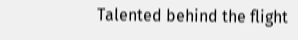Talented behind the flight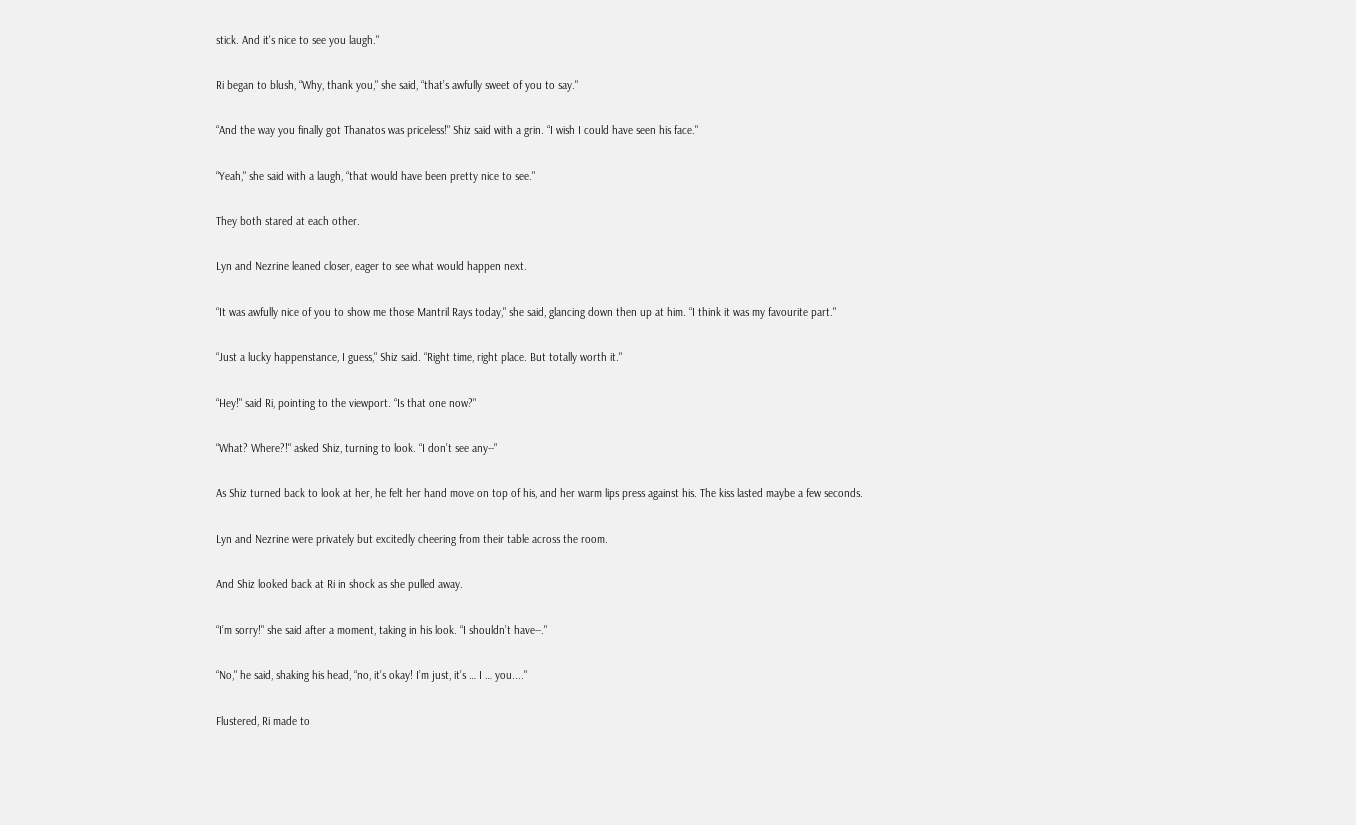stick. And it's nice to see you laugh."

Ri began to blush, “Why, thank you," she said, “that’s awfully sweet of you to say."

“And the way you finally got Thanatos was priceless!" Shiz said with a grin. “I wish I could have seen his face."

“Yeah," she said with a laugh, “that would have been pretty nice to see."

They both stared at each other.

Lyn and Nezrine leaned closer, eager to see what would happen next.

“It was awfully nice of you to show me those Mantril Rays today," she said, glancing down then up at him. “I think it was my favourite part."

“Just a lucky happenstance, I guess," Shiz said. “Right time, right place. But totally worth it."

“Hey!" said Ri, pointing to the viewport. “Is that one now?"

“What? Where?!" asked Shiz, turning to look. “I don’t see any--"

As Shiz turned back to look at her, he felt her hand move on top of his, and her warm lips press against his. The kiss lasted maybe a few seconds.

Lyn and Nezrine were privately but excitedly cheering from their table across the room.

And Shiz looked back at Ri in shock as she pulled away.

“I’m sorry!" she said after a moment, taking in his look. “I shouldn’t have--."

“No," he said, shaking his head, “no, it’s okay! I’m just, it’s … I … you...."

Flustered, Ri made to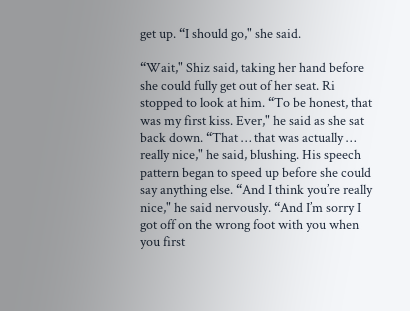get up. “I should go," she said.

“Wait," Shiz said, taking her hand before she could fully get out of her seat. Ri stopped to look at him. “To be honest, that was my first kiss. Ever," he said as she sat back down. “That … that was actually … really nice," he said, blushing. His speech pattern began to speed up before she could say anything else. “And I think you’re really nice," he said nervously. “And I’m sorry I got off on the wrong foot with you when you first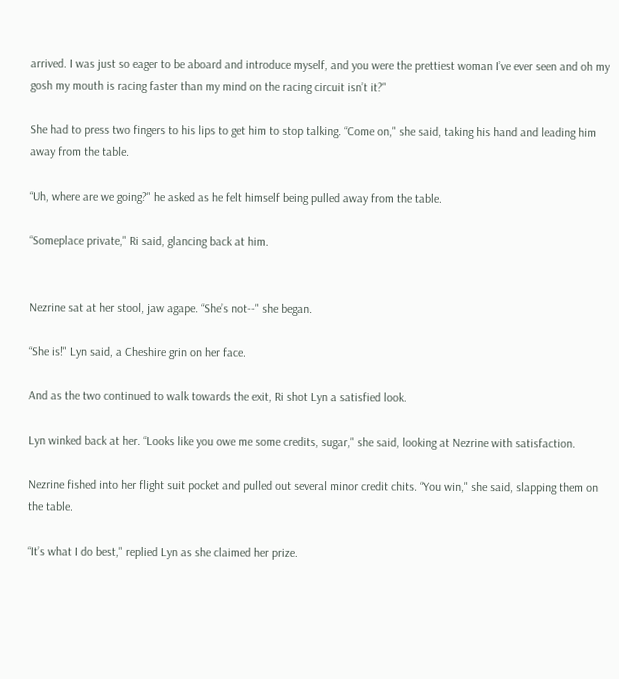arrived. I was just so eager to be aboard and introduce myself, and you were the prettiest woman I’ve ever seen and oh my gosh my mouth is racing faster than my mind on the racing circuit isn’t it?"

She had to press two fingers to his lips to get him to stop talking. “Come on," she said, taking his hand and leading him away from the table.

“Uh, where are we going?" he asked as he felt himself being pulled away from the table.

“Someplace private," Ri said, glancing back at him.


Nezrine sat at her stool, jaw agape. “She’s not--" she began.

“She is!" Lyn said, a Cheshire grin on her face.

And as the two continued to walk towards the exit, Ri shot Lyn a satisfied look.

Lyn winked back at her. “Looks like you owe me some credits, sugar," she said, looking at Nezrine with satisfaction.

Nezrine fished into her flight suit pocket and pulled out several minor credit chits. “You win," she said, slapping them on the table.

“It’s what I do best," replied Lyn as she claimed her prize.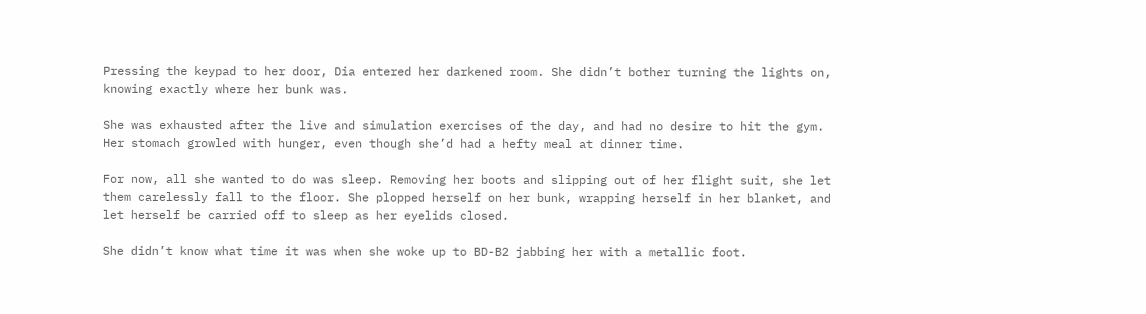Pressing the keypad to her door, Dia entered her darkened room. She didn’t bother turning the lights on, knowing exactly where her bunk was.

She was exhausted after the live and simulation exercises of the day, and had no desire to hit the gym. Her stomach growled with hunger, even though she’d had a hefty meal at dinner time.

For now, all she wanted to do was sleep. Removing her boots and slipping out of her flight suit, she let them carelessly fall to the floor. She plopped herself on her bunk, wrapping herself in her blanket, and let herself be carried off to sleep as her eyelids closed.

She didn’t know what time it was when she woke up to BD-B2 jabbing her with a metallic foot.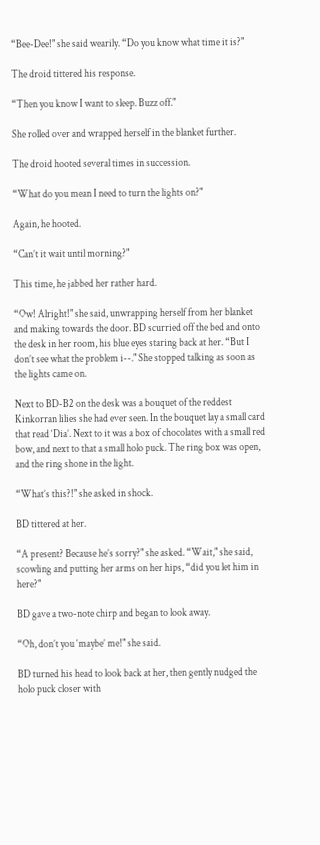“Bee-Dee!" she said wearily. “Do you know what time it is?"

The droid tittered his response.

“Then you know I want to sleep. Buzz off."

She rolled over and wrapped herself in the blanket further.

The droid hooted several times in succession.

“What do you mean I need to turn the lights on?"

Again, he hooted.

“Can’t it wait until morning?"

This time, he jabbed her rather hard.

“Ow! Alright!" she said, unwrapping herself from her blanket and making towards the door. BD scurried off the bed and onto the desk in her room, his blue eyes staring back at her. “But I don’t see what the problem i--." She stopped talking as soon as the lights came on.

Next to BD-B2 on the desk was a bouquet of the reddest Kinkorran lilies she had ever seen. In the bouquet lay a small card that read ‘Dia’. Next to it was a box of chocolates with a small red bow, and next to that a small holo puck. The ring box was open, and the ring shone in the light.

“What’s this?!" she asked in shock.

BD tittered at her.

“A present? Because he’s sorry?" she asked. “Wait," she said, scowling and putting her arms on her hips, “did you let him in here?"

BD gave a two-note chirp and began to look away.

“Oh, don’t you ‘maybe’ me!" she said.

BD turned his head to look back at her, then gently nudged the holo puck closer with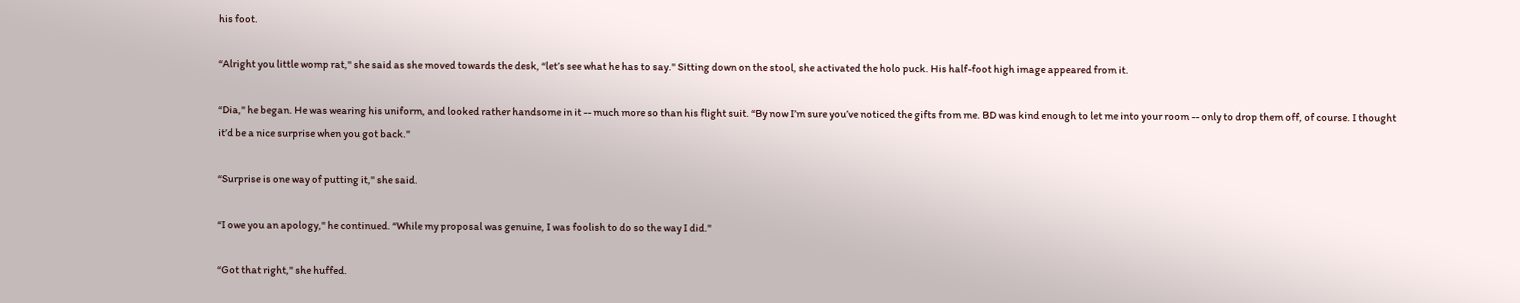his foot.

“Alright you little womp rat," she said as she moved towards the desk, “let’s see what he has to say." Sitting down on the stool, she activated the holo puck. His half-foot high image appeared from it.

“Dia," he began. He was wearing his uniform, and looked rather handsome in it -- much more so than his flight suit. “By now I’m sure you’ve noticed the gifts from me. BD was kind enough to let me into your room -- only to drop them off, of course. I thought it’d be a nice surprise when you got back."

“Surprise is one way of putting it," she said.

“I owe you an apology," he continued. “While my proposal was genuine, I was foolish to do so the way I did."

“Got that right," she huffed.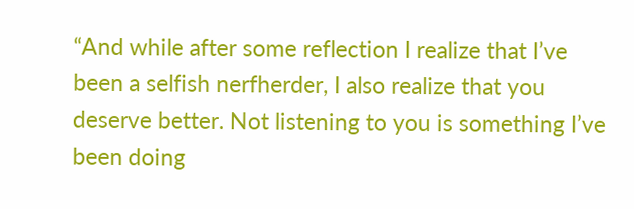“And while after some reflection I realize that I’ve been a selfish nerfherder, I also realize that you deserve better. Not listening to you is something I’ve been doing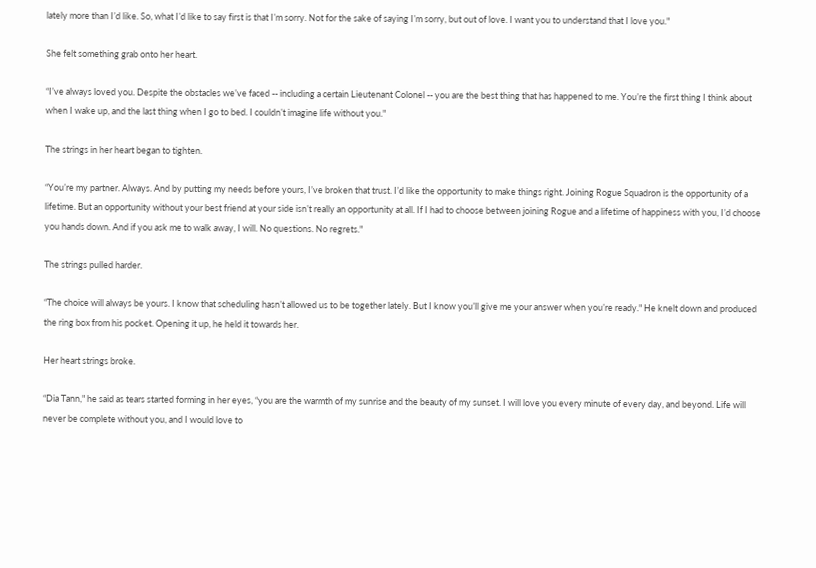lately more than I’d like. So, what I’d like to say first is that I’m sorry. Not for the sake of saying I’m sorry, but out of love. I want you to understand that I love you."

She felt something grab onto her heart.

“I’ve always loved you. Despite the obstacles we’ve faced -- including a certain Lieutenant Colonel -- you are the best thing that has happened to me. You’re the first thing I think about when I wake up, and the last thing when I go to bed. I couldn’t imagine life without you."

The strings in her heart began to tighten.

“You’re my partner. Always. And by putting my needs before yours, I’ve broken that trust. I’d like the opportunity to make things right. Joining Rogue Squadron is the opportunity of a lifetime. But an opportunity without your best friend at your side isn’t really an opportunity at all. If I had to choose between joining Rogue and a lifetime of happiness with you, I’d choose you hands down. And if you ask me to walk away, I will. No questions. No regrets."

The strings pulled harder.

“The choice will always be yours. I know that scheduling hasn’t allowed us to be together lately. But I know you’ll give me your answer when you’re ready." He knelt down and produced the ring box from his pocket. Opening it up, he held it towards her.

Her heart strings broke.

“Dia Tann," he said as tears started forming in her eyes, “you are the warmth of my sunrise and the beauty of my sunset. I will love you every minute of every day, and beyond. Life will never be complete without you, and I would love to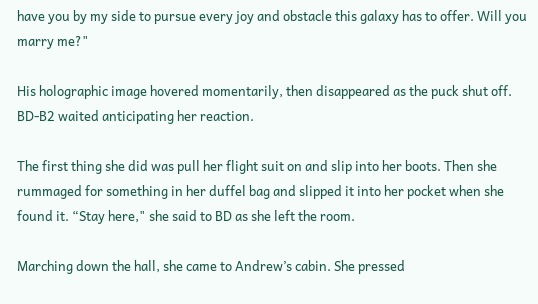have you by my side to pursue every joy and obstacle this galaxy has to offer. Will you marry me?"

His holographic image hovered momentarily, then disappeared as the puck shut off. BD-B2 waited anticipating her reaction.

The first thing she did was pull her flight suit on and slip into her boots. Then she rummaged for something in her duffel bag and slipped it into her pocket when she found it. “Stay here," she said to BD as she left the room.

Marching down the hall, she came to Andrew’s cabin. She pressed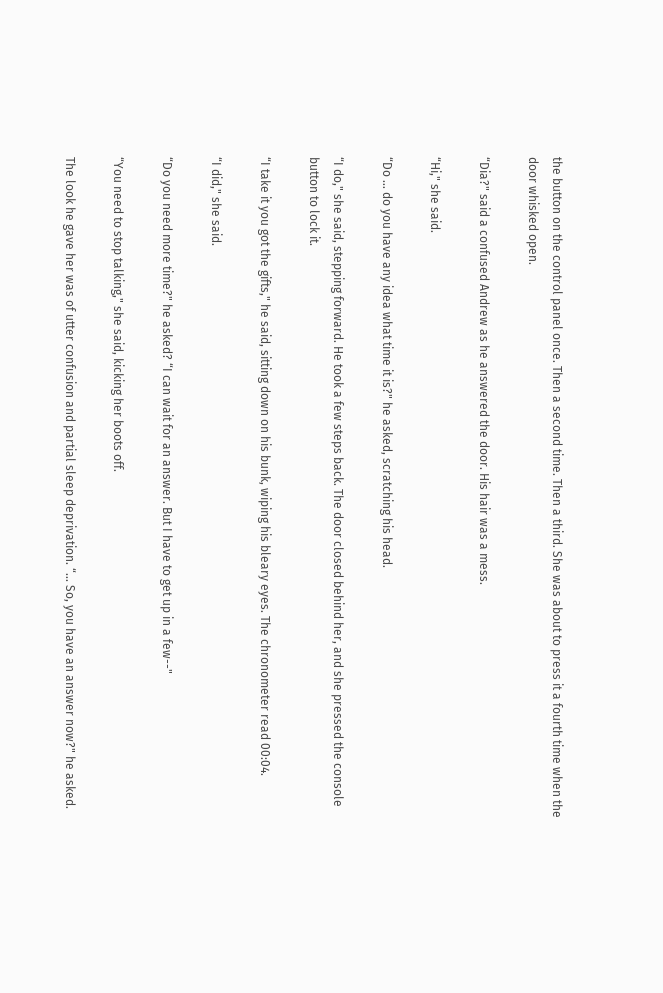the button on the control panel once. Then a second time. Then a third. She was about to press it a fourth time when the door whisked open.

“Dia?" said a confused Andrew as he answered the door. His hair was a mess.

“Hi," she said.

“Do … do you have any idea what time it is?" he asked, scratching his head.

“I do," she said, stepping forward. He took a few steps back. The door closed behind her, and she pressed the console button to lock it.

“I take it you got the gifts," he said, sitting down on his bunk, wiping his bleary eyes. The chronometer read 00:04.

“I did," she said.

“Do you need more time?" he asked? “I can wait for an answer. But I have to get up in a few--"

“You need to stop talking," she said, kicking her boots off.

The look he gave her was of utter confusion and partial sleep deprivation. “... So, you have an answer now?" he asked.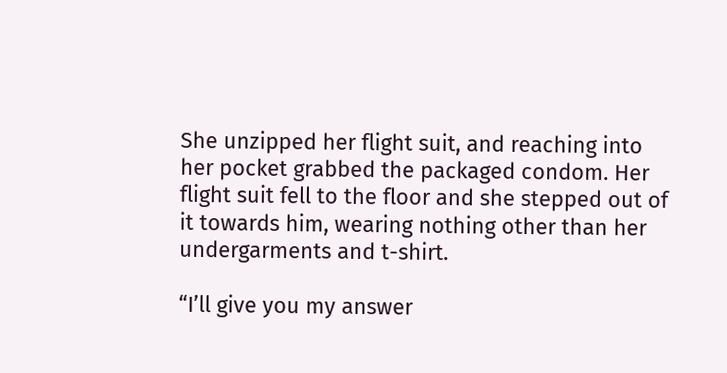She unzipped her flight suit, and reaching into her pocket grabbed the packaged condom. Her flight suit fell to the floor and she stepped out of it towards him, wearing nothing other than her undergarments and t-shirt.

“I’ll give you my answer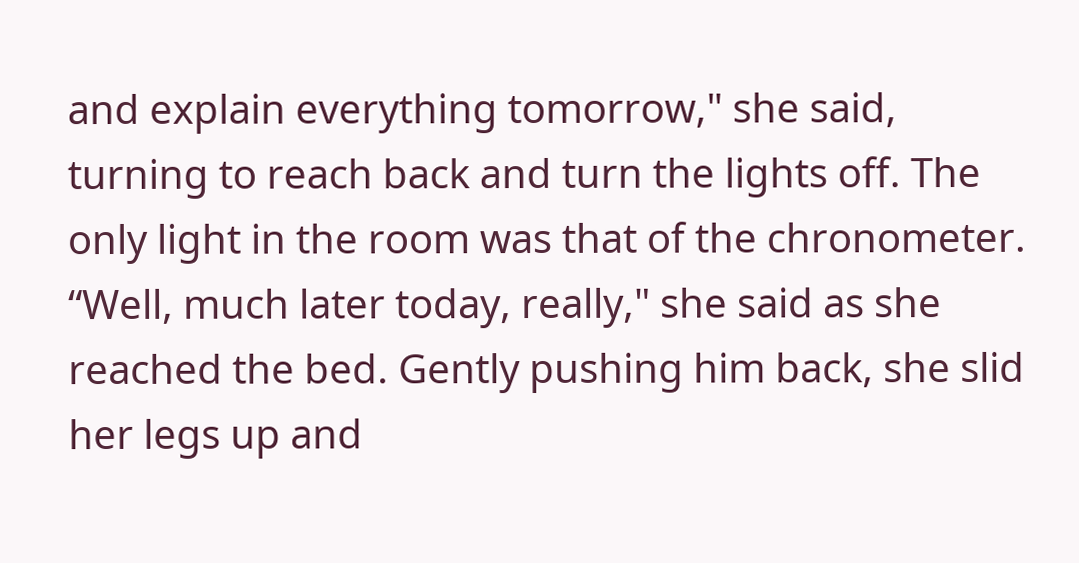and explain everything tomorrow," she said, turning to reach back and turn the lights off. The only light in the room was that of the chronometer. “Well, much later today, really," she said as she reached the bed. Gently pushing him back, she slid her legs up and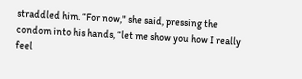straddled him. “For now," she said, pressing the condom into his hands, “let me show you how I really feel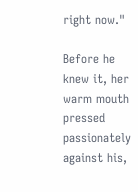right now."

Before he knew it, her warm mouth pressed passionately against his,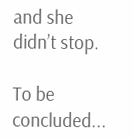and she didn’t stop.

To be concluded...